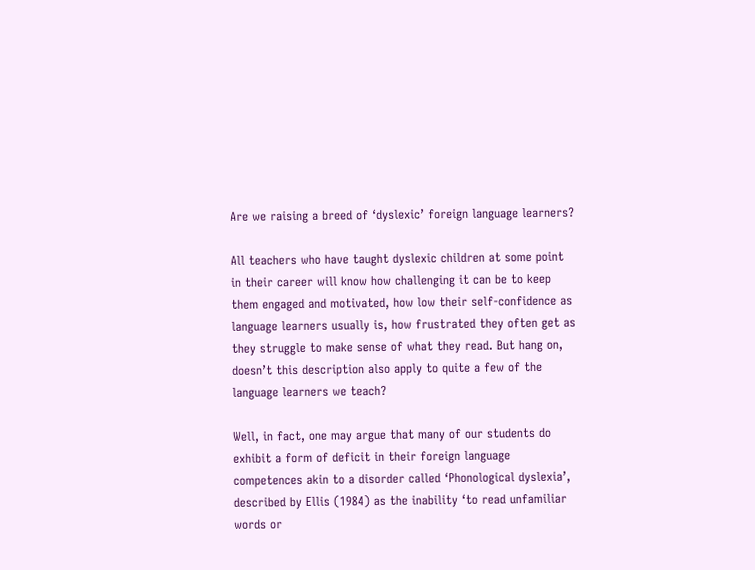Are we raising a breed of ‘dyslexic’ foreign language learners?

All teachers who have taught dyslexic children at some point in their career will know how challenging it can be to keep them engaged and motivated, how low their self-confidence as language learners usually is, how frustrated they often get as they struggle to make sense of what they read. But hang on, doesn’t this description also apply to quite a few of the language learners we teach?

Well, in fact, one may argue that many of our students do exhibit a form of deficit in their foreign language competences akin to a disorder called ‘Phonological dyslexia’, described by Ellis (1984) as the inability ‘to read unfamiliar words or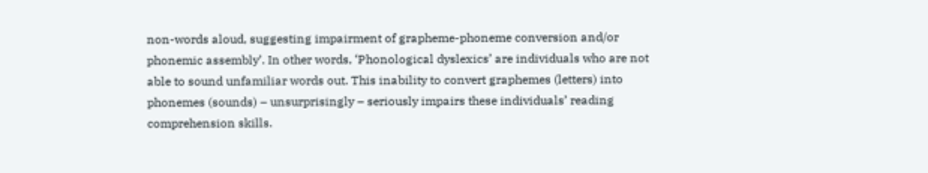non-words aloud, suggesting impairment of grapheme-phoneme conversion and/or phonemic assembly’. In other words, ‘Phonological dyslexics’ are individuals who are not able to sound unfamiliar words out. This inability to convert graphemes (letters) into phonemes (sounds) – unsurprisingly – seriously impairs these individuals’ reading comprehension skills.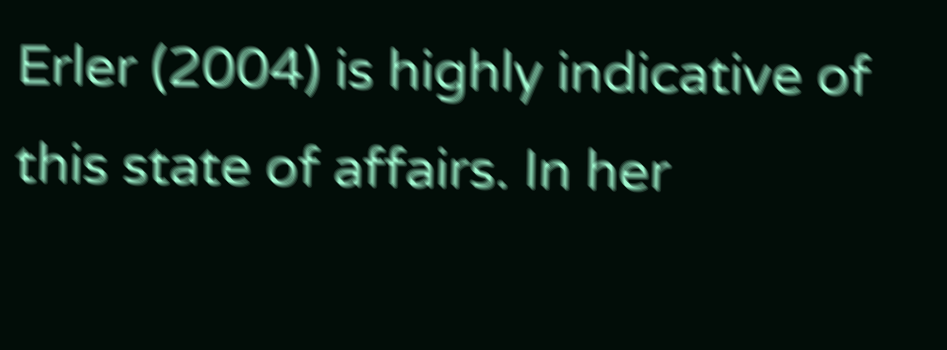Erler (2004) is highly indicative of this state of affairs. In her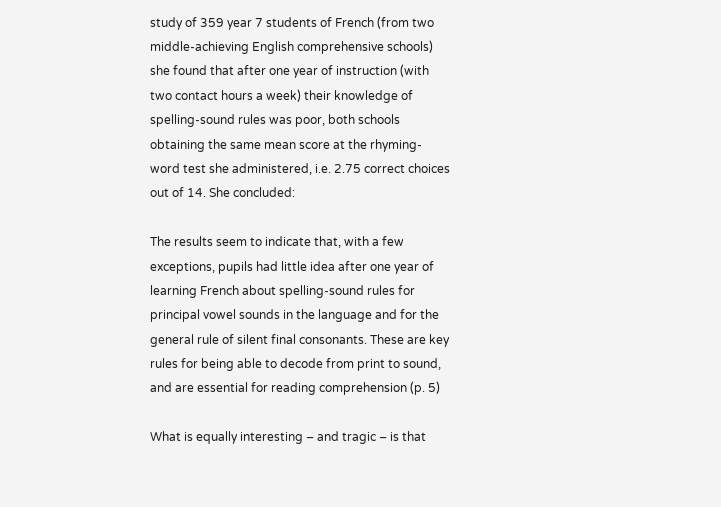study of 359 year 7 students of French (from two middle-achieving English comprehensive schools) she found that after one year of instruction (with two contact hours a week) their knowledge of spelling-sound rules was poor, both schools obtaining the same mean score at the rhyming-word test she administered, i.e. 2.75 correct choices out of 14. She concluded:

The results seem to indicate that, with a few exceptions, pupils had little idea after one year of learning French about spelling-sound rules for principal vowel sounds in the language and for the general rule of silent final consonants. These are key rules for being able to decode from print to sound, and are essential for reading comprehension (p. 5)

What is equally interesting – and tragic – is that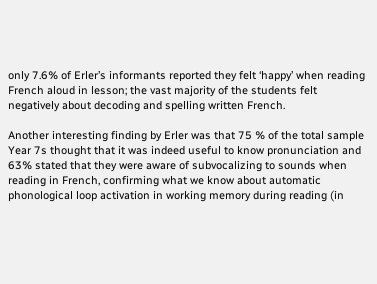only 7.6% of Erler’s informants reported they felt ‘happy’ when reading French aloud in lesson; the vast majority of the students felt negatively about decoding and spelling written French.

Another interesting finding by Erler was that 75 % of the total sample Year 7s thought that it was indeed useful to know pronunciation and 63% stated that they were aware of subvocalizing to sounds when reading in French, confirming what we know about automatic phonological loop activation in working memory during reading (in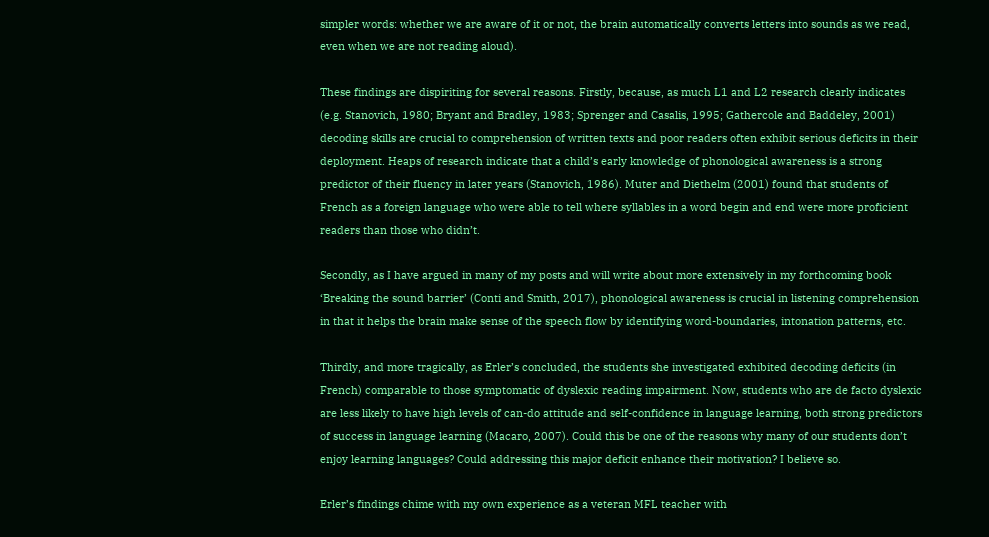simpler words: whether we are aware of it or not, the brain automatically converts letters into sounds as we read, even when we are not reading aloud).

These findings are dispiriting for several reasons. Firstly, because, as much L1 and L2 research clearly indicates (e.g. Stanovich, 1980; Bryant and Bradley, 1983; Sprenger and Casalis, 1995; Gathercole and Baddeley, 2001) decoding skills are crucial to comprehension of written texts and poor readers often exhibit serious deficits in their deployment. Heaps of research indicate that a child’s early knowledge of phonological awareness is a strong predictor of their fluency in later years (Stanovich, 1986). Muter and Diethelm (2001) found that students of French as a foreign language who were able to tell where syllables in a word begin and end were more proficient readers than those who didn’t.

Secondly, as I have argued in many of my posts and will write about more extensively in my forthcoming book ‘Breaking the sound barrier’ (Conti and Smith, 2017), phonological awareness is crucial in listening comprehension in that it helps the brain make sense of the speech flow by identifying word-boundaries, intonation patterns, etc.

Thirdly, and more tragically, as Erler’s concluded, the students she investigated exhibited decoding deficits (in French) comparable to those symptomatic of dyslexic reading impairment. Now, students who are de facto dyslexic are less likely to have high levels of can-do attitude and self-confidence in language learning, both strong predictors of success in language learning (Macaro, 2007). Could this be one of the reasons why many of our students don’t enjoy learning languages? Could addressing this major deficit enhance their motivation? I believe so.

Erler’s findings chime with my own experience as a veteran MFL teacher with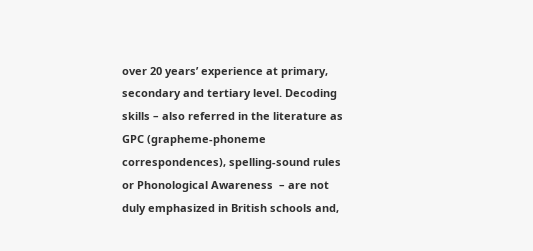over 20 years’ experience at primary, secondary and tertiary level. Decoding skills – also referred in the literature as GPC (grapheme-phoneme correspondences), spelling-sound rules or Phonological Awareness  – are not duly emphasized in British schools and,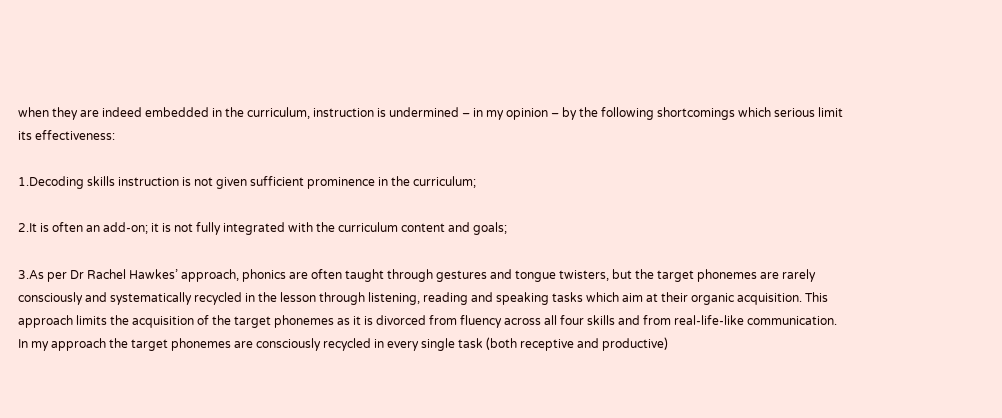when they are indeed embedded in the curriculum, instruction is undermined – in my opinion – by the following shortcomings which serious limit its effectiveness:

1.Decoding skills instruction is not given sufficient prominence in the curriculum;

2.It is often an add-on; it is not fully integrated with the curriculum content and goals;

3.As per Dr Rachel Hawkes’ approach, phonics are often taught through gestures and tongue twisters, but the target phonemes are rarely consciously and systematically recycled in the lesson through listening, reading and speaking tasks which aim at their organic acquisition. This approach limits the acquisition of the target phonemes as it is divorced from fluency across all four skills and from real-life-like communication. In my approach the target phonemes are consciously recycled in every single task (both receptive and productive)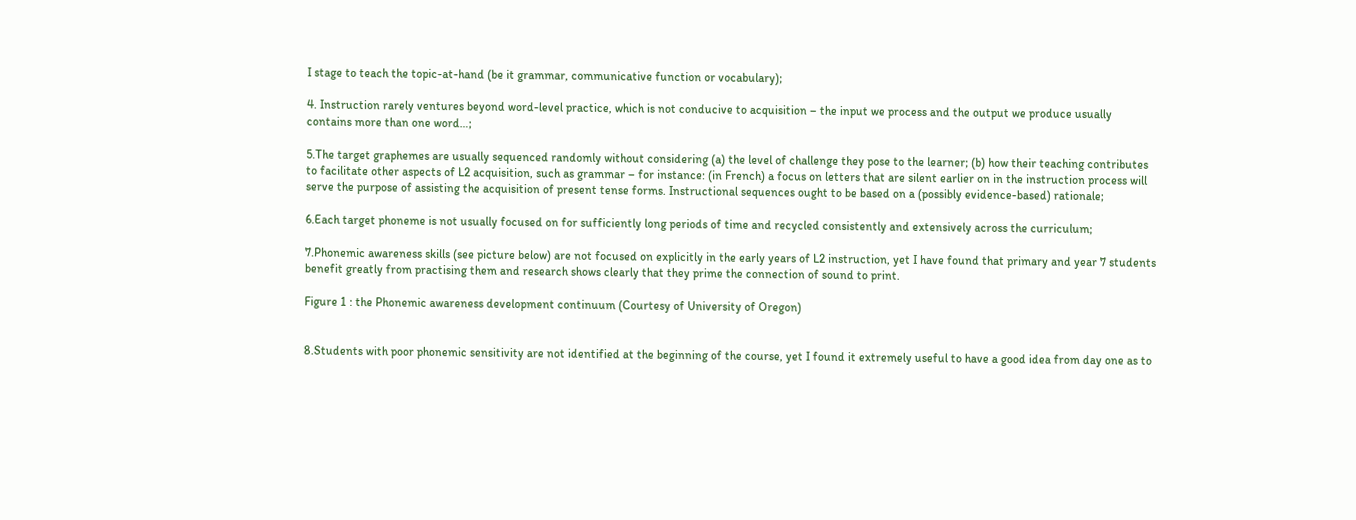I stage to teach the topic-at-hand (be it grammar, communicative function or vocabulary);

4. Instruction rarely ventures beyond word-level practice, which is not conducive to acquisition – the input we process and the output we produce usually contains more than one word…;

5.The target graphemes are usually sequenced randomly without considering (a) the level of challenge they pose to the learner; (b) how their teaching contributes to facilitate other aspects of L2 acquisition, such as grammar – for instance: (in French) a focus on letters that are silent earlier on in the instruction process will serve the purpose of assisting the acquisition of present tense forms. Instructional sequences ought to be based on a (possibly evidence-based) rationale;

6.Each target phoneme is not usually focused on for sufficiently long periods of time and recycled consistently and extensively across the curriculum;

7.Phonemic awareness skills (see picture below) are not focused on explicitly in the early years of L2 instruction, yet I have found that primary and year 7 students benefit greatly from practising them and research shows clearly that they prime the connection of sound to print.

Figure 1 : the Phonemic awareness development continuum (Courtesy of University of Oregon)


8.Students with poor phonemic sensitivity are not identified at the beginning of the course, yet I found it extremely useful to have a good idea from day one as to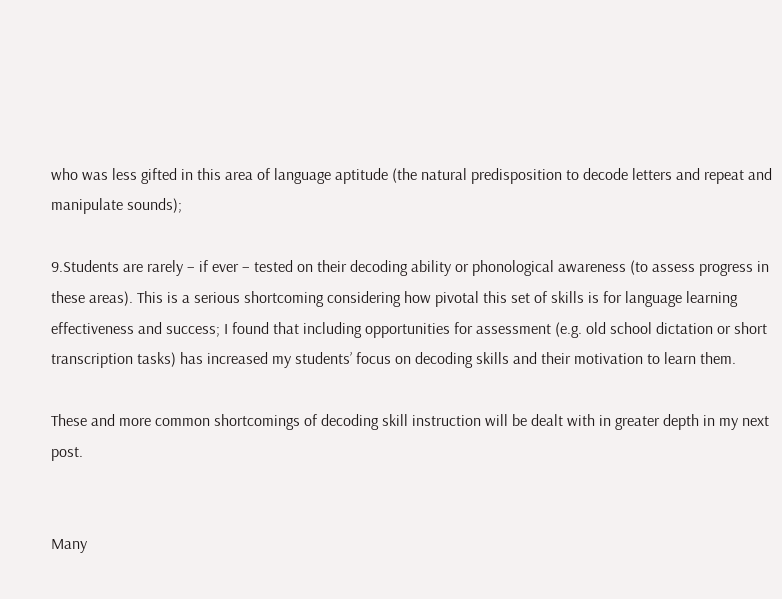who was less gifted in this area of language aptitude (the natural predisposition to decode letters and repeat and manipulate sounds);

9.Students are rarely – if ever – tested on their decoding ability or phonological awareness (to assess progress in these areas). This is a serious shortcoming considering how pivotal this set of skills is for language learning effectiveness and success; I found that including opportunities for assessment (e.g. old school dictation or short transcription tasks) has increased my students’ focus on decoding skills and their motivation to learn them.

These and more common shortcomings of decoding skill instruction will be dealt with in greater depth in my next post.


Many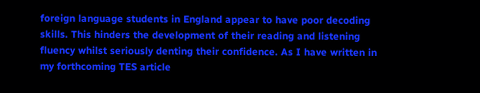foreign language students in England appear to have poor decoding skills. This hinders the development of their reading and listening fluency whilst seriously denting their confidence. As I have written in my forthcoming TES article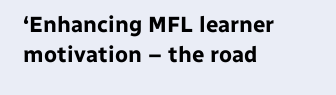‘Enhancing MFL learner motivation – the road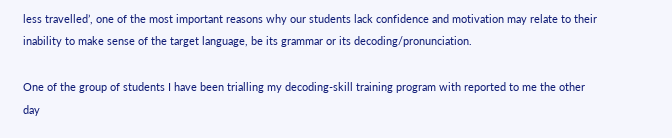less travelled’, one of the most important reasons why our students lack confidence and motivation may relate to their inability to make sense of the target language, be its grammar or its decoding/pronunciation.

One of the group of students I have been trialling my decoding-skill training program with reported to me the other day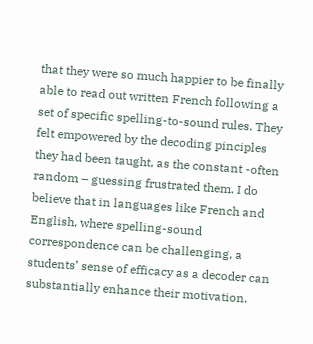that they were so much happier to be finally able to read out written French following a set of specific spelling-to-sound rules. They felt empowered by the decoding pinciples they had been taught, as the constant -often random – guessing frustrated them. I do believe that in languages like French and English, where spelling-sound correspondence can be challenging, a students’ sense of efficacy as a decoder can substantially enhance their motivation.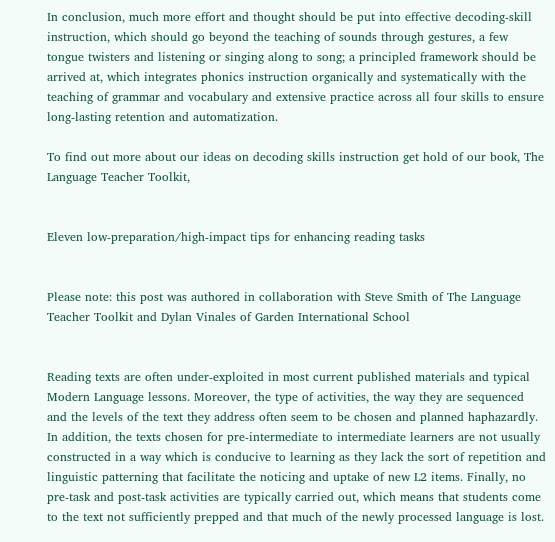In conclusion, much more effort and thought should be put into effective decoding-skill instruction, which should go beyond the teaching of sounds through gestures, a few tongue twisters and listening or singing along to song; a principled framework should be arrived at, which integrates phonics instruction organically and systematically with the teaching of grammar and vocabulary and extensive practice across all four skills to ensure long-lasting retention and automatization.

To find out more about our ideas on decoding skills instruction get hold of our book, The Language Teacher Toolkit,


Eleven low-preparation/high-impact tips for enhancing reading tasks


Please note: this post was authored in collaboration with Steve Smith of The Language Teacher Toolkit and Dylan Vinales of Garden International School


Reading texts are often under-exploited in most current published materials and typical Modern Language lessons. Moreover, the type of activities, the way they are sequenced and the levels of the text they address often seem to be chosen and planned haphazardly. In addition, the texts chosen for pre-intermediate to intermediate learners are not usually constructed in a way which is conducive to learning as they lack the sort of repetition and linguistic patterning that facilitate the noticing and uptake of new L2 items. Finally, no pre-task and post-task activities are typically carried out, which means that students come to the text not sufficiently prepped and that much of the newly processed language is lost.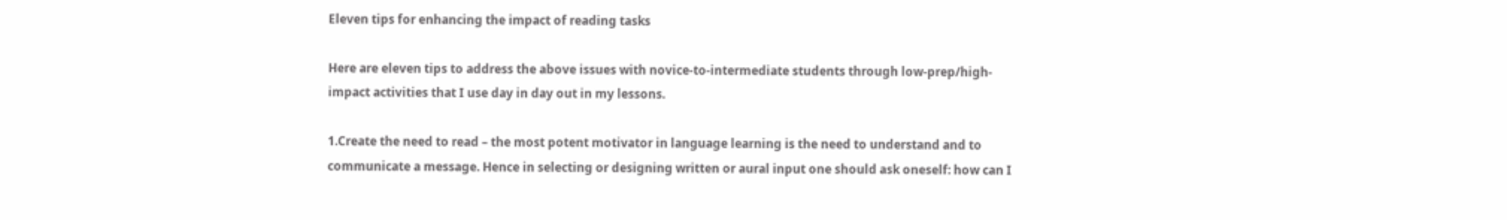Eleven tips for enhancing the impact of reading tasks

Here are eleven tips to address the above issues with novice-to-intermediate students through low-prep/high-impact activities that I use day in day out in my lessons.

1.Create the need to read – the most potent motivator in language learning is the need to understand and to communicate a message. Hence in selecting or designing written or aural input one should ask oneself: how can I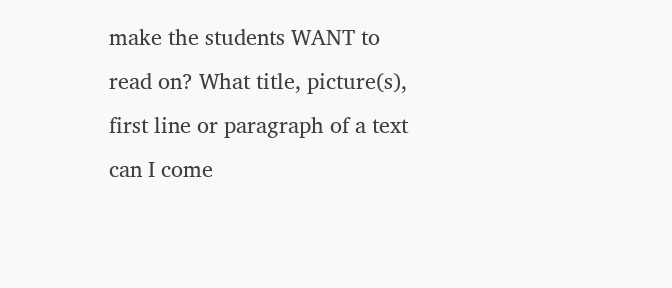make the students WANT to read on? What title, picture(s), first line or paragraph of a text can I come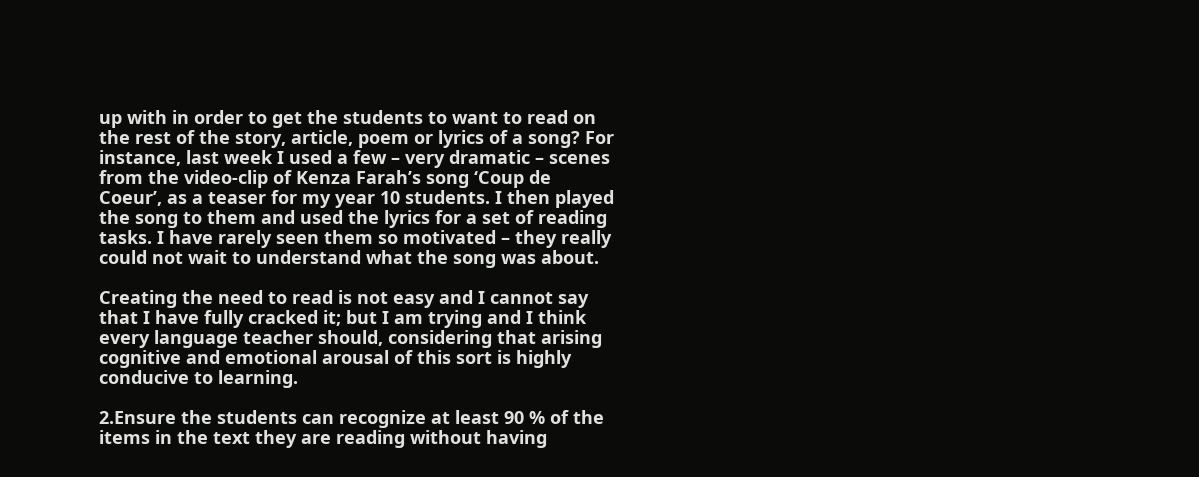up with in order to get the students to want to read on the rest of the story, article, poem or lyrics of a song? For instance, last week I used a few – very dramatic – scenes from the video-clip of Kenza Farah’s song ‘Coup de Coeur’, as a teaser for my year 10 students. I then played the song to them and used the lyrics for a set of reading tasks. I have rarely seen them so motivated – they really could not wait to understand what the song was about.

Creating the need to read is not easy and I cannot say that I have fully cracked it; but I am trying and I think every language teacher should, considering that arising cognitive and emotional arousal of this sort is highly conducive to learning.

2.Ensure the students can recognize at least 90 % of the items in the text they are reading without having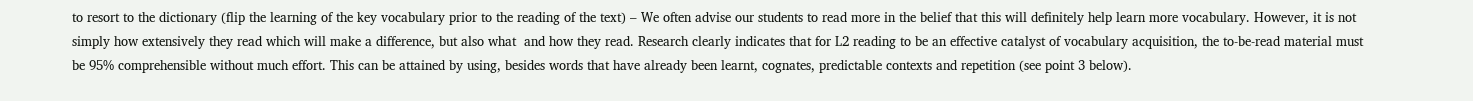to resort to the dictionary (flip the learning of the key vocabulary prior to the reading of the text) – We often advise our students to read more in the belief that this will definitely help learn more vocabulary. However, it is not simply how extensively they read which will make a difference, but also what  and how they read. Research clearly indicates that for L2 reading to be an effective catalyst of vocabulary acquisition, the to-be-read material must be 95% comprehensible without much effort. This can be attained by using, besides words that have already been learnt, cognates, predictable contexts and repetition (see point 3 below).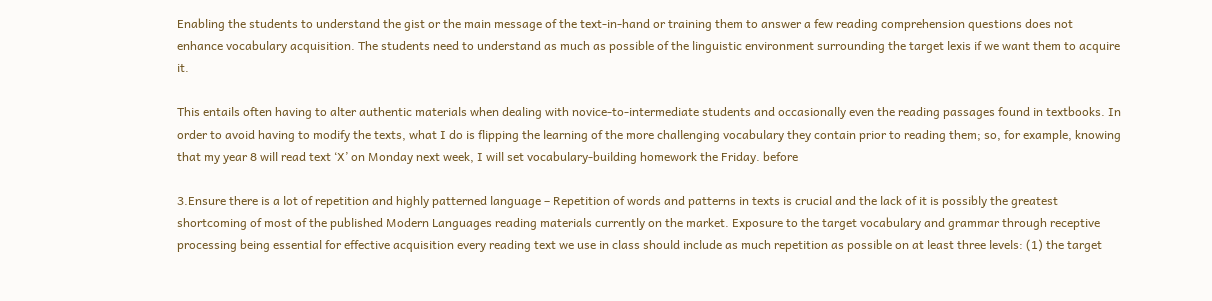Enabling the students to understand the gist or the main message of the text-in-hand or training them to answer a few reading comprehension questions does not enhance vocabulary acquisition. The students need to understand as much as possible of the linguistic environment surrounding the target lexis if we want them to acquire it.

This entails often having to alter authentic materials when dealing with novice-to-intermediate students and occasionally even the reading passages found in textbooks. In order to avoid having to modify the texts, what I do is flipping the learning of the more challenging vocabulary they contain prior to reading them; so, for example, knowing that my year 8 will read text ‘X’ on Monday next week, I will set vocabulary-building homework the Friday. before

3.Ensure there is a lot of repetition and highly patterned language – Repetition of words and patterns in texts is crucial and the lack of it is possibly the greatest shortcoming of most of the published Modern Languages reading materials currently on the market. Exposure to the target vocabulary and grammar through receptive processing being essential for effective acquisition every reading text we use in class should include as much repetition as possible on at least three levels: (1) the target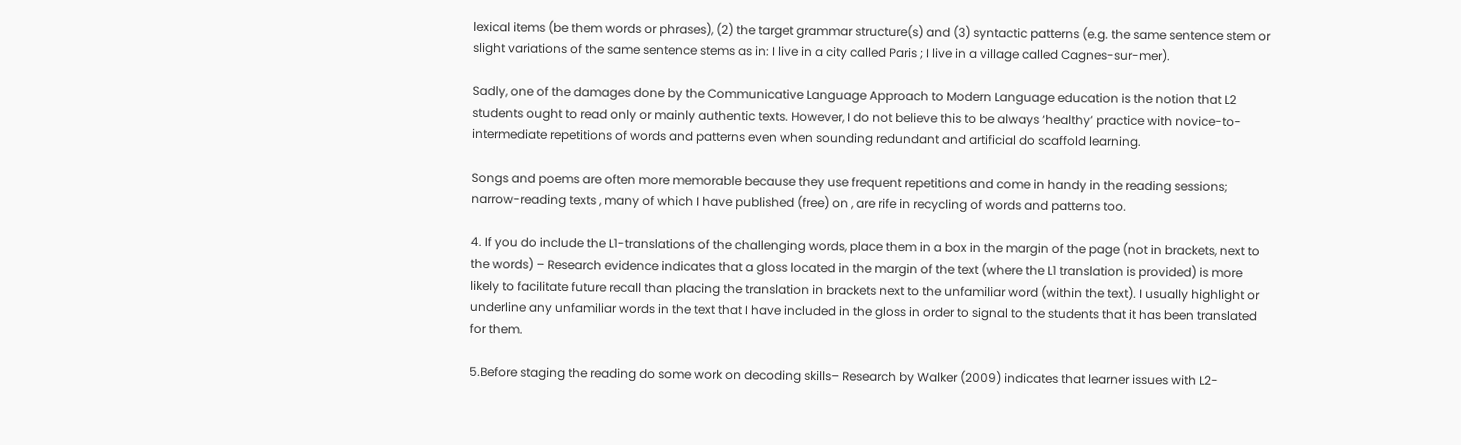lexical items (be them words or phrases), (2) the target grammar structure(s) and (3) syntactic patterns (e.g. the same sentence stem or slight variations of the same sentence stems as in: I live in a city called Paris ; I live in a village called Cagnes-sur-mer).

Sadly, one of the damages done by the Communicative Language Approach to Modern Language education is the notion that L2 students ought to read only or mainly authentic texts. However, I do not believe this to be always ‘healthy’ practice with novice-to-intermediate repetitions of words and patterns even when sounding redundant and artificial do scaffold learning.

Songs and poems are often more memorable because they use frequent repetitions and come in handy in the reading sessions; narrow-reading texts , many of which I have published (free) on , are rife in recycling of words and patterns too.

4. If you do include the L1-translations of the challenging words, place them in a box in the margin of the page (not in brackets, next to the words) – Research evidence indicates that a gloss located in the margin of the text (where the L1 translation is provided) is more likely to facilitate future recall than placing the translation in brackets next to the unfamiliar word (within the text). I usually highlight or underline any unfamiliar words in the text that I have included in the gloss in order to signal to the students that it has been translated for them.

5.Before staging the reading do some work on decoding skills– Research by Walker (2009) indicates that learner issues with L2-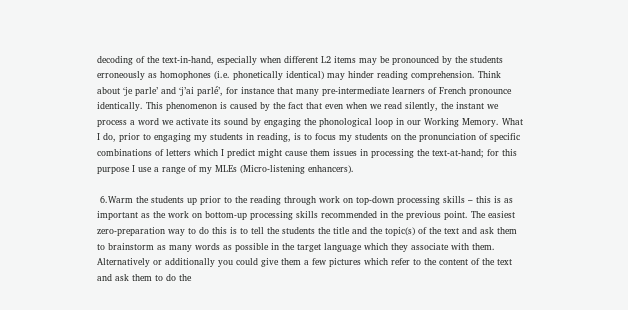decoding of the text-in-hand, especially when different L2 items may be pronounced by the students erroneously as homophones (i.e. phonetically identical) may hinder reading comprehension. Think about ‘je parle’ and ‘j’ai parlé’, for instance that many pre-intermediate learners of French pronounce identically. This phenomenon is caused by the fact that even when we read silently, the instant we process a word we activate its sound by engaging the phonological loop in our Working Memory. What I do, prior to engaging my students in reading, is to focus my students on the pronunciation of specific combinations of letters which I predict might cause them issues in processing the text-at-hand; for this purpose I use a range of my MLEs (Micro-listening enhancers).

 6.Warm the students up prior to the reading through work on top-down processing skills – this is as important as the work on bottom-up processing skills recommended in the previous point. The easiest zero-preparation way to do this is to tell the students the title and the topic(s) of the text and ask them to brainstorm as many words as possible in the target language which they associate with them. Alternatively or additionally you could give them a few pictures which refer to the content of the text and ask them to do the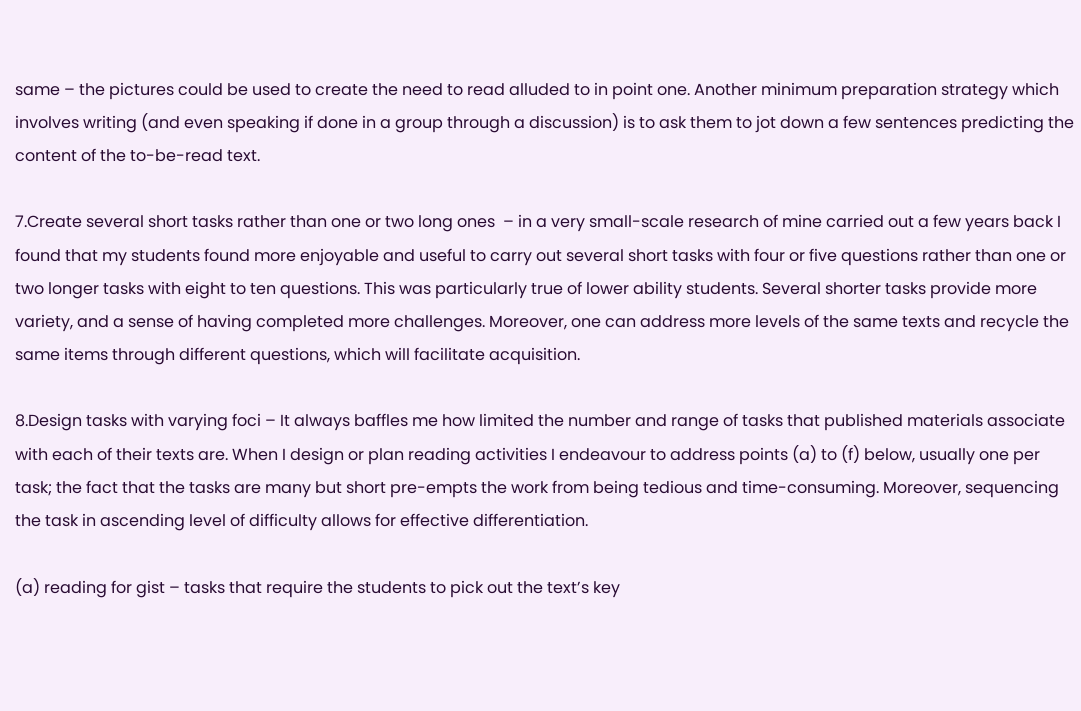same – the pictures could be used to create the need to read alluded to in point one. Another minimum preparation strategy which involves writing (and even speaking if done in a group through a discussion) is to ask them to jot down a few sentences predicting the content of the to-be-read text.

7.Create several short tasks rather than one or two long ones  – in a very small-scale research of mine carried out a few years back I found that my students found more enjoyable and useful to carry out several short tasks with four or five questions rather than one or two longer tasks with eight to ten questions. This was particularly true of lower ability students. Several shorter tasks provide more variety, and a sense of having completed more challenges. Moreover, one can address more levels of the same texts and recycle the same items through different questions, which will facilitate acquisition.

8.Design tasks with varying foci – It always baffles me how limited the number and range of tasks that published materials associate with each of their texts are. When I design or plan reading activities I endeavour to address points (a) to (f) below, usually one per task; the fact that the tasks are many but short pre-empts the work from being tedious and time-consuming. Moreover, sequencing the task in ascending level of difficulty allows for effective differentiation.

(a) reading for gist – tasks that require the students to pick out the text’s key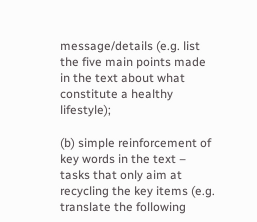message/details (e.g. list the five main points made in the text about what constitute a healthy lifestyle);

(b) simple reinforcement of key words in the text – tasks that only aim at recycling the key items (e.g. translate the following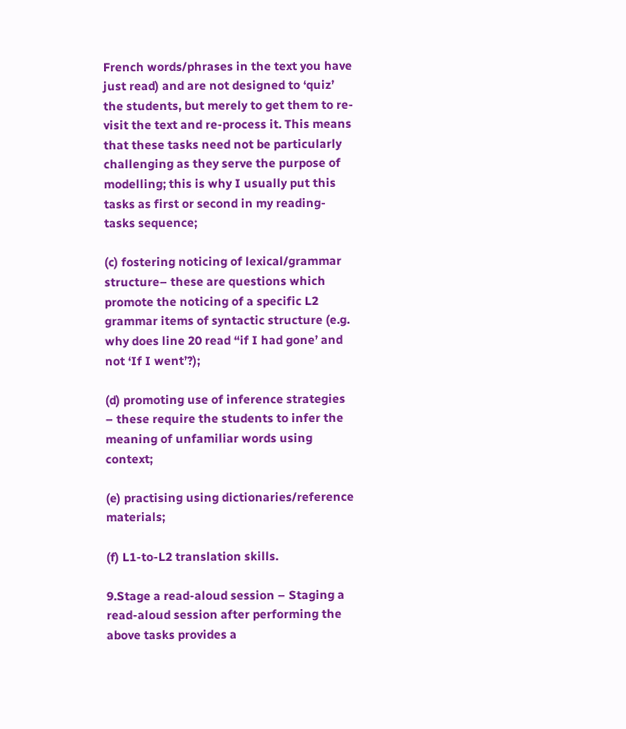French words/phrases in the text you have just read) and are not designed to ‘quiz’ the students, but merely to get them to re-visit the text and re-process it. This means that these tasks need not be particularly challenging as they serve the purpose of modelling; this is why I usually put this tasks as first or second in my reading-tasks sequence;

(c) fostering noticing of lexical/grammar structure– these are questions which promote the noticing of a specific L2 grammar items of syntactic structure (e.g. why does line 20 read “if I had gone’ and not ‘If I went’?);

(d) promoting use of inference strategies – these require the students to infer the meaning of unfamiliar words using context;

(e) practising using dictionaries/reference materials;

(f) L1-to-L2 translation skills.

9.Stage a read-aloud session – Staging a read-aloud session after performing the above tasks provides a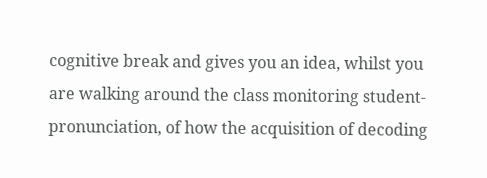cognitive break and gives you an idea, whilst you are walking around the class monitoring student-pronunciation, of how the acquisition of decoding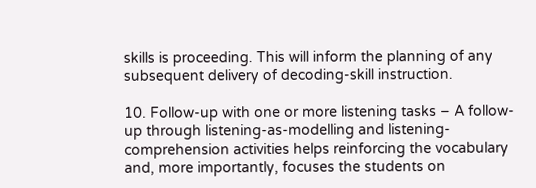skills is proceeding. This will inform the planning of any subsequent delivery of decoding-skill instruction.

10. Follow-up with one or more listening tasks – A follow-up through listening-as-modelling and listening-comprehension activities helps reinforcing the vocabulary and, more importantly, focuses the students on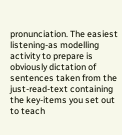pronunciation. The easiest listening-as modelling activity to prepare is obviously dictation of sentences taken from the just-read-text containing the key-items you set out to teach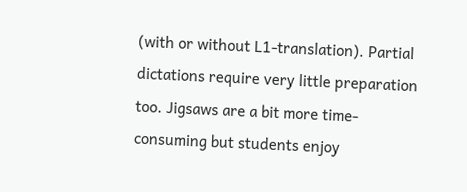(with or without L1-translation). Partial dictations require very little preparation too. Jigsaws are a bit more time-consuming but students enjoy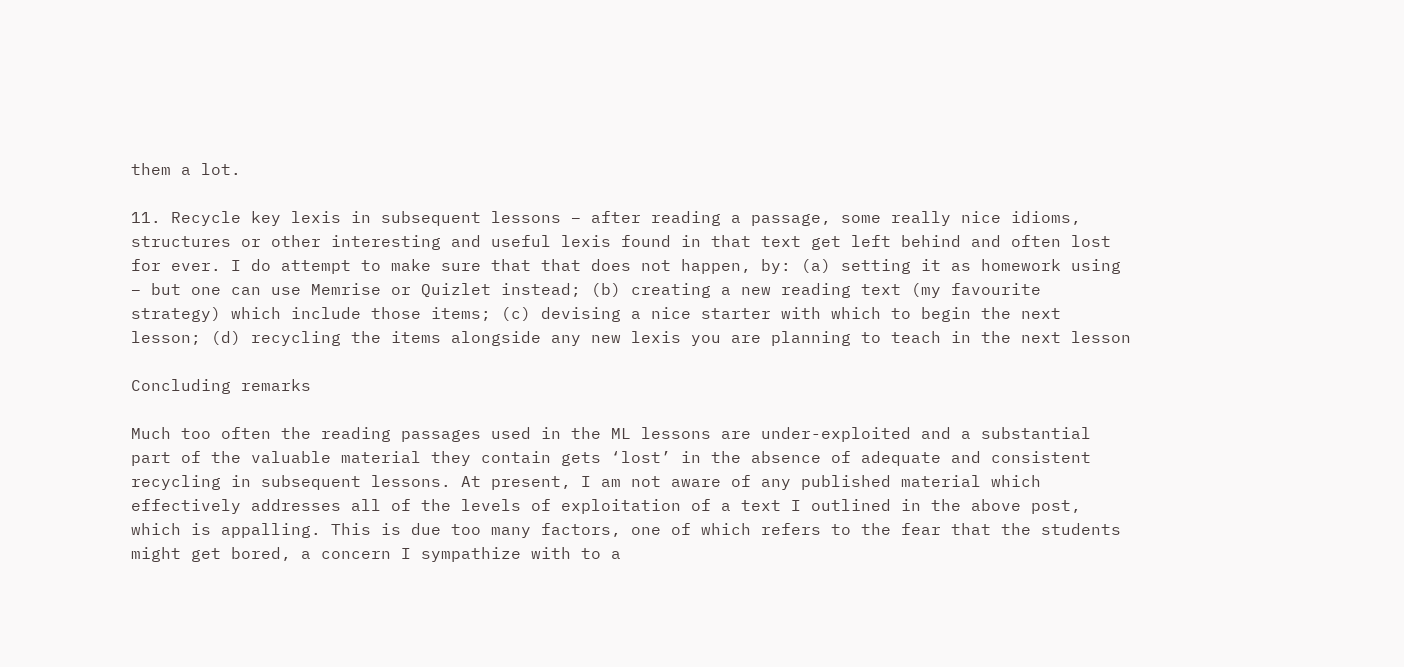them a lot.

11. Recycle key lexis in subsequent lessons – after reading a passage, some really nice idioms, structures or other interesting and useful lexis found in that text get left behind and often lost for ever. I do attempt to make sure that that does not happen, by: (a) setting it as homework using – but one can use Memrise or Quizlet instead; (b) creating a new reading text (my favourite strategy) which include those items; (c) devising a nice starter with which to begin the next lesson; (d) recycling the items alongside any new lexis you are planning to teach in the next lesson

Concluding remarks

Much too often the reading passages used in the ML lessons are under-exploited and a substantial part of the valuable material they contain gets ‘lost’ in the absence of adequate and consistent recycling in subsequent lessons. At present, I am not aware of any published material which effectively addresses all of the levels of exploitation of a text I outlined in the above post, which is appalling. This is due too many factors, one of which refers to the fear that the students might get bored, a concern I sympathize with to a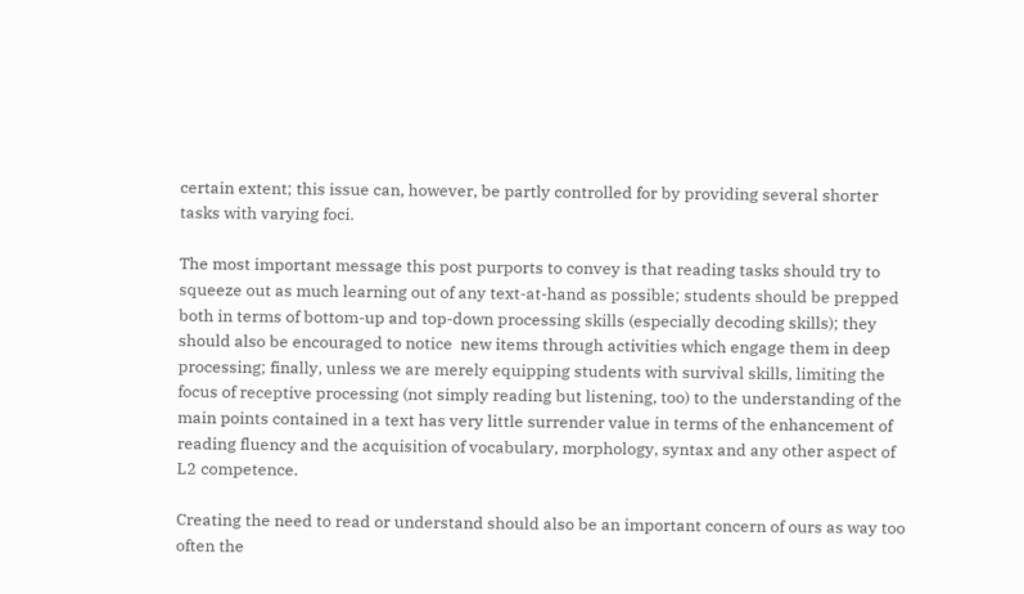certain extent; this issue can, however, be partly controlled for by providing several shorter tasks with varying foci.

The most important message this post purports to convey is that reading tasks should try to squeeze out as much learning out of any text-at-hand as possible; students should be prepped both in terms of bottom-up and top-down processing skills (especially decoding skills); they should also be encouraged to notice  new items through activities which engage them in deep processing; finally, unless we are merely equipping students with survival skills, limiting the focus of receptive processing (not simply reading but listening, too) to the understanding of the main points contained in a text has very little surrender value in terms of the enhancement of reading fluency and the acquisition of vocabulary, morphology, syntax and any other aspect of L2 competence.

Creating the need to read or understand should also be an important concern of ours as way too often the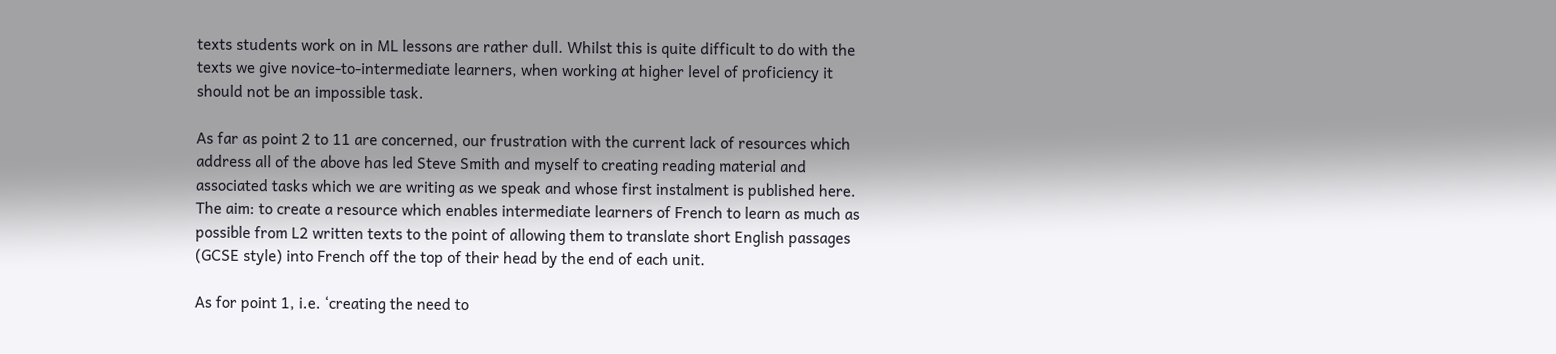texts students work on in ML lessons are rather dull. Whilst this is quite difficult to do with the texts we give novice-to-intermediate learners, when working at higher level of proficiency it should not be an impossible task.

As far as point 2 to 11 are concerned, our frustration with the current lack of resources which address all of the above has led Steve Smith and myself to creating reading material and associated tasks which we are writing as we speak and whose first instalment is published here. The aim: to create a resource which enables intermediate learners of French to learn as much as possible from L2 written texts to the point of allowing them to translate short English passages (GCSE style) into French off the top of their head by the end of each unit.

As for point 1, i.e. ‘creating the need to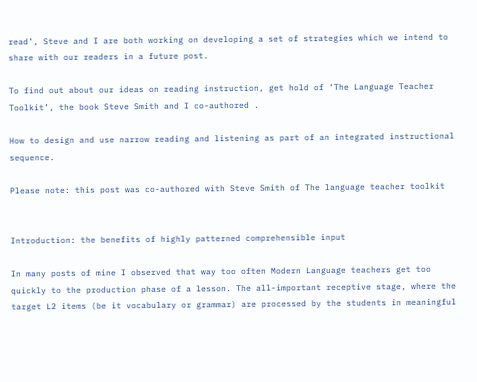read’, Steve and I are both working on developing a set of strategies which we intend to share with our readers in a future post.

To find out about our ideas on reading instruction, get hold of ‘The Language Teacher Toolkit’, the book Steve Smith and I co-authored .

How to design and use narrow reading and listening as part of an integrated instructional sequence.

Please note: this post was co-authored with Steve Smith of The language teacher toolkit


Introduction: the benefits of highly patterned comprehensible input

In many posts of mine I observed that way too often Modern Language teachers get too quickly to the production phase of a lesson. The all-important receptive stage, where the target L2 items (be it vocabulary or grammar) are processed by the students in meaningful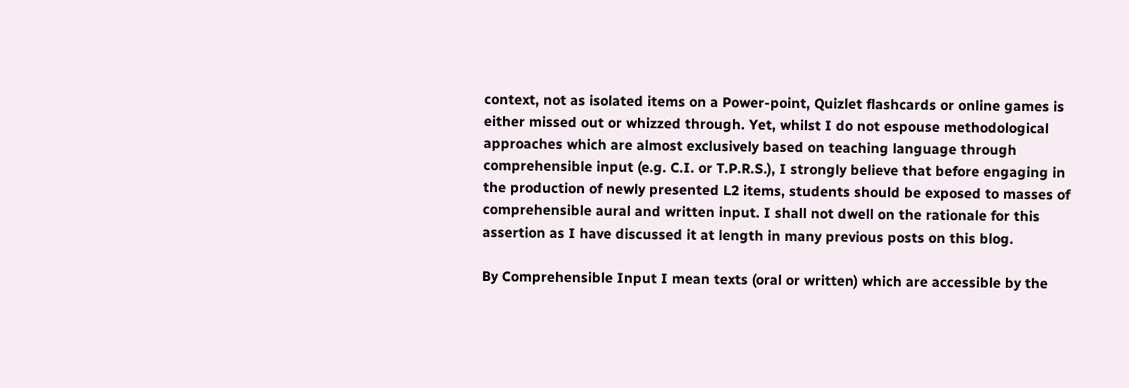context, not as isolated items on a Power-point, Quizlet flashcards or online games is either missed out or whizzed through. Yet, whilst I do not espouse methodological approaches which are almost exclusively based on teaching language through comprehensible input (e.g. C.I. or T.P.R.S.), I strongly believe that before engaging in the production of newly presented L2 items, students should be exposed to masses of comprehensible aural and written input. I shall not dwell on the rationale for this assertion as I have discussed it at length in many previous posts on this blog.

By Comprehensible Input I mean texts (oral or written) which are accessible by the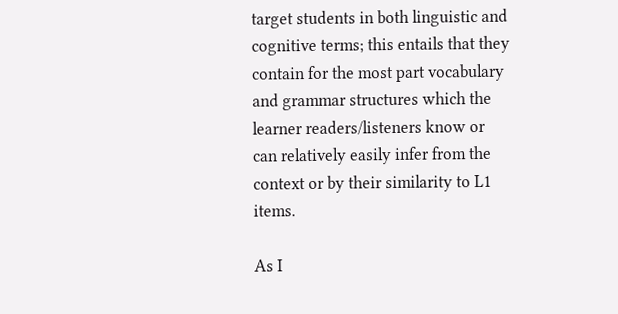target students in both linguistic and cognitive terms; this entails that they contain for the most part vocabulary and grammar structures which the learner readers/listeners know or can relatively easily infer from the context or by their similarity to L1 items.

As I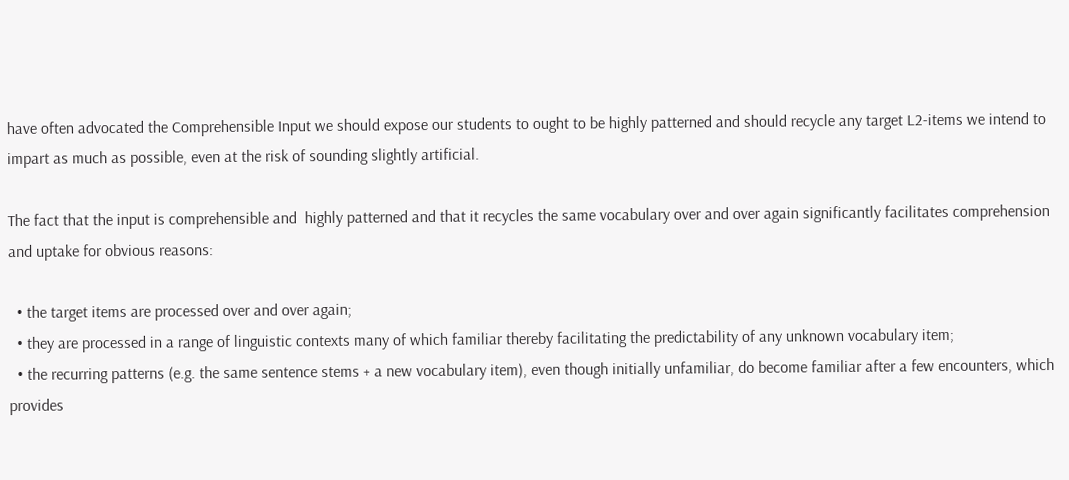have often advocated the Comprehensible Input we should expose our students to ought to be highly patterned and should recycle any target L2-items we intend to impart as much as possible, even at the risk of sounding slightly artificial.

The fact that the input is comprehensible and  highly patterned and that it recycles the same vocabulary over and over again significantly facilitates comprehension and uptake for obvious reasons:

  • the target items are processed over and over again;
  • they are processed in a range of linguistic contexts many of which familiar thereby facilitating the predictability of any unknown vocabulary item;
  • the recurring patterns (e.g. the same sentence stems + a new vocabulary item), even though initially unfamiliar, do become familiar after a few encounters, which provides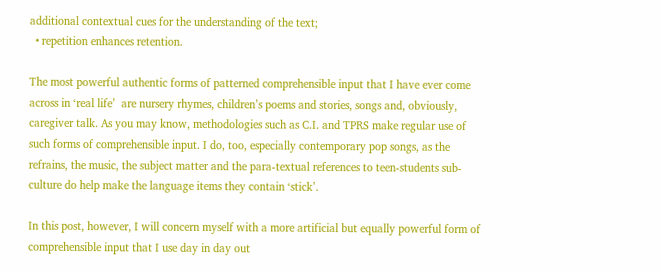additional contextual cues for the understanding of the text;
  • repetition enhances retention.

The most powerful authentic forms of patterned comprehensible input that I have ever come across in ‘real life’  are nursery rhymes, children’s poems and stories, songs and, obviously, caregiver talk. As you may know, methodologies such as C.I. and TPRS make regular use of such forms of comprehensible input. I do, too, especially contemporary pop songs, as the refrains, the music, the subject matter and the para-textual references to teen-students sub-culture do help make the language items they contain ‘stick’.

In this post, however, I will concern myself with a more artificial but equally powerful form of comprehensible input that I use day in day out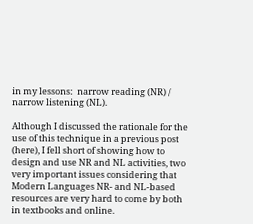in my lessons:  narrow reading (NR) / narrow listening (NL).

Although I discussed the rationale for the use of this technique in a previous post (here), I fell short of showing how to design and use NR and NL activities, two very important issues considering that Modern Languages NR- and NL-based resources are very hard to come by both in textbooks and online.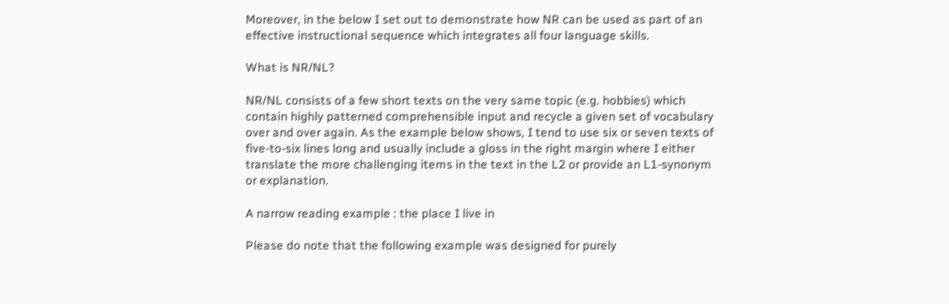Moreover, in the below I set out to demonstrate how NR can be used as part of an effective instructional sequence which integrates all four language skills.

What is NR/NL?

NR/NL consists of a few short texts on the very same topic (e.g. hobbies) which contain highly patterned comprehensible input and recycle a given set of vocabulary over and over again. As the example below shows, I tend to use six or seven texts of five-to-six lines long and usually include a gloss in the right margin where I either translate the more challenging items in the text in the L2 or provide an L1-synonym or explanation.

A narrow reading example : the place I live in

Please do note that the following example was designed for purely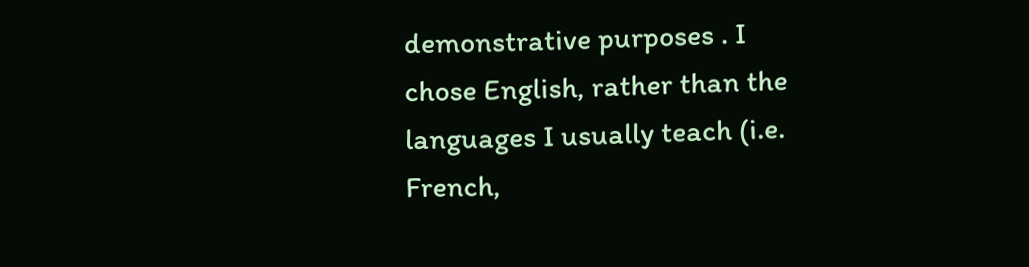demonstrative purposes . I chose English, rather than the languages I usually teach (i.e. French,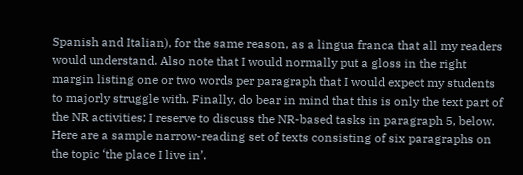Spanish and Italian), for the same reason, as a lingua franca that all my readers would understand. Also note that I would normally put a gloss in the right margin listing one or two words per paragraph that I would expect my students to majorly struggle with. Finally, do bear in mind that this is only the text part of the NR activities; I reserve to discuss the NR-based tasks in paragraph 5, below. Here are a sample narrow-reading set of texts consisting of six paragraphs on the topic ‘the place I live in’.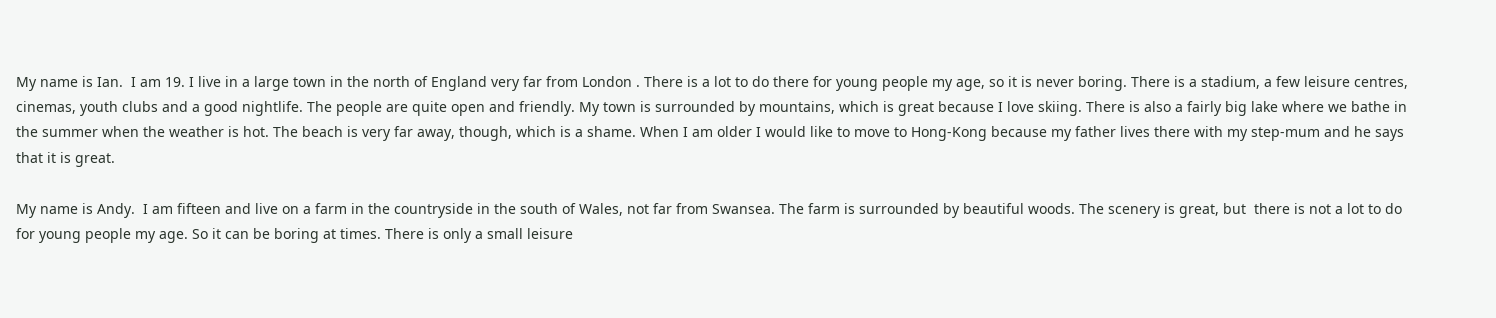My name is Ian.  I am 19. I live in a large town in the north of England very far from London . There is a lot to do there for young people my age, so it is never boring. There is a stadium, a few leisure centres,  cinemas, youth clubs and a good nightlife. The people are quite open and friendly. My town is surrounded by mountains, which is great because I love skiing. There is also a fairly big lake where we bathe in the summer when the weather is hot. The beach is very far away, though, which is a shame. When I am older I would like to move to Hong-Kong because my father lives there with my step-mum and he says that it is great.

My name is Andy.  I am fifteen and live on a farm in the countryside in the south of Wales, not far from Swansea. The farm is surrounded by beautiful woods. The scenery is great, but  there is not a lot to do for young people my age. So it can be boring at times. There is only a small leisure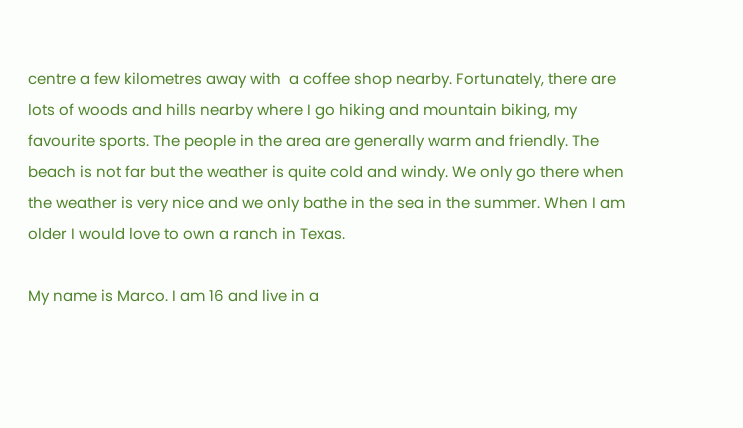centre a few kilometres away with  a coffee shop nearby. Fortunately, there are lots of woods and hills nearby where I go hiking and mountain biking, my favourite sports. The people in the area are generally warm and friendly. The beach is not far but the weather is quite cold and windy. We only go there when the weather is very nice and we only bathe in the sea in the summer. When I am older I would love to own a ranch in Texas.

My name is Marco. I am 16 and live in a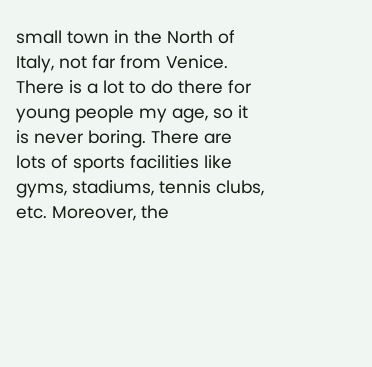small town in the North of Italy, not far from Venice. There is a lot to do there for young people my age, so it is never boring. There are lots of sports facilities like gyms, stadiums, tennis clubs, etc. Moreover, the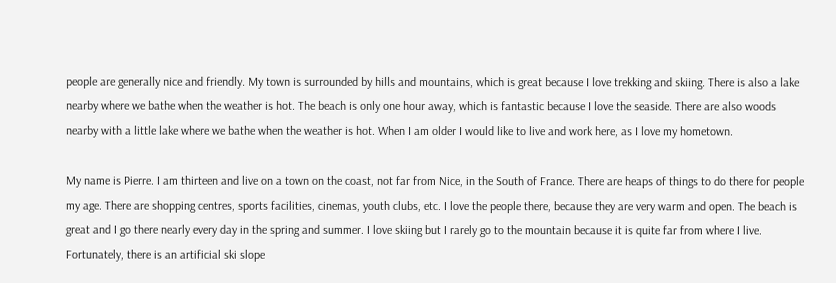people are generally nice and friendly. My town is surrounded by hills and mountains, which is great because I love trekking and skiing. There is also a lake nearby where we bathe when the weather is hot. The beach is only one hour away, which is fantastic because I love the seaside. There are also woods nearby with a little lake where we bathe when the weather is hot. When I am older I would like to live and work here, as I love my hometown.

My name is Pierre. I am thirteen and live on a town on the coast, not far from Nice, in the South of France. There are heaps of things to do there for people my age. There are shopping centres, sports facilities, cinemas, youth clubs, etc. I love the people there, because they are very warm and open. The beach is great and I go there nearly every day in the spring and summer. I love skiing but I rarely go to the mountain because it is quite far from where I live. Fortunately, there is an artificial ski slope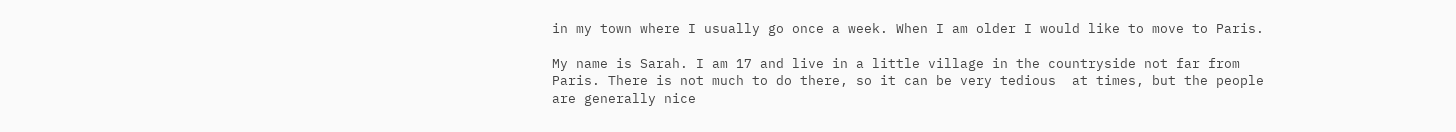in my town where I usually go once a week. When I am older I would like to move to Paris.

My name is Sarah. I am 17 and live in a little village in the countryside not far from Paris. There is not much to do there, so it can be very tedious  at times, but the people are generally nice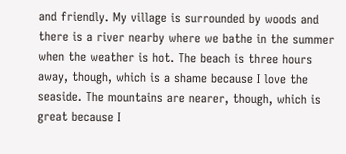and friendly. My village is surrounded by woods and there is a river nearby where we bathe in the summer when the weather is hot. The beach is three hours away, though, which is a shame because I love the seaside. The mountains are nearer, though, which is great because I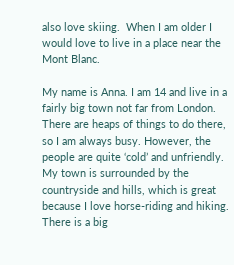also love skiing.  When I am older I would love to live in a place near the Mont Blanc.

My name is Anna. I am 14 and live in a fairly big town not far from London. There are heaps of things to do there, so I am always busy. However, the people are quite ‘cold’ and unfriendly. My town is surrounded by the countryside and hills, which is great because I love horse-riding and hiking. There is a big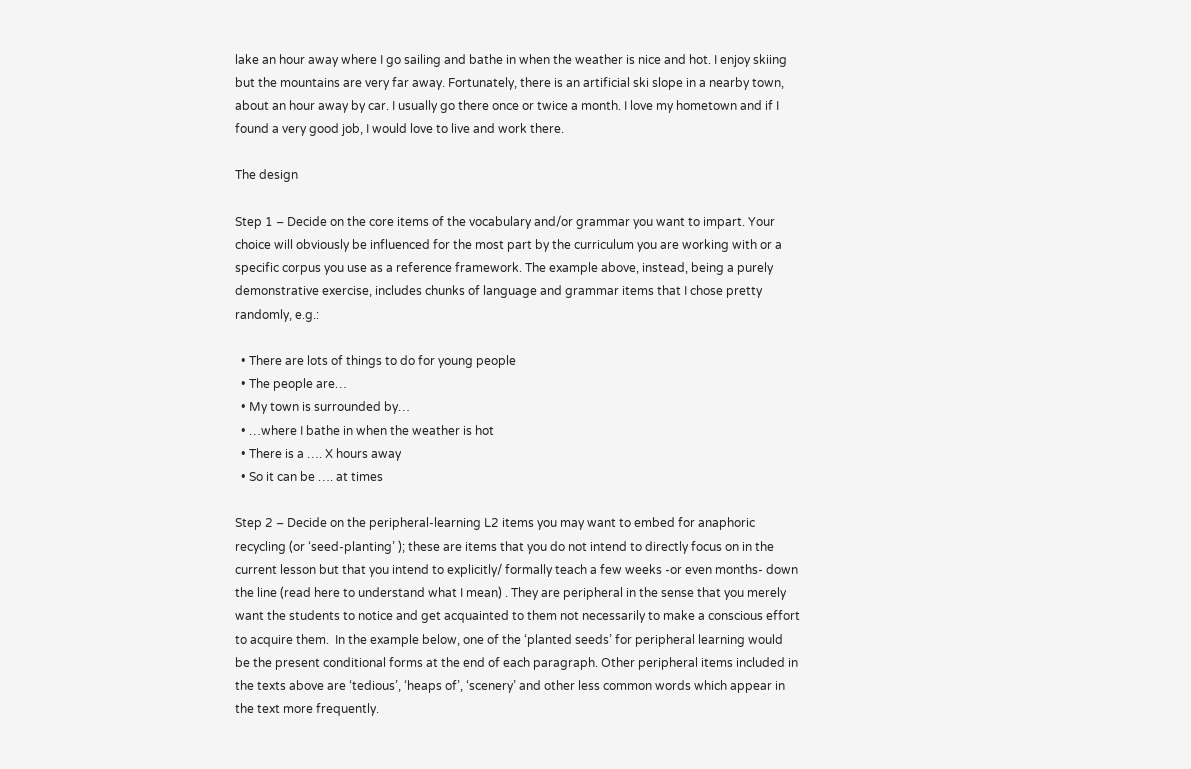lake an hour away where I go sailing and bathe in when the weather is nice and hot. I enjoy skiing but the mountains are very far away. Fortunately, there is an artificial ski slope in a nearby town, about an hour away by car. I usually go there once or twice a month. I love my hometown and if I found a very good job, I would love to live and work there.

The design

Step 1 – Decide on the core items of the vocabulary and/or grammar you want to impart. Your choice will obviously be influenced for the most part by the curriculum you are working with or a specific corpus you use as a reference framework. The example above, instead, being a purely  demonstrative exercise, includes chunks of language and grammar items that I chose pretty randomly, e.g.:

  • There are lots of things to do for young people
  • The people are…
  • My town is surrounded by…
  • …where I bathe in when the weather is hot
  • There is a …. X hours away
  • So it can be …. at times

Step 2 – Decide on the peripheral-learning L2 items you may want to embed for anaphoric recycling (or ‘seed-planting’ ); these are items that you do not intend to directly focus on in the current lesson but that you intend to explicitly/ formally teach a few weeks -or even months- down the line (read here to understand what I mean) . They are peripheral in the sense that you merely want the students to notice and get acquainted to them not necessarily to make a conscious effort to acquire them.  In the example below, one of the ‘planted seeds’ for peripheral learning would be the present conditional forms at the end of each paragraph. Other peripheral items included in the texts above are ‘tedious’, ‘heaps of’, ‘scenery’ and other less common words which appear in the text more frequently.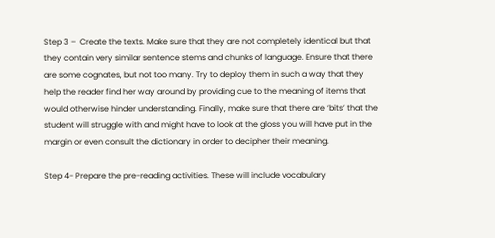Step 3 –  Create the texts. Make sure that they are not completely identical but that they contain very similar sentence stems and chunks of language. Ensure that there are some cognates, but not too many. Try to deploy them in such a way that they help the reader find her way around by providing cue to the meaning of items that would otherwise hinder understanding. Finally, make sure that there are ‘bits’ that the student will struggle with and might have to look at the gloss you will have put in the margin or even consult the dictionary in order to decipher their meaning.

Step 4- Prepare the pre-reading activities. These will include vocabulary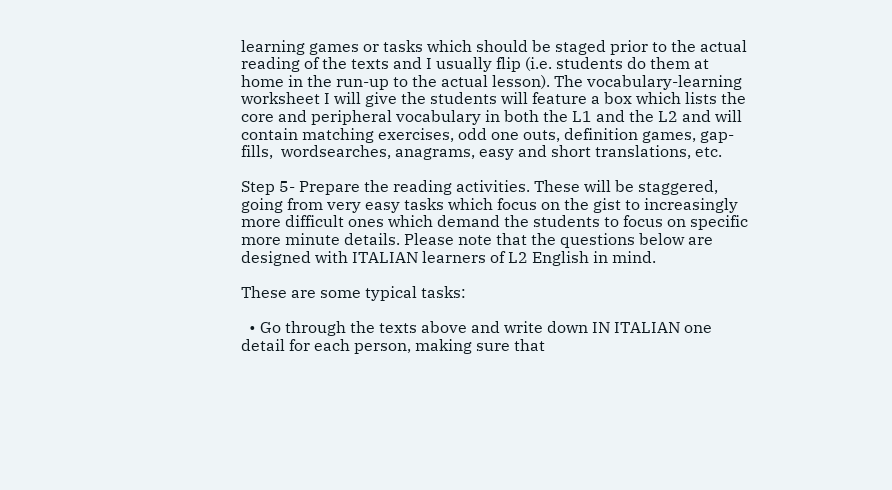learning games or tasks which should be staged prior to the actual reading of the texts and I usually flip (i.e. students do them at home in the run-up to the actual lesson). The vocabulary-learning worksheet I will give the students will feature a box which lists the core and peripheral vocabulary in both the L1 and the L2 and will contain matching exercises, odd one outs, definition games, gap-fills,  wordsearches, anagrams, easy and short translations, etc.

Step 5- Prepare the reading activities. These will be staggered, going from very easy tasks which focus on the gist to increasingly more difficult ones which demand the students to focus on specific more minute details. Please note that the questions below are designed with ITALIAN learners of L2 English in mind.

These are some typical tasks:

  • Go through the texts above and write down IN ITALIAN one detail for each person, making sure that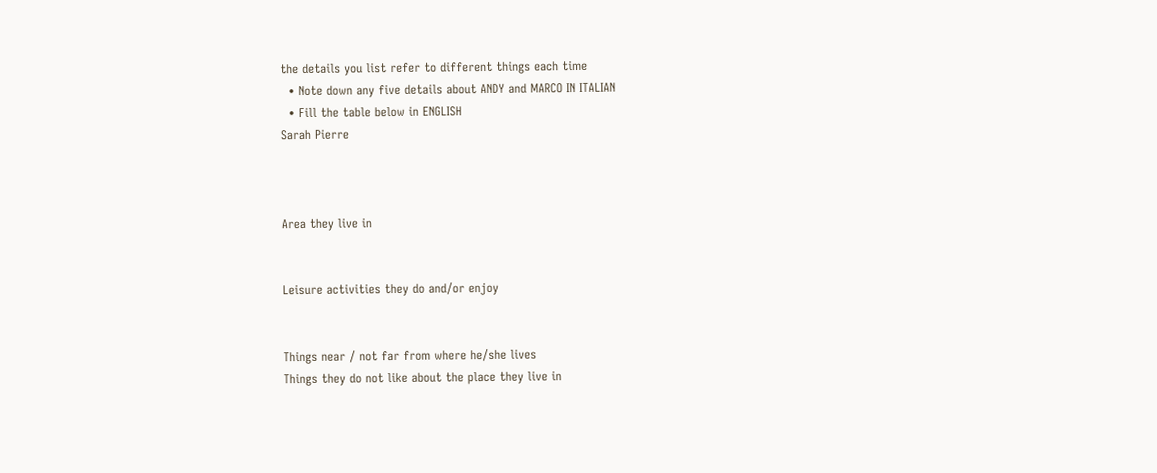the details you list refer to different things each time
  • Note down any five details about ANDY and MARCO IN ITALIAN
  • Fill the table below in ENGLISH
Sarah Pierre



Area they live in


Leisure activities they do and/or enjoy


Things near / not far from where he/she lives
Things they do not like about the place they live in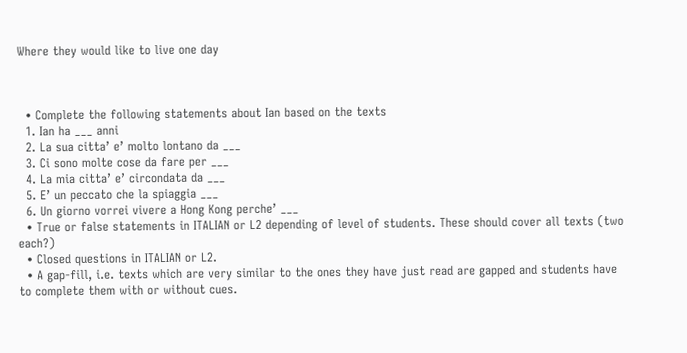Where they would like to live one day



  • Complete the following statements about Ian based on the texts
  1. Ian ha ___ anni
  2. La sua citta’ e’ molto lontano da ___
  3. Ci sono molte cose da fare per ___
  4. La mia citta’ e’ circondata da ___
  5. E’ un peccato che la spiaggia ___
  6. Un giorno vorrei vivere a Hong Kong perche’ ___
  • True or false statements in ITALIAN or L2 depending of level of students. These should cover all texts (two each?)
  • Closed questions in ITALIAN or L2.
  • A gap-fill, i.e. texts which are very similar to the ones they have just read are gapped and students have to complete them with or without cues.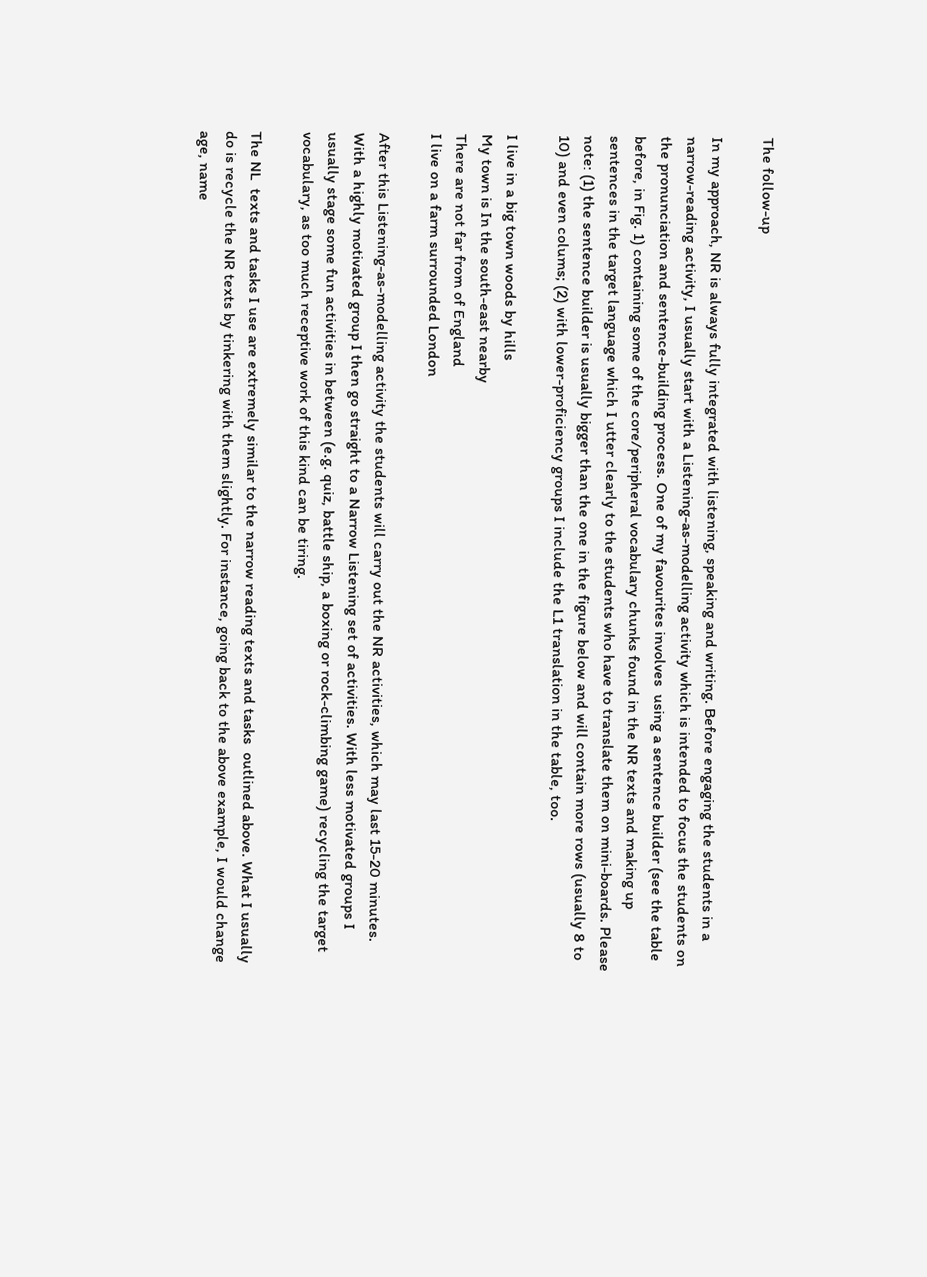The follow-up

In my approach, NR is always fully integrated with listening, speaking and writing. Before engaging the students in a narrow-reading activity, I usually start with a Listening-as-modelling activity which is intended to focus the students on the pronunciation and sentence-building process. One of my favourites involves  using a sentence builder (see the table before, in Fig. 1) containing some of the core/peripheral vocabulary chunks found in the NR texts and making up sentences in the target language which I utter clearly to the students who have to translate them on mini-boards. Please note: (1) the sentence builder is usually bigger than the one in the figure below and will contain more rows (usually 8 to 10) and even colums; (2) with lower-proficiency groups I include the L1 translation in the table, too.

I live in a big town woods by hills
My town is In the south-east nearby
There are not far from of England
I live on a farm surrounded London

After this Listening-as-modelling activity the students will carry out the NR activities, which may last 15-20 minutes. With a highly motivated group I then go straight to a Narrow Listening set of activities. With less motivated groups I usually stage some fun activities in between (e.g. quiz, battle ship, a boxing or rock-climbing game) recycling the target vocabulary, as too much receptive work of this kind can be tiring.

The NL  texts and tasks I use are extremely similar to the narrow reading texts and tasks  outlined above. What I usually do is recycle the NR texts by tinkering with them slightly. For instance, going back to the above example, I would change age, name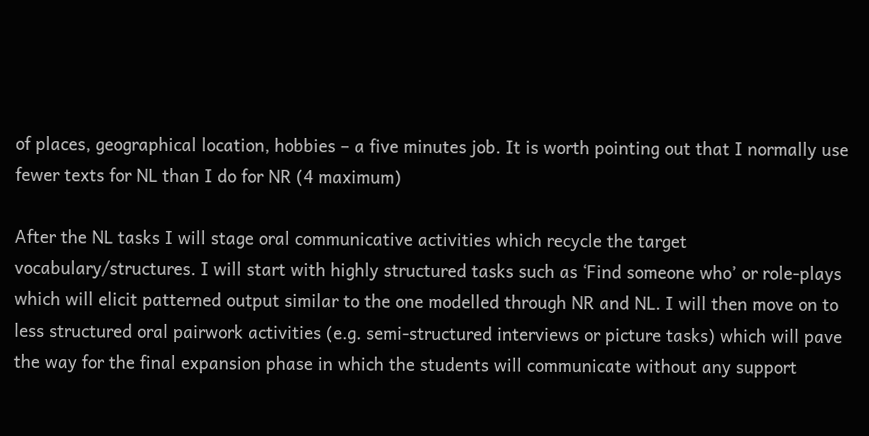of places, geographical location, hobbies – a five minutes job. It is worth pointing out that I normally use fewer texts for NL than I do for NR (4 maximum)

After the NL tasks I will stage oral communicative activities which recycle the target vocabulary/structures. I will start with highly structured tasks such as ‘Find someone who’ or role-plays which will elicit patterned output similar to the one modelled through NR and NL. I will then move on to less structured oral pairwork activities (e.g. semi-structured interviews or picture tasks) which will pave the way for the final expansion phase in which the students will communicate without any support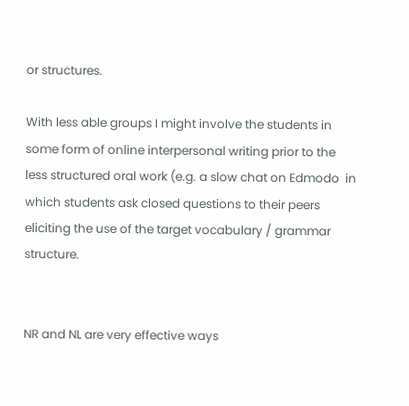or structures.

With less able groups I might involve the students in some form of online interpersonal writing prior to the less structured oral work (e.g. a slow chat on Edmodo  in which students ask closed questions to their peers eliciting the use of the target vocabulary / grammar structure.


NR and NL are very effective ways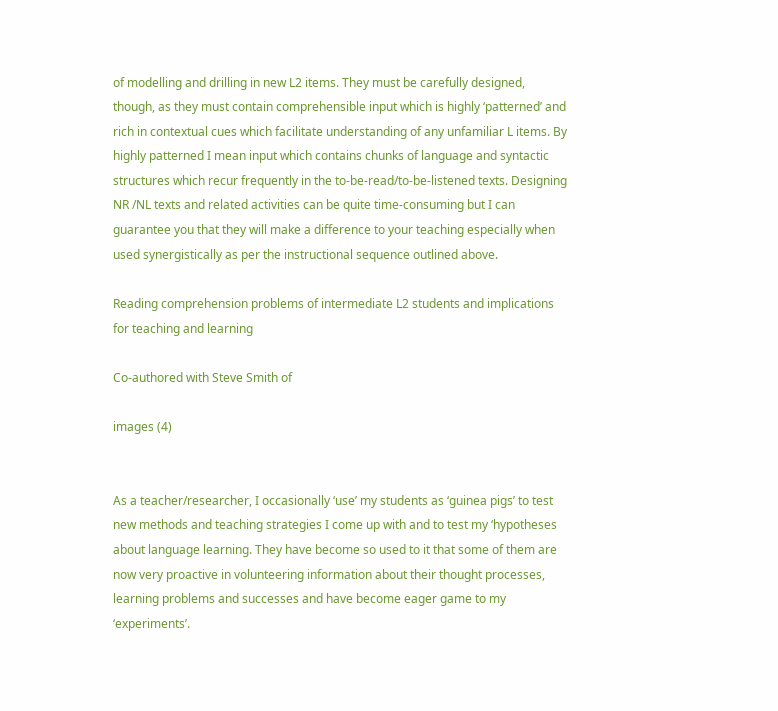of modelling and drilling in new L2 items. They must be carefully designed, though, as they must contain comprehensible input which is highly ‘patterned’ and rich in contextual cues which facilitate understanding of any unfamiliar L items. By highly patterned I mean input which contains chunks of language and syntactic structures which recur frequently in the to-be-read/to-be-listened texts. Designing NR /NL texts and related activities can be quite time-consuming but I can guarantee you that they will make a difference to your teaching especially when used synergistically as per the instructional sequence outlined above.

Reading comprehension problems of intermediate L2 students and implications for teaching and learning

Co-authored with Steve Smith of

images (4)


As a teacher/researcher, I occasionally ‘use’ my students as ‘guinea pigs’ to test new methods and teaching strategies I come up with and to test my ‘hypotheses about language learning. They have become so used to it that some of them are now very proactive in volunteering information about their thought processes, learning problems and successes and have become eager game to my ‘experiments’.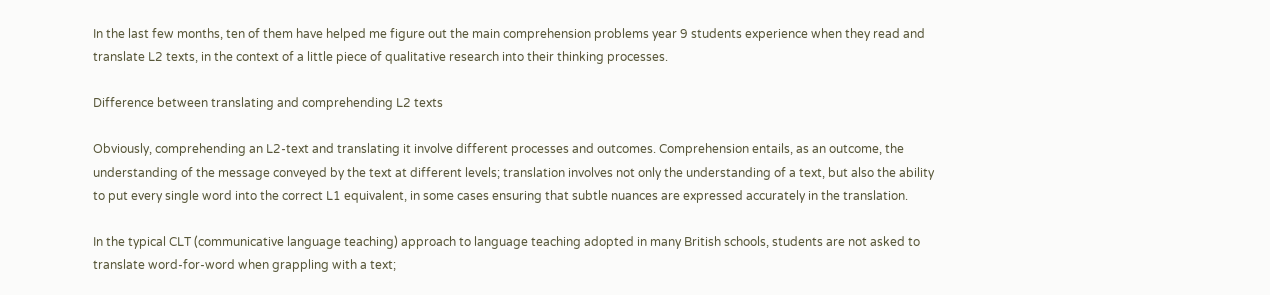In the last few months, ten of them have helped me figure out the main comprehension problems year 9 students experience when they read and translate L2 texts, in the context of a little piece of qualitative research into their thinking processes.

Difference between translating and comprehending L2 texts

Obviously, comprehending an L2-text and translating it involve different processes and outcomes. Comprehension entails, as an outcome, the understanding of the message conveyed by the text at different levels; translation involves not only the understanding of a text, but also the ability to put every single word into the correct L1 equivalent, in some cases ensuring that subtle nuances are expressed accurately in the translation.

In the typical CLT (communicative language teaching) approach to language teaching adopted in many British schools, students are not asked to translate word-for-word when grappling with a text;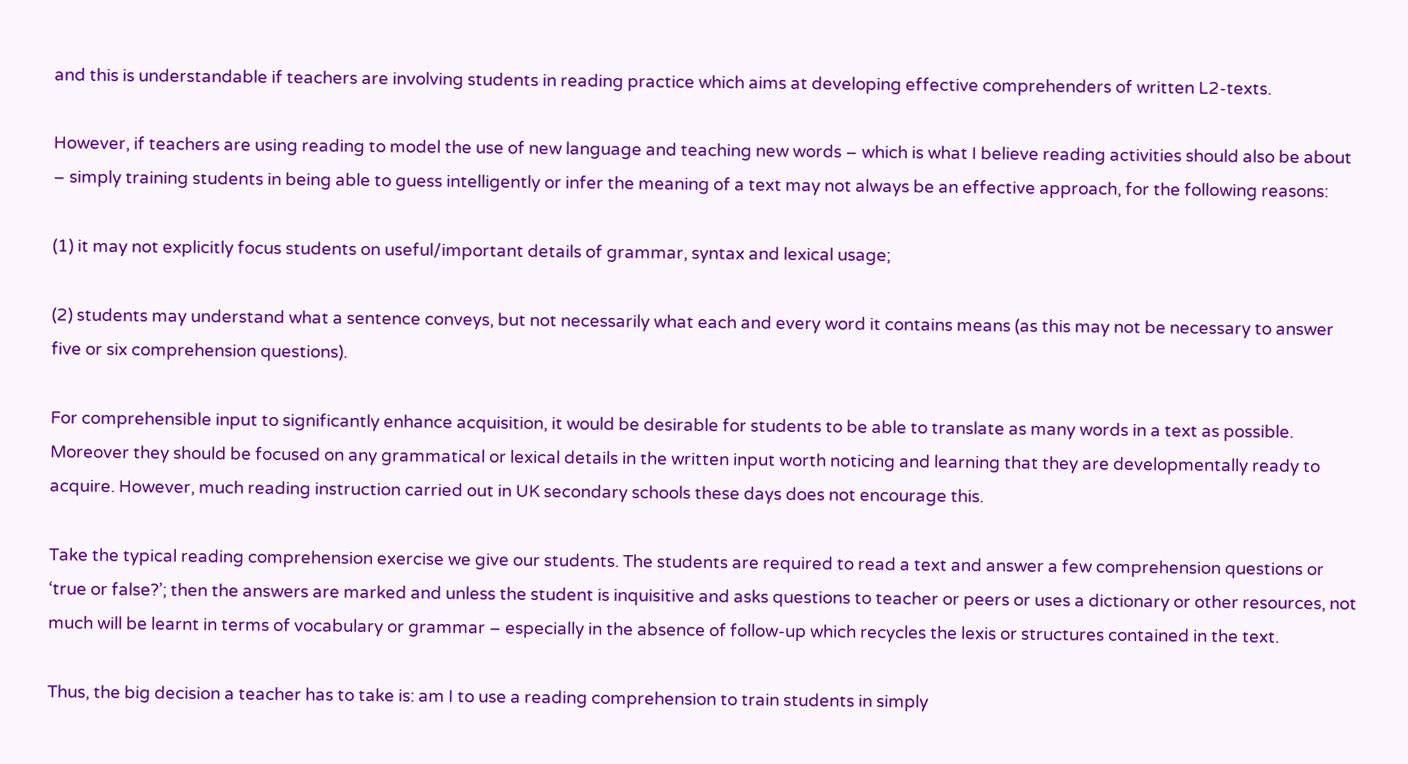and this is understandable if teachers are involving students in reading practice which aims at developing effective comprehenders of written L2-texts.

However, if teachers are using reading to model the use of new language and teaching new words – which is what I believe reading activities should also be about – simply training students in being able to guess intelligently or infer the meaning of a text may not always be an effective approach, for the following reasons:

(1) it may not explicitly focus students on useful/important details of grammar, syntax and lexical usage;

(2) students may understand what a sentence conveys, but not necessarily what each and every word it contains means (as this may not be necessary to answer five or six comprehension questions).

For comprehensible input to significantly enhance acquisition, it would be desirable for students to be able to translate as many words in a text as possible. Moreover they should be focused on any grammatical or lexical details in the written input worth noticing and learning that they are developmentally ready to acquire. However, much reading instruction carried out in UK secondary schools these days does not encourage this.

Take the typical reading comprehension exercise we give our students. The students are required to read a text and answer a few comprehension questions or ‘true or false?’; then the answers are marked and unless the student is inquisitive and asks questions to teacher or peers or uses a dictionary or other resources, not much will be learnt in terms of vocabulary or grammar – especially in the absence of follow-up which recycles the lexis or structures contained in the text.

Thus, the big decision a teacher has to take is: am I to use a reading comprehension to train students in simply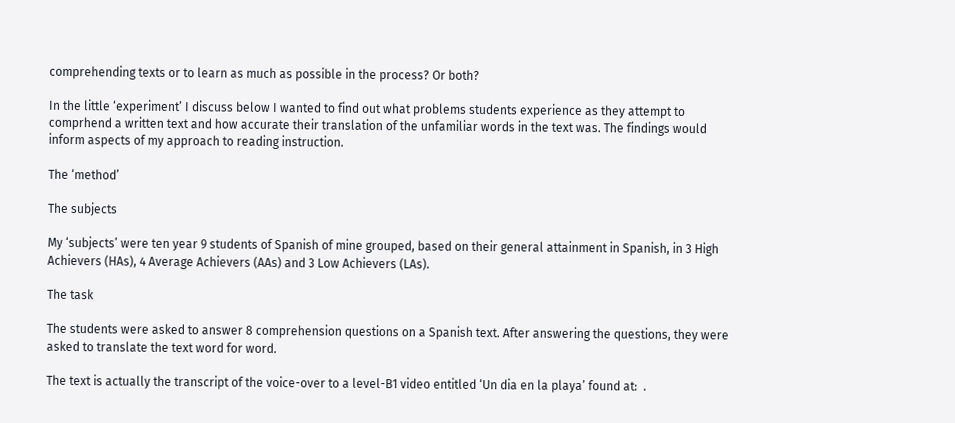comprehending texts or to learn as much as possible in the process? Or both?

In the little ‘experiment’ I discuss below I wanted to find out what problems students experience as they attempt to comprhend a written text and how accurate their translation of the unfamiliar words in the text was. The findings would inform aspects of my approach to reading instruction.

The ‘method’

The subjects

My ‘subjects’ were ten year 9 students of Spanish of mine grouped, based on their general attainment in Spanish, in 3 High Achievers (HAs), 4 Average Achievers (AAs) and 3 Low Achievers (LAs).

The task

The students were asked to answer 8 comprehension questions on a Spanish text. After answering the questions, they were asked to translate the text word for word.

The text is actually the transcript of the voice-over to a level-B1 video entitled ‘Un dia en la playa’ found at:  .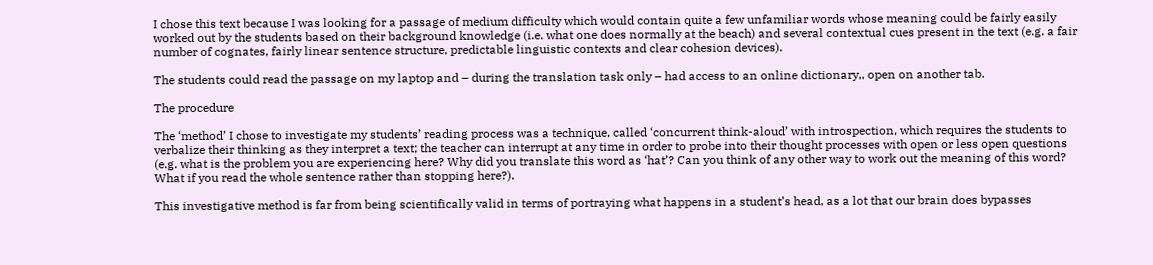I chose this text because I was looking for a passage of medium difficulty which would contain quite a few unfamiliar words whose meaning could be fairly easily worked out by the students based on their background knowledge (i.e. what one does normally at the beach) and several contextual cues present in the text (e.g. a fair number of cognates, fairly linear sentence structure, predictable linguistic contexts and clear cohesion devices).

The students could read the passage on my laptop and – during the translation task only – had access to an online dictionary,, open on another tab.

The procedure

The ‘method’ I chose to investigate my students’ reading process was a technique, called ‘concurrent think-aloud’ with introspection, which requires the students to verbalize their thinking as they interpret a text; the teacher can interrupt at any time in order to probe into their thought processes with open or less open questions (e.g. what is the problem you are experiencing here? Why did you translate this word as ‘hat’? Can you think of any other way to work out the meaning of this word? What if you read the whole sentence rather than stopping here?).

This investigative method is far from being scientifically valid in terms of portraying what happens in a student’s head, as a lot that our brain does bypasses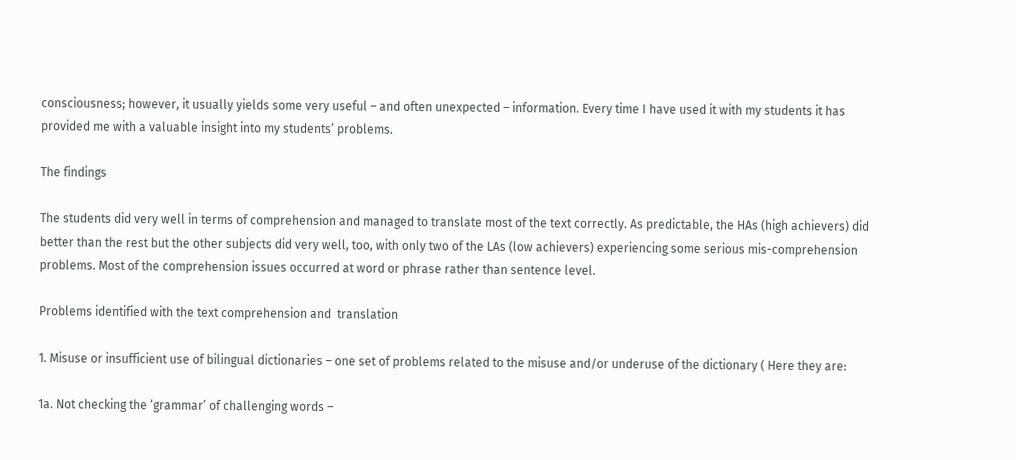consciousness; however, it usually yields some very useful – and often unexpected – information. Every time I have used it with my students it has provided me with a valuable insight into my students’ problems.

The findings

The students did very well in terms of comprehension and managed to translate most of the text correctly. As predictable, the HAs (high achievers) did better than the rest but the other subjects did very well, too, with only two of the LAs (low achievers) experiencing some serious mis-comprehension problems. Most of the comprehension issues occurred at word or phrase rather than sentence level.

Problems identified with the text comprehension and  translation

1. Misuse or insufficient use of bilingual dictionaries – one set of problems related to the misuse and/or underuse of the dictionary ( Here they are:

1a. Not checking the ‘grammar’ of challenging words –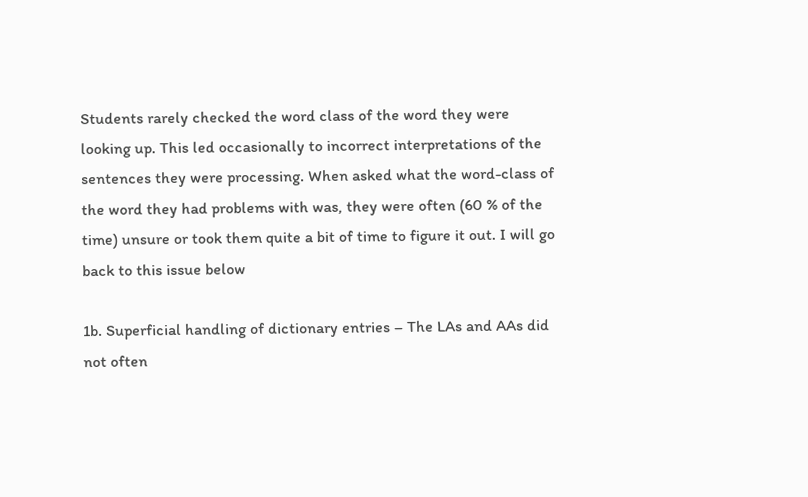Students rarely checked the word class of the word they were looking up. This led occasionally to incorrect interpretations of the sentences they were processing. When asked what the word-class of the word they had problems with was, they were often (60 % of the time) unsure or took them quite a bit of time to figure it out. I will go back to this issue below

1b. Superficial handling of dictionary entries – The LAs and AAs did not often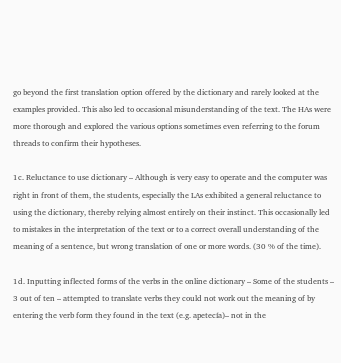go beyond the first translation option offered by the dictionary and rarely looked at the examples provided. This also led to occasional misunderstanding of the text. The HAs were more thorough and explored the various options sometimes even referring to the forum threads to confirm their hypotheses.

1c. Reluctance to use dictionary – Although is very easy to operate and the computer was right in front of them, the students, especially the LAs exhibited a general reluctance to using the dictionary, thereby relying almost entirely on their instinct. This occasionally led to mistakes in the interpretation of the text or to a correct overall understanding of the meaning of a sentence, but wrong translation of one or more words. (30 % of the time).

1d. Inputting inflected forms of the verbs in the online dictionary – Some of the students – 3 out of ten – attempted to translate verbs they could not work out the meaning of by entering the verb form they found in the text (e.g. apetecía)– not in the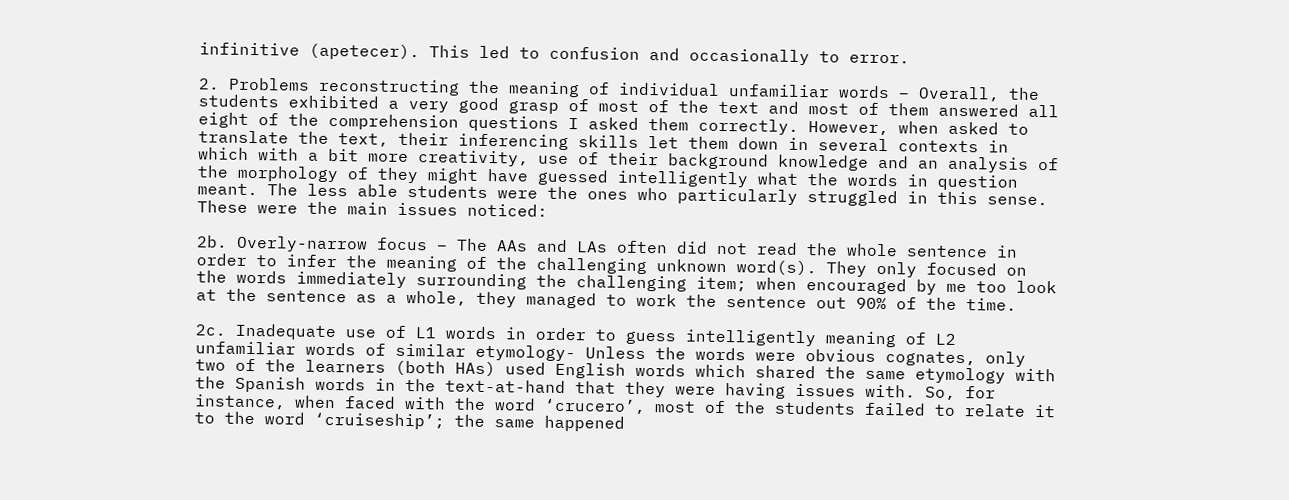infinitive (apetecer). This led to confusion and occasionally to error.

2. Problems reconstructing the meaning of individual unfamiliar words – Overall, the students exhibited a very good grasp of most of the text and most of them answered all eight of the comprehension questions I asked them correctly. However, when asked to translate the text, their inferencing skills let them down in several contexts in which with a bit more creativity, use of their background knowledge and an analysis of the morphology of they might have guessed intelligently what the words in question meant. The less able students were the ones who particularly struggled in this sense. These were the main issues noticed:

2b. Overly-narrow focus – The AAs and LAs often did not read the whole sentence in order to infer the meaning of the challenging unknown word(s). They only focused on the words immediately surrounding the challenging item; when encouraged by me too look at the sentence as a whole, they managed to work the sentence out 90% of the time.

2c. Inadequate use of L1 words in order to guess intelligently meaning of L2 unfamiliar words of similar etymology- Unless the words were obvious cognates, only two of the learners (both HAs) used English words which shared the same etymology with the Spanish words in the text-at-hand that they were having issues with. So, for instance, when faced with the word ‘crucero’, most of the students failed to relate it to the word ‘cruiseship’; the same happened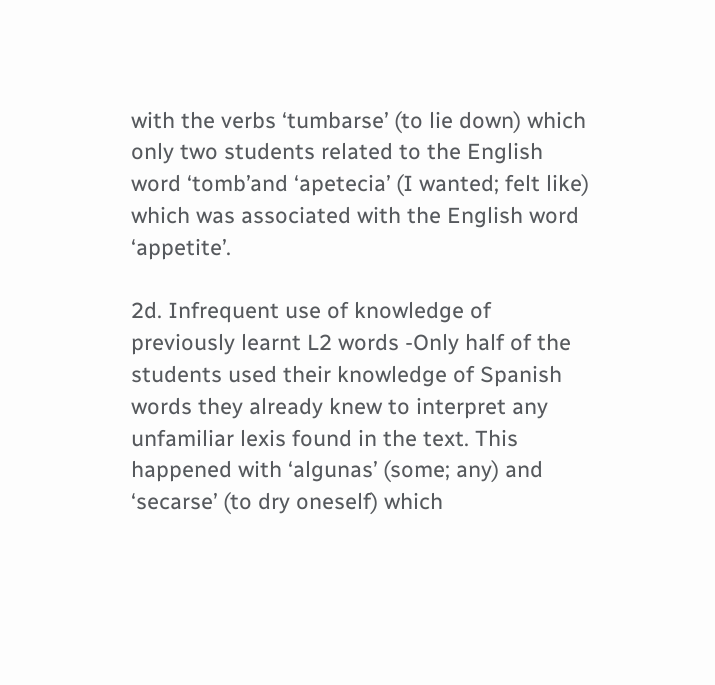with the verbs ‘tumbarse’ (to lie down) which only two students related to the English word ‘tomb’and ‘apetecia’ (I wanted; felt like) which was associated with the English word ‘appetite’.

2d. Infrequent use of knowledge of previously learnt L2 words -Only half of the students used their knowledge of Spanish words they already knew to interpret any unfamiliar lexis found in the text. This happened with ‘algunas’ (some; any) and ‘secarse’ (to dry oneself) which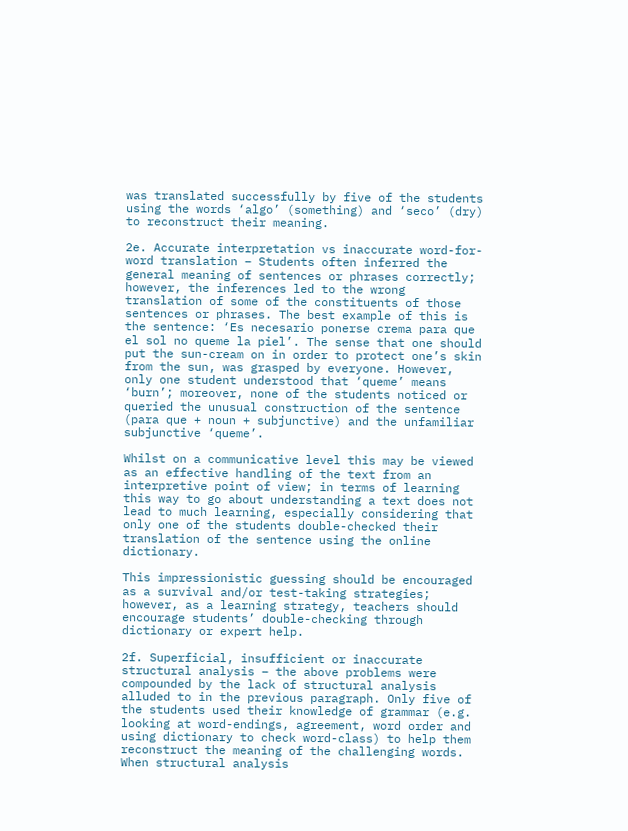was translated successfully by five of the students using the words ‘algo’ (something) and ‘seco’ (dry) to reconstruct their meaning.

2e. Accurate interpretation vs inaccurate word-for-word translation – Students often inferred the general meaning of sentences or phrases correctly; however, the inferences led to the wrong translation of some of the constituents of those sentences or phrases. The best example of this is the sentence: ‘Es necesario ponerse crema para que el sol no queme la piel’. The sense that one should put the sun-cream on in order to protect one’s skin from the sun, was grasped by everyone. However, only one student understood that ‘queme’ means ‘burn’; moreover, none of the students noticed or queried the unusual construction of the sentence (para que + noun + subjunctive) and the unfamiliar subjunctive ‘queme’.

Whilst on a communicative level this may be viewed as an effective handling of the text from an interpretive point of view; in terms of learning this way to go about understanding a text does not lead to much learning, especially considering that only one of the students double-checked their translation of the sentence using the online dictionary.

This impressionistic guessing should be encouraged as a survival and/or test-taking strategies; however, as a learning strategy, teachers should encourage students’ double-checking through dictionary or expert help.

2f. Superficial, insufficient or inaccurate structural analysis – the above problems were compounded by the lack of structural analysis alluded to in the previous paragraph. Only five of the students used their knowledge of grammar (e.g. looking at word-endings, agreement, word order and using dictionary to check word-class) to help them reconstruct the meaning of the challenging words. When structural analysis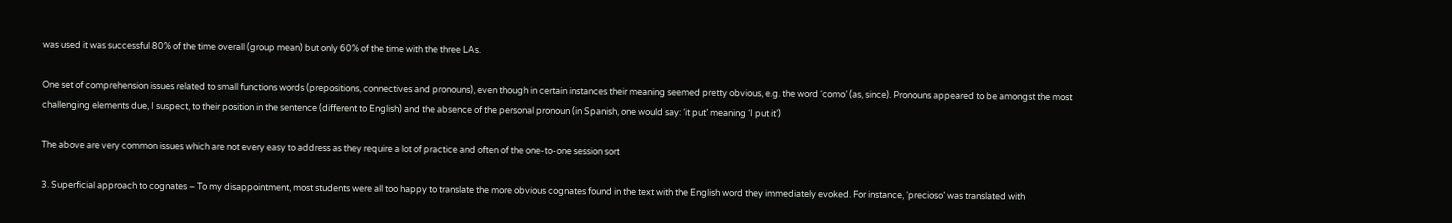was used it was successful 80% of the time overall (group mean) but only 60% of the time with the three LAs.

One set of comprehension issues related to small functions words (prepositions, connectives and pronouns), even though in certain instances their meaning seemed pretty obvious, e.g. the word ‘como’ (as, since). Pronouns appeared to be amongst the most challenging elements due, I suspect, to their position in the sentence (different to English) and the absence of the personal pronoun (in Spanish, one would say: ‘it put’ meaning ‘I put it’)

The above are very common issues which are not every easy to address as they require a lot of practice and often of the one-to-one session sort

3. Superficial approach to cognates – To my disappointment, most students were all too happy to translate the more obvious cognates found in the text with the English word they immediately evoked. For instance, ‘precioso’ was translated with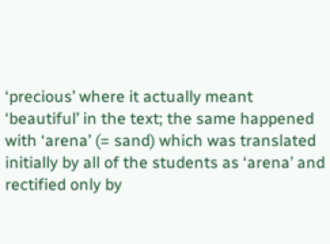‘precious’ where it actually meant ‘beautiful’ in the text; the same happened with ‘arena’ (= sand) which was translated initially by all of the students as ‘arena’ and rectified only by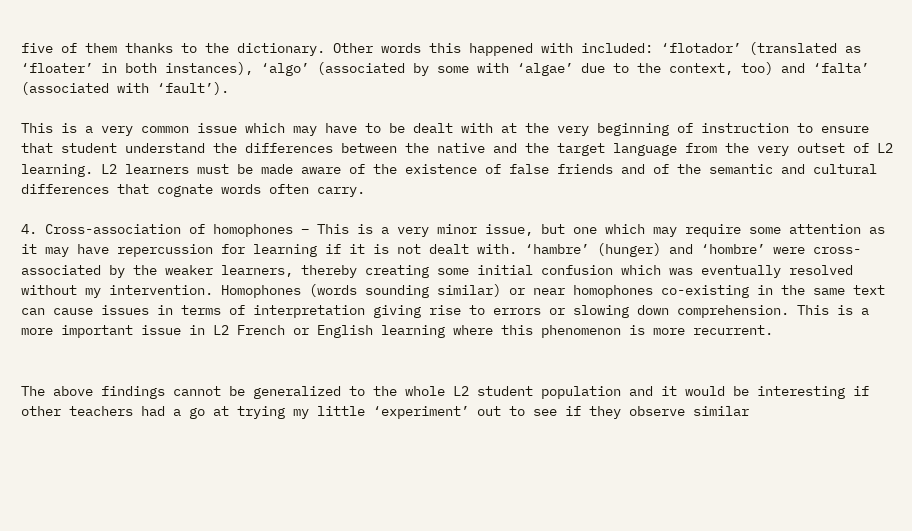five of them thanks to the dictionary. Other words this happened with included: ‘flotador’ (translated as ‘floater’ in both instances), ‘algo’ (associated by some with ‘algae’ due to the context, too) and ‘falta’ (associated with ‘fault’).

This is a very common issue which may have to be dealt with at the very beginning of instruction to ensure that student understand the differences between the native and the target language from the very outset of L2 learning. L2 learners must be made aware of the existence of false friends and of the semantic and cultural differences that cognate words often carry.

4. Cross-association of homophones – This is a very minor issue, but one which may require some attention as it may have repercussion for learning if it is not dealt with. ‘hambre’ (hunger) and ‘hombre’ were cross-associated by the weaker learners, thereby creating some initial confusion which was eventually resolved without my intervention. Homophones (words sounding similar) or near homophones co-existing in the same text can cause issues in terms of interpretation giving rise to errors or slowing down comprehension. This is a more important issue in L2 French or English learning where this phenomenon is more recurrent.


The above findings cannot be generalized to the whole L2 student population and it would be interesting if other teachers had a go at trying my little ‘experiment’ out to see if they observe similar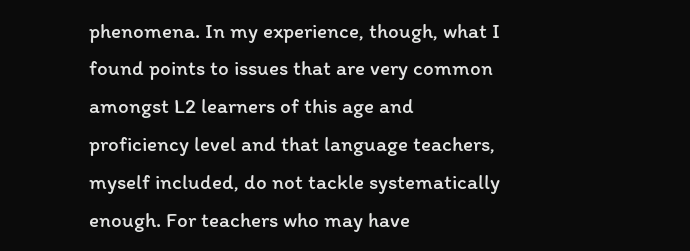phenomena. In my experience, though, what I found points to issues that are very common amongst L2 learners of this age and proficiency level and that language teachers, myself included, do not tackle systematically enough. For teachers who may have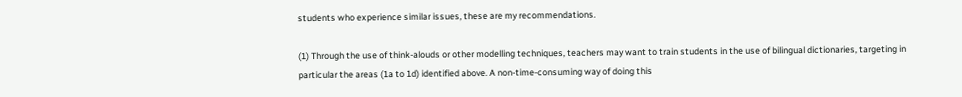students who experience similar issues, these are my recommendations.

(1) Through the use of think-alouds or other modelling techniques, teachers may want to train students in the use of bilingual dictionaries, targeting in particular the areas (1a to 1d) identified above. A non-time-consuming way of doing this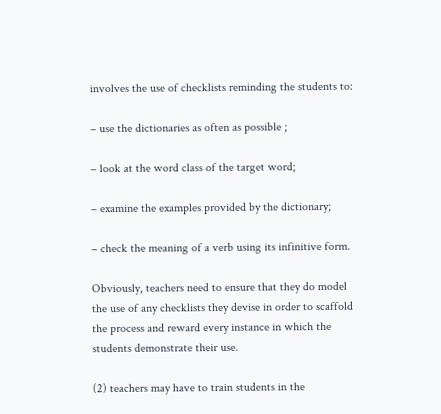involves the use of checklists reminding the students to:

– use the dictionaries as often as possible ;

– look at the word class of the target word;

– examine the examples provided by the dictionary;

– check the meaning of a verb using its infinitive form.

Obviously, teachers need to ensure that they do model the use of any checklists they devise in order to scaffold the process and reward every instance in which the students demonstrate their use.

(2) teachers may have to train students in the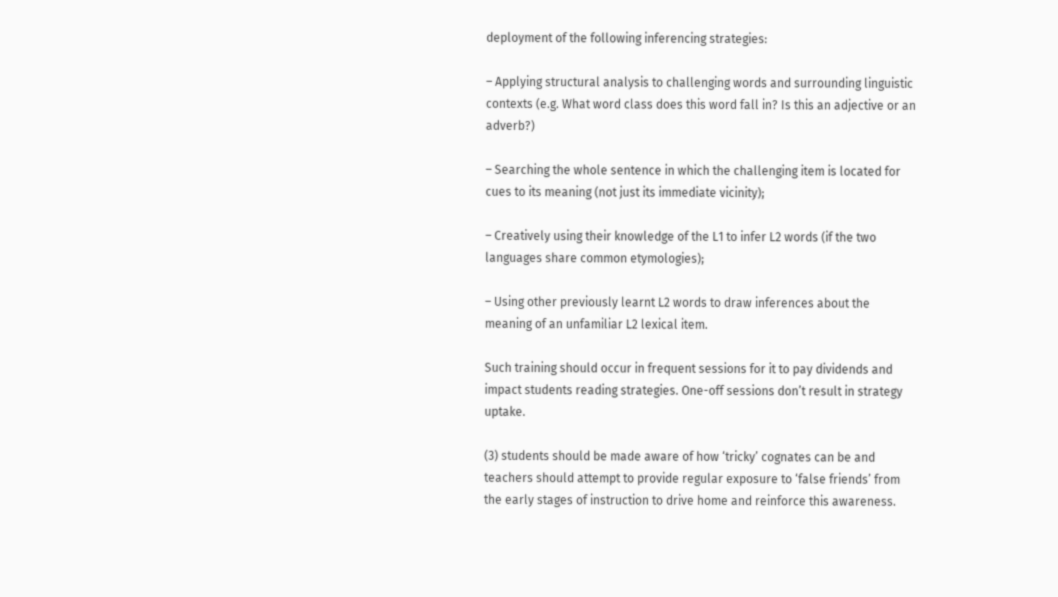deployment of the following inferencing strategies:

– Applying structural analysis to challenging words and surrounding linguistic contexts (e.g. What word class does this word fall in? Is this an adjective or an adverb?)

– Searching the whole sentence in which the challenging item is located for cues to its meaning (not just its immediate vicinity);

– Creatively using their knowledge of the L1 to infer L2 words (if the two languages share common etymologies);

– Using other previously learnt L2 words to draw inferences about the meaning of an unfamiliar L2 lexical item.

Such training should occur in frequent sessions for it to pay dividends and impact students reading strategies. One-off sessions don’t result in strategy uptake.

(3) students should be made aware of how ‘tricky’ cognates can be and teachers should attempt to provide regular exposure to ‘false friends’ from the early stages of instruction to drive home and reinforce this awareness.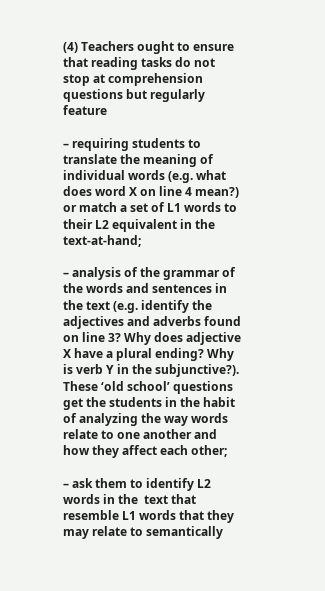(4) Teachers ought to ensure that reading tasks do not stop at comprehension questions but regularly feature

– requiring students to translate the meaning of individual words (e.g. what does word X on line 4 mean?) or match a set of L1 words to their L2 equivalent in the text-at-hand;

– analysis of the grammar of the words and sentences in the text (e.g. identify the adjectives and adverbs found on line 3? Why does adjective X have a plural ending? Why is verb Y in the subjunctive?). These ‘old school’ questions get the students in the habit of analyzing the way words relate to one another and how they affect each other;

– ask them to identify L2 words in the  text that resemble L1 words that they may relate to semantically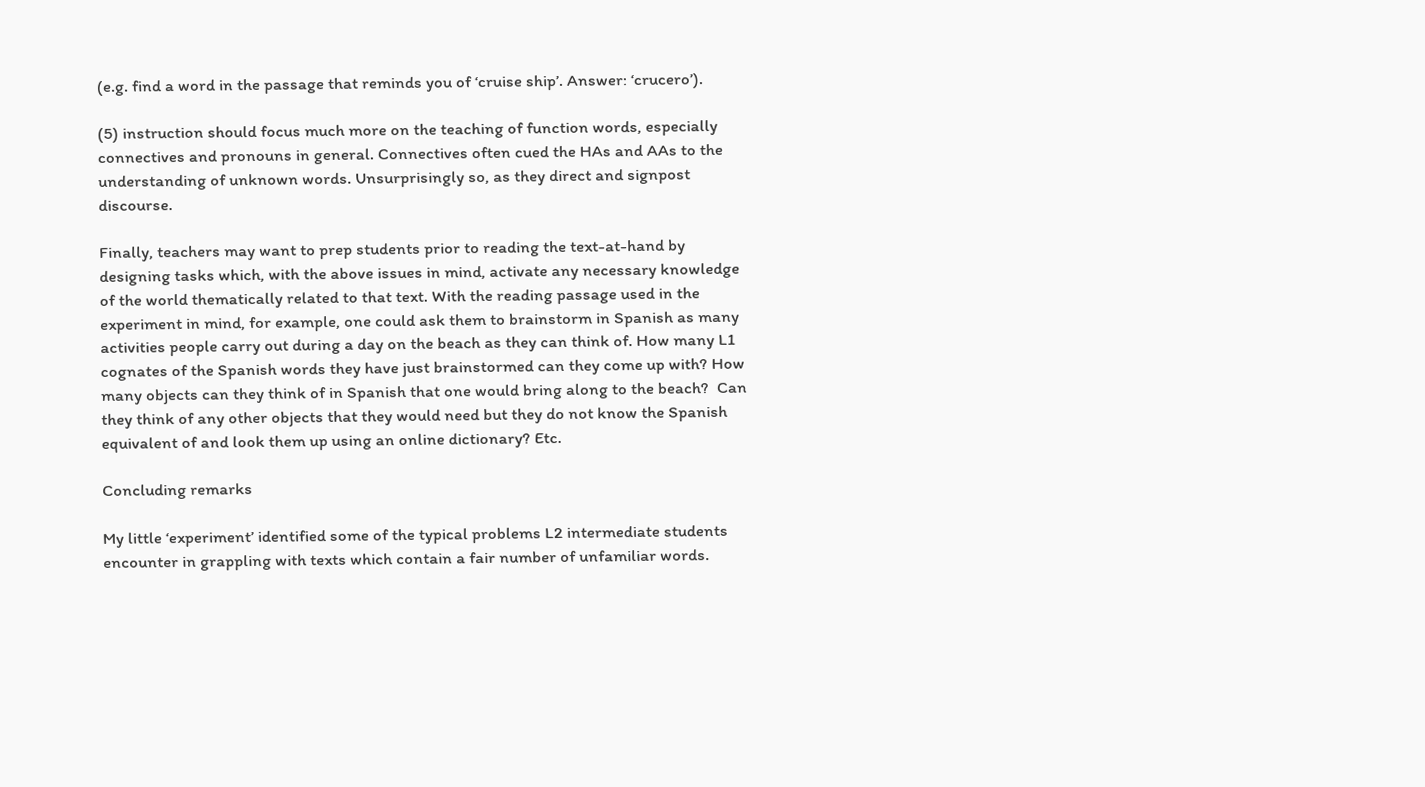(e.g. find a word in the passage that reminds you of ‘cruise ship’. Answer: ‘crucero’).

(5) instruction should focus much more on the teaching of function words, especially connectives and pronouns in general. Connectives often cued the HAs and AAs to the understanding of unknown words. Unsurprisingly so, as they direct and signpost discourse.

Finally, teachers may want to prep students prior to reading the text-at-hand by designing tasks which, with the above issues in mind, activate any necessary knowledge of the world thematically related to that text. With the reading passage used in the experiment in mind, for example, one could ask them to brainstorm in Spanish as many activities people carry out during a day on the beach as they can think of. How many L1 cognates of the Spanish words they have just brainstormed can they come up with? How many objects can they think of in Spanish that one would bring along to the beach?  Can they think of any other objects that they would need but they do not know the Spanish equivalent of and look them up using an online dictionary? Etc.

Concluding remarks

My little ‘experiment’ identified some of the typical problems L2 intermediate students encounter in grappling with texts which contain a fair number of unfamiliar words.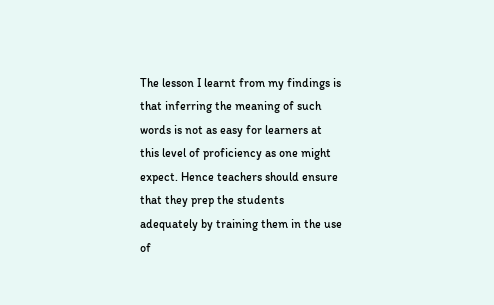The lesson I learnt from my findings is that inferring the meaning of such words is not as easy for learners at this level of proficiency as one might expect. Hence teachers should ensure that they prep the students adequately by training them in the use of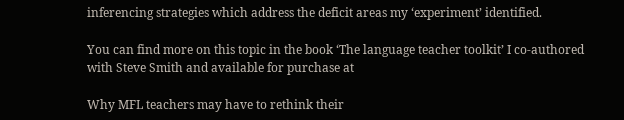inferencing strategies which address the deficit areas my ‘experiment’ identified.

You can find more on this topic in the book ‘The language teacher toolkit’ I co-authored with Steve Smith and available for purchase at

Why MFL teachers may have to rethink their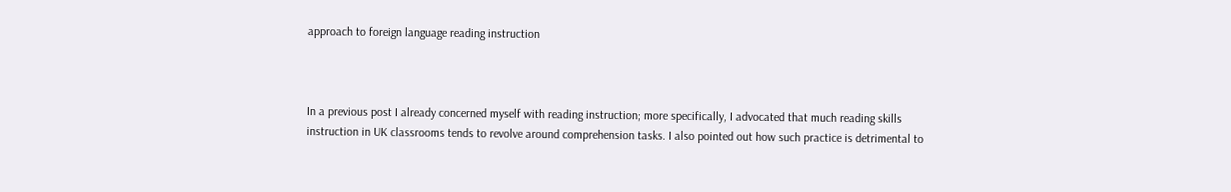approach to foreign language reading instruction



In a previous post I already concerned myself with reading instruction; more specifically, I advocated that much reading skills instruction in UK classrooms tends to revolve around comprehension tasks. I also pointed out how such practice is detrimental to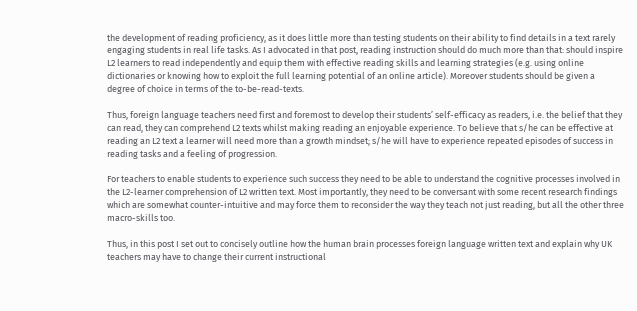the development of reading proficiency, as it does little more than testing students on their ability to find details in a text rarely engaging students in real life tasks. As I advocated in that post, reading instruction should do much more than that: should inspire L2 learners to read independently and equip them with effective reading skills and learning strategies (e.g. using online dictionaries or knowing how to exploit the full learning potential of an online article). Moreover students should be given a degree of choice in terms of the to-be-read-texts.

Thus, foreign language teachers need first and foremost to develop their students’ self-efficacy as readers, i.e. the belief that they can read, they can comprehend L2 texts whilst making reading an enjoyable experience. To believe that s/he can be effective at reading an L2 text a learner will need more than a growth mindset; s/he will have to experience repeated episodes of success in reading tasks and a feeling of progression.

For teachers to enable students to experience such success they need to be able to understand the cognitive processes involved in the L2-learner comprehension of L2 written text. Most importantly, they need to be conversant with some recent research findings which are somewhat counter-intuitive and may force them to reconsider the way they teach not just reading, but all the other three macro-skills too.

Thus, in this post I set out to concisely outline how the human brain processes foreign language written text and explain why UK teachers may have to change their current instructional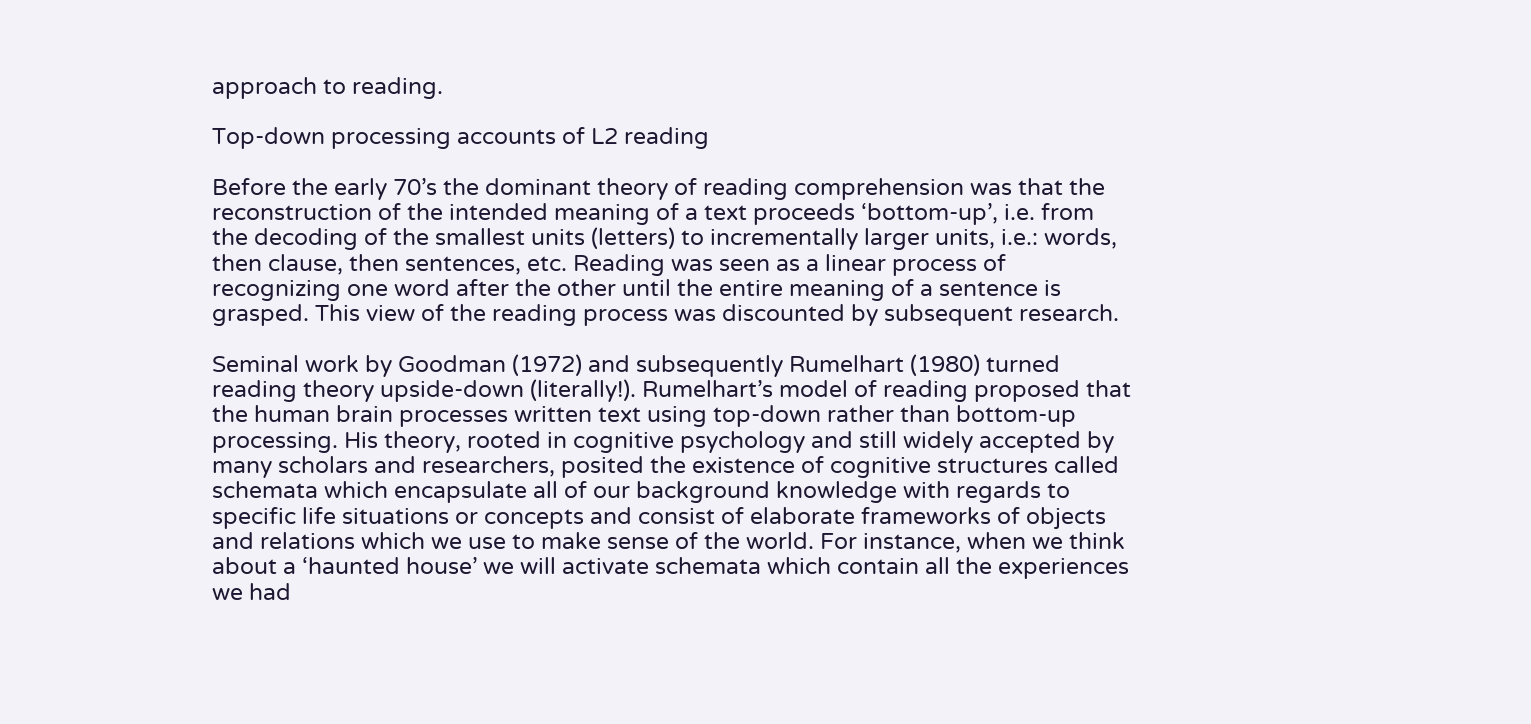approach to reading.

Top-down processing accounts of L2 reading

Before the early 70’s the dominant theory of reading comprehension was that the reconstruction of the intended meaning of a text proceeds ‘bottom-up’, i.e. from the decoding of the smallest units (letters) to incrementally larger units, i.e.: words, then clause, then sentences, etc. Reading was seen as a linear process of recognizing one word after the other until the entire meaning of a sentence is grasped. This view of the reading process was discounted by subsequent research.

Seminal work by Goodman (1972) and subsequently Rumelhart (1980) turned reading theory upside-down (literally!). Rumelhart’s model of reading proposed that the human brain processes written text using top-down rather than bottom-up processing. His theory, rooted in cognitive psychology and still widely accepted by many scholars and researchers, posited the existence of cognitive structures called schemata which encapsulate all of our background knowledge with regards to specific life situations or concepts and consist of elaborate frameworks of objects and relations which we use to make sense of the world. For instance, when we think about a ‘haunted house’ we will activate schemata which contain all the experiences we had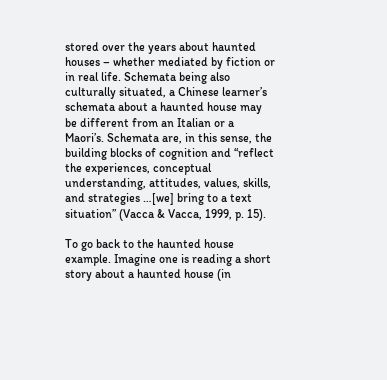stored over the years about haunted houses – whether mediated by fiction or in real life. Schemata being also culturally situated, a Chinese learner’s schemata about a haunted house may be different from an Italian or a Maori’s. Schemata are, in this sense, the building blocks of cognition and “reflect the experiences, conceptual understanding, attitudes, values, skills, and strategies …[we] bring to a text situation” (Vacca & Vacca, 1999, p. 15).

To go back to the haunted house example. Imagine one is reading a short story about a haunted house (in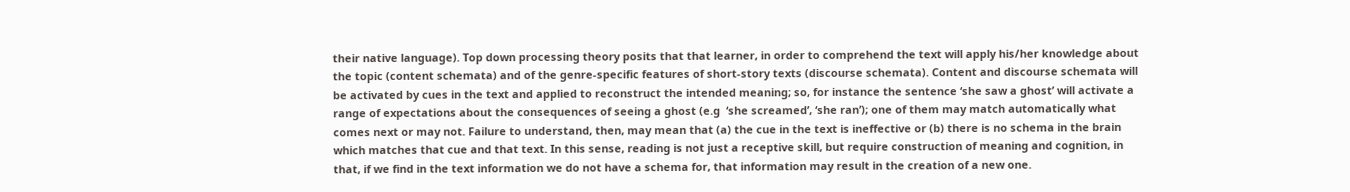their native language). Top down processing theory posits that that learner, in order to comprehend the text will apply his/her knowledge about the topic (content schemata) and of the genre-specific features of short-story texts (discourse schemata). Content and discourse schemata will be activated by cues in the text and applied to reconstruct the intended meaning; so, for instance the sentence ‘she saw a ghost’ will activate a range of expectations about the consequences of seeing a ghost (e.g  ‘she screamed’, ‘she ran’); one of them may match automatically what comes next or may not. Failure to understand, then, may mean that (a) the cue in the text is ineffective or (b) there is no schema in the brain which matches that cue and that text. In this sense, reading is not just a receptive skill, but require construction of meaning and cognition, in that, if we find in the text information we do not have a schema for, that information may result in the creation of a new one.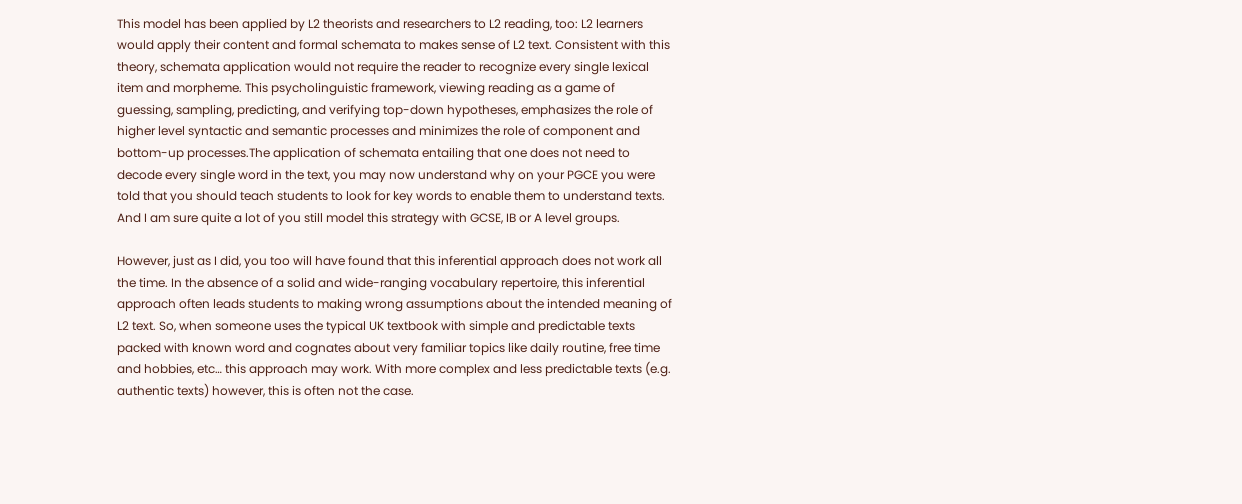This model has been applied by L2 theorists and researchers to L2 reading, too: L2 learners would apply their content and formal schemata to makes sense of L2 text. Consistent with this theory, schemata application would not require the reader to recognize every single lexical item and morpheme. This psycholinguistic framework, viewing reading as a game of guessing, sampling, predicting, and verifying top-down hypotheses, emphasizes the role of higher level syntactic and semantic processes and minimizes the role of component and bottom-up processes.The application of schemata entailing that one does not need to decode every single word in the text, you may now understand why on your PGCE you were told that you should teach students to look for key words to enable them to understand texts. And I am sure quite a lot of you still model this strategy with GCSE, IB or A level groups.

However, just as I did, you too will have found that this inferential approach does not work all the time. In the absence of a solid and wide-ranging vocabulary repertoire, this inferential approach often leads students to making wrong assumptions about the intended meaning of L2 text. So, when someone uses the typical UK textbook with simple and predictable texts packed with known word and cognates about very familiar topics like daily routine, free time and hobbies, etc… this approach may work. With more complex and less predictable texts (e.g. authentic texts) however, this is often not the case.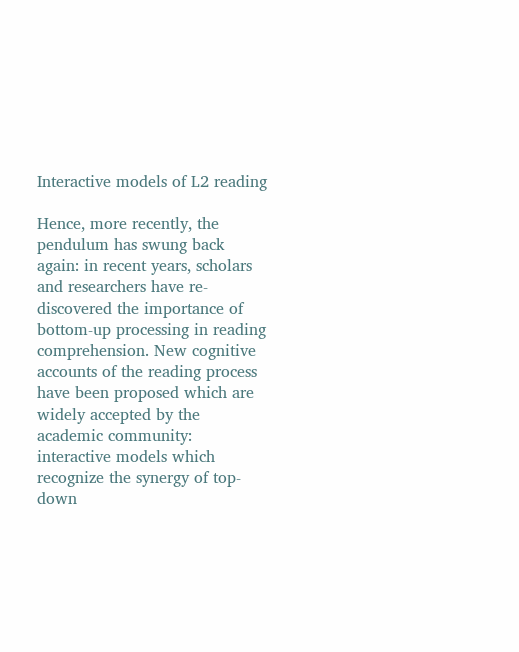Interactive models of L2 reading

Hence, more recently, the pendulum has swung back again: in recent years, scholars and researchers have re-discovered the importance of bottom-up processing in reading comprehension. New cognitive accounts of the reading process have been proposed which are widely accepted by the academic community: interactive models which recognize the synergy of top-down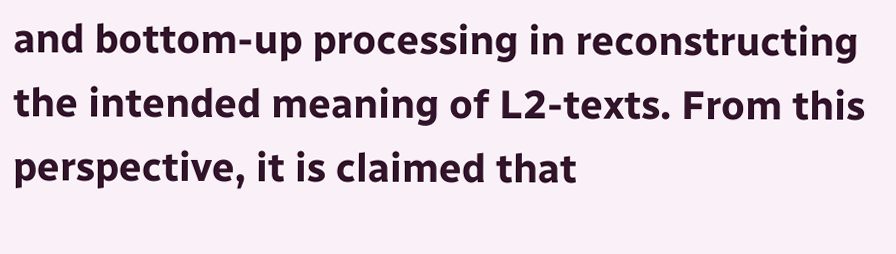and bottom-up processing in reconstructing the intended meaning of L2-texts. From this perspective, it is claimed that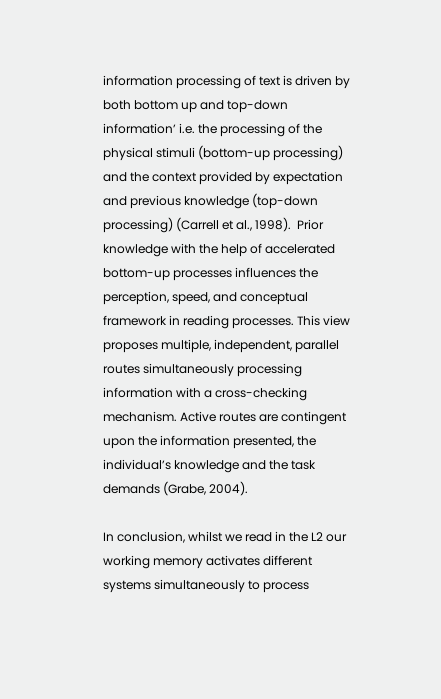information processing of text is driven by both bottom up and top-down information’ i.e. the processing of the physical stimuli (bottom-up processing) and the context provided by expectation and previous knowledge (top-down processing) (Carrell et al., 1998).  Prior knowledge with the help of accelerated bottom-up processes influences the perception, speed, and conceptual framework in reading processes. This view proposes multiple, independent, parallel routes simultaneously processing information with a cross-checking mechanism. Active routes are contingent upon the information presented, the individual’s knowledge and the task demands (Grabe, 2004).

In conclusion, whilst we read in the L2 our working memory activates different systems simultaneously to process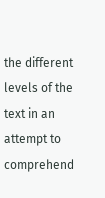the different levels of the text in an attempt to comprehend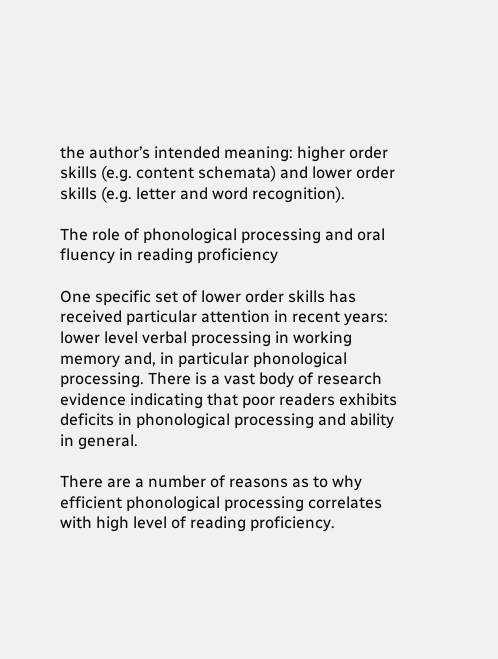the author’s intended meaning: higher order skills (e.g. content schemata) and lower order skills (e.g. letter and word recognition).

The role of phonological processing and oral fluency in reading proficiency

One specific set of lower order skills has received particular attention in recent years: lower level verbal processing in working memory and, in particular phonological processing. There is a vast body of research evidence indicating that poor readers exhibits deficits in phonological processing and ability in general.

There are a number of reasons as to why efficient phonological processing correlates with high level of reading proficiency.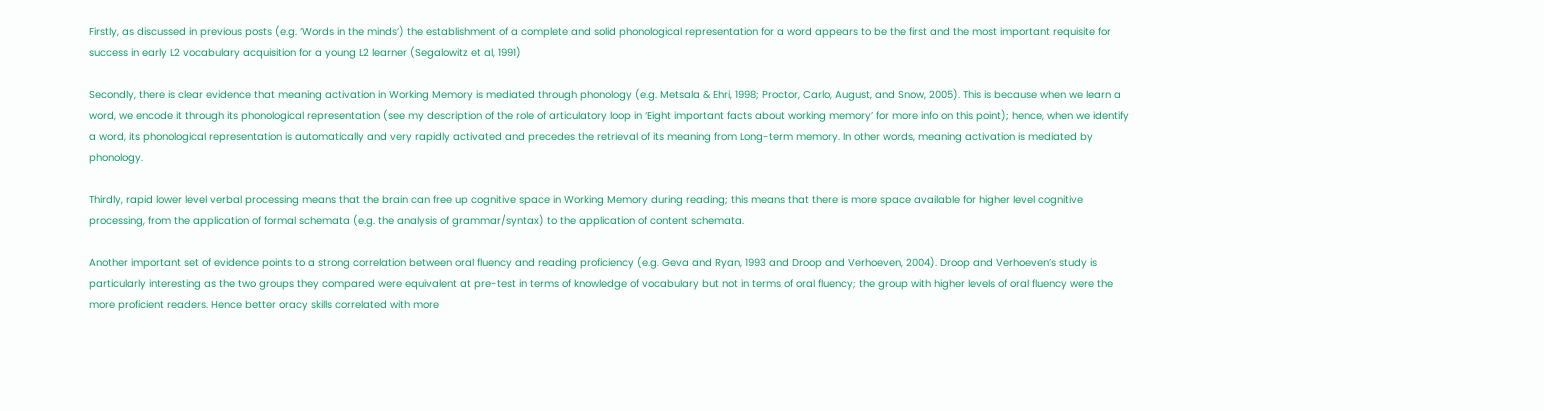Firstly, as discussed in previous posts (e.g. ‘Words in the minds’) the establishment of a complete and solid phonological representation for a word appears to be the first and the most important requisite for success in early L2 vocabulary acquisition for a young L2 learner (Segalowitz et al, 1991)

Secondly, there is clear evidence that meaning activation in Working Memory is mediated through phonology (e.g. Metsala & Ehri, 1998; Proctor, Carlo, August, and Snow, 2005). This is because when we learn a word, we encode it through its phonological representation (see my description of the role of articulatory loop in ‘Eight important facts about working memory’ for more info on this point); hence, when we identify a word, its phonological representation is automatically and very rapidly activated and precedes the retrieval of its meaning from Long-term memory. In other words, meaning activation is mediated by phonology.

Thirdly, rapid lower level verbal processing means that the brain can free up cognitive space in Working Memory during reading; this means that there is more space available for higher level cognitive processing, from the application of formal schemata (e.g. the analysis of grammar/syntax) to the application of content schemata.

Another important set of evidence points to a strong correlation between oral fluency and reading proficiency (e.g. Geva and Ryan, 1993 and Droop and Verhoeven, 2004). Droop and Verhoeven’s study is particularly interesting as the two groups they compared were equivalent at pre-test in terms of knowledge of vocabulary but not in terms of oral fluency; the group with higher levels of oral fluency were the more proficient readers. Hence better oracy skills correlated with more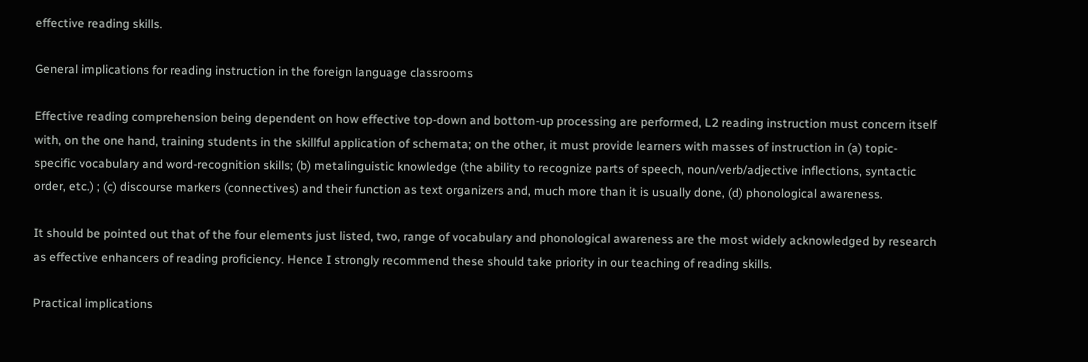effective reading skills.

General implications for reading instruction in the foreign language classrooms

Effective reading comprehension being dependent on how effective top-down and bottom-up processing are performed, L2 reading instruction must concern itself with, on the one hand, training students in the skillful application of schemata; on the other, it must provide learners with masses of instruction in (a) topic-specific vocabulary and word-recognition skills; (b) metalinguistic knowledge (the ability to recognize parts of speech, noun/verb/adjective inflections, syntactic order, etc.) ; (c) discourse markers (connectives) and their function as text organizers and, much more than it is usually done, (d) phonological awareness.

It should be pointed out that of the four elements just listed, two, range of vocabulary and phonological awareness are the most widely acknowledged by research as effective enhancers of reading proficiency. Hence I strongly recommend these should take priority in our teaching of reading skills.

Practical implications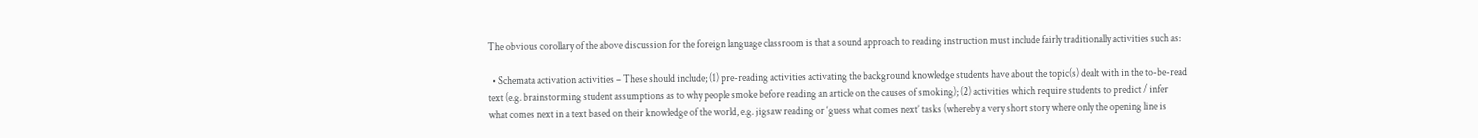The obvious corollary of the above discussion for the foreign language classroom is that a sound approach to reading instruction must include fairly traditionally activities such as:

  • Schemata activation activities – These should include; (1) pre-reading activities activating the background knowledge students have about the topic(s) dealt with in the to-be-read text (e.g. brainstorming student assumptions as to why people smoke before reading an article on the causes of smoking); (2) activities which require students to predict / infer what comes next in a text based on their knowledge of the world, e.g. jigsaw reading or ‘guess what comes next’ tasks (whereby a very short story where only the opening line is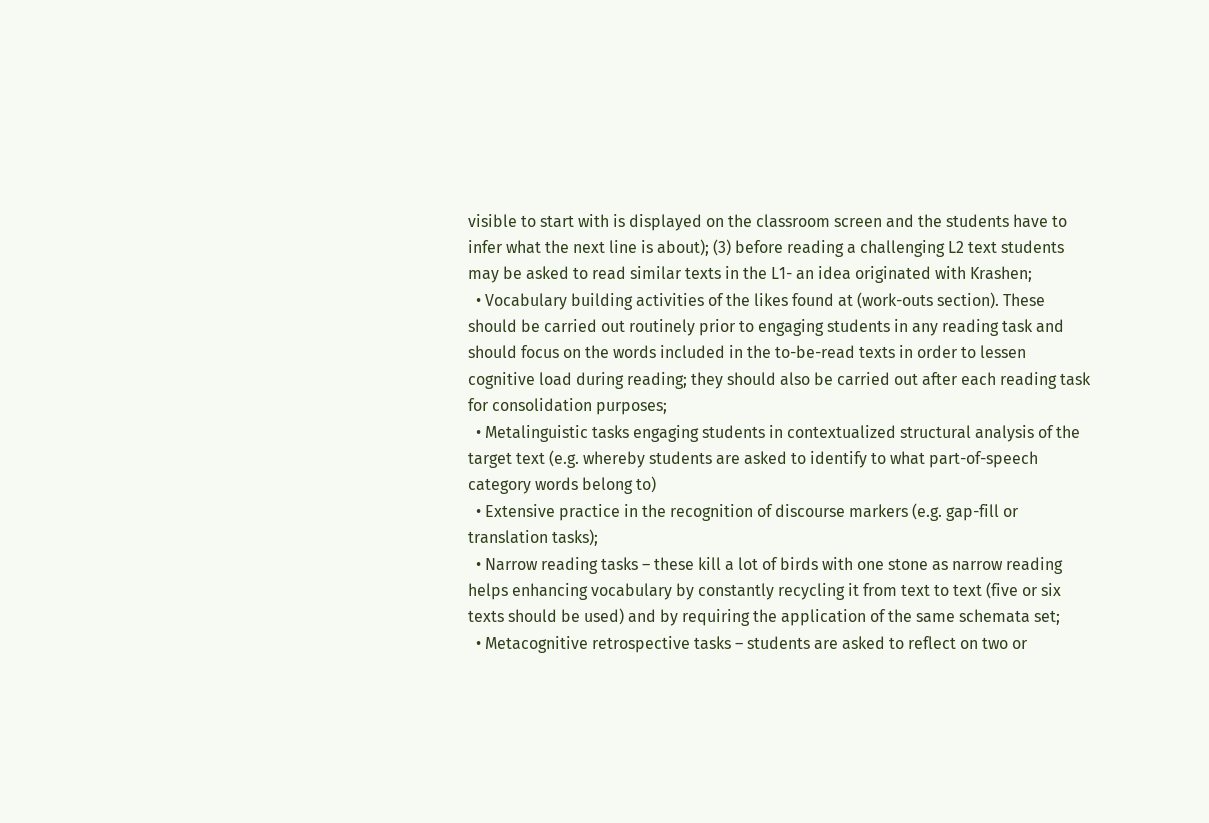visible to start with is displayed on the classroom screen and the students have to infer what the next line is about); (3) before reading a challenging L2 text students may be asked to read similar texts in the L1- an idea originated with Krashen;
  • Vocabulary building activities of the likes found at (work-outs section). These should be carried out routinely prior to engaging students in any reading task and should focus on the words included in the to-be-read texts in order to lessen cognitive load during reading; they should also be carried out after each reading task for consolidation purposes;
  • Metalinguistic tasks engaging students in contextualized structural analysis of the target text (e.g. whereby students are asked to identify to what part-of-speech category words belong to)
  • Extensive practice in the recognition of discourse markers (e.g. gap-fill or translation tasks);
  • Narrow reading tasks – these kill a lot of birds with one stone as narrow reading helps enhancing vocabulary by constantly recycling it from text to text (five or six texts should be used) and by requiring the application of the same schemata set;
  • Metacognitive retrospective tasks – students are asked to reflect on two or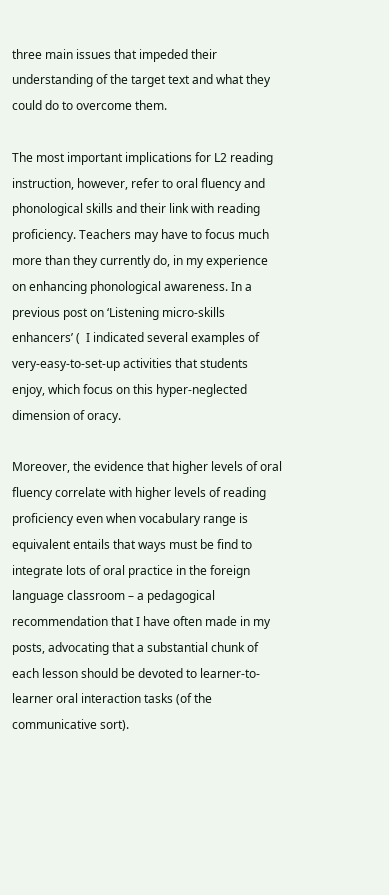three main issues that impeded their understanding of the target text and what they could do to overcome them.

The most important implications for L2 reading instruction, however, refer to oral fluency and phonological skills and their link with reading proficiency. Teachers may have to focus much more than they currently do, in my experience on enhancing phonological awareness. In a previous post on ‘Listening micro-skills enhancers’ (  I indicated several examples of very-easy-to-set-up activities that students enjoy, which focus on this hyper-neglected dimension of oracy.

Moreover, the evidence that higher levels of oral fluency correlate with higher levels of reading proficiency even when vocabulary range is equivalent entails that ways must be find to integrate lots of oral practice in the foreign language classroom – a pedagogical recommendation that I have often made in my posts, advocating that a substantial chunk of each lesson should be devoted to learner-to-learner oral interaction tasks (of the communicative sort).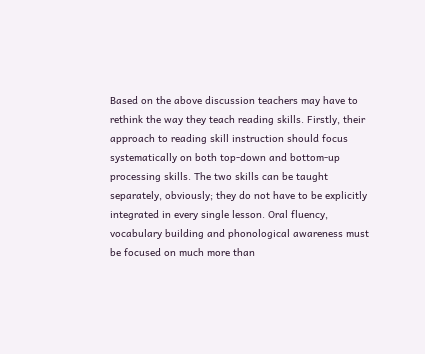Based on the above discussion teachers may have to rethink the way they teach reading skills. Firstly, their approach to reading skill instruction should focus systematically on both top-down and bottom-up processing skills. The two skills can be taught separately, obviously; they do not have to be explicitly integrated in every single lesson. Oral fluency, vocabulary building and phonological awareness must be focused on much more than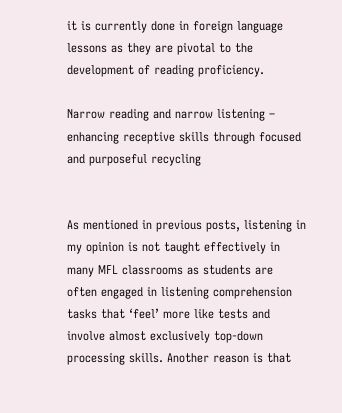it is currently done in foreign language lessons as they are pivotal to the development of reading proficiency.

Narrow reading and narrow listening – enhancing receptive skills through focused and purposeful recycling


As mentioned in previous posts, listening in my opinion is not taught effectively in many MFL classrooms as students are often engaged in listening comprehension tasks that ‘feel’ more like tests and involve almost exclusively top-down processing skills. Another reason is that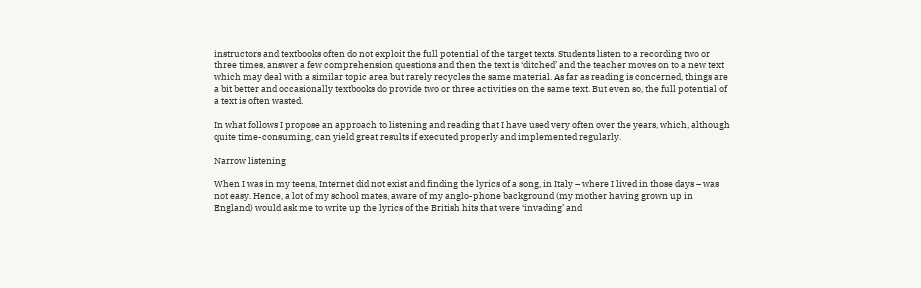instructors and textbooks often do not exploit the full potential of the target texts. Students listen to a recording two or three times, answer a few comprehension questions and then the text is ‘ditched’ and the teacher moves on to a new text  which may deal with a similar topic area but rarely recycles the same material. As far as reading is concerned, things are a bit better and occasionally textbooks do provide two or three activities on the same text. But even so, the full potential of a text is often wasted.

In what follows I propose an approach to listening and reading that I have used very often over the years, which, although quite time-consuming, can yield great results if executed properly and implemented regularly.

Narrow listening

When I was in my teens, Internet did not exist and finding the lyrics of a song, in Italy – where I lived in those days – was not easy. Hence, a lot of my school mates, aware of my anglo-phone background (my mother having grown up in England) would ask me to write up the lyrics of the British hits that were ‘invading’ and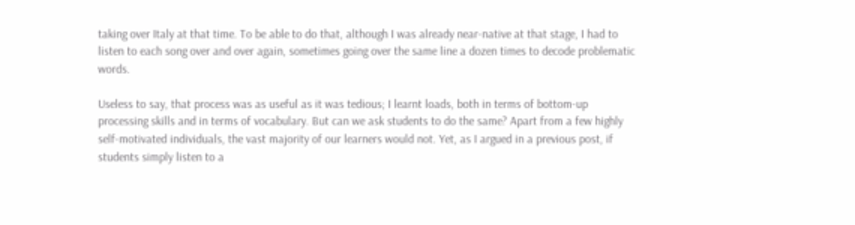taking over Italy at that time. To be able to do that, although I was already near-native at that stage, I had to listen to each song over and over again, sometimes going over the same line a dozen times to decode problematic words.

Useless to say, that process was as useful as it was tedious; I learnt loads, both in terms of bottom-up processing skills and in terms of vocabulary. But can we ask students to do the same? Apart from a few highly self-motivated individuals, the vast majority of our learners would not. Yet, as I argued in a previous post, if students simply listen to a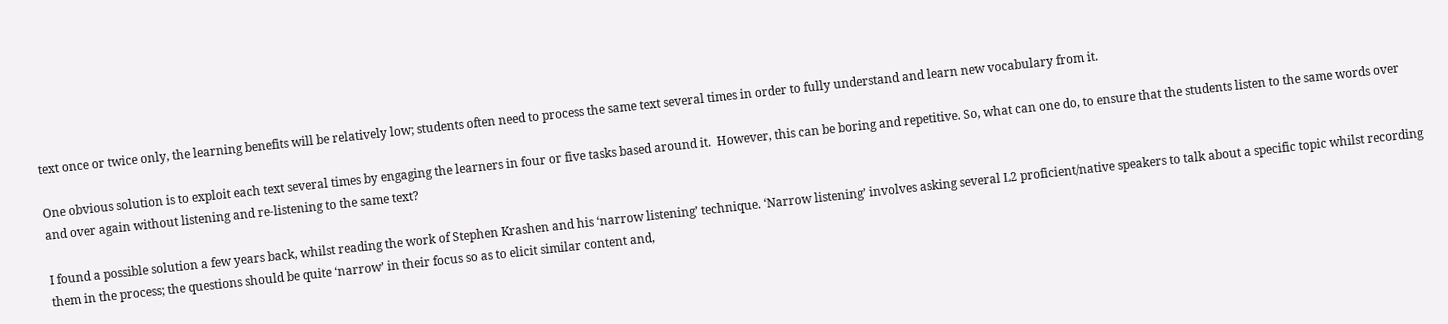text once or twice only, the learning benefits will be relatively low; students often need to process the same text several times in order to fully understand and learn new vocabulary from it.

One obvious solution is to exploit each text several times by engaging the learners in four or five tasks based around it.  However, this can be boring and repetitive. So, what can one do, to ensure that the students listen to the same words over and over again without listening and re-listening to the same text?

I found a possible solution a few years back, whilst reading the work of Stephen Krashen and his ‘narrow listening’ technique. ‘Narrow listening’ involves asking several L2 proficient/native speakers to talk about a specific topic whilst recording them in the process; the questions should be quite ‘narrow’ in their focus so as to elicit similar content and,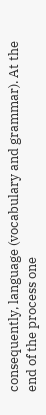consequently, language (vocabulary and grammar). At the end of the process one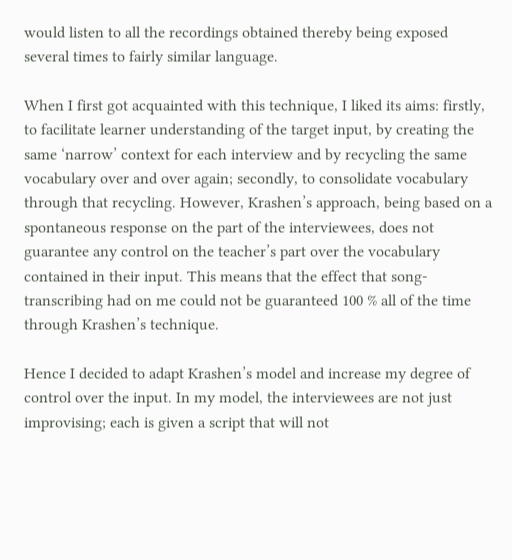would listen to all the recordings obtained thereby being exposed several times to fairly similar language.

When I first got acquainted with this technique, I liked its aims: firstly, to facilitate learner understanding of the target input, by creating the same ‘narrow’ context for each interview and by recycling the same vocabulary over and over again; secondly, to consolidate vocabulary through that recycling. However, Krashen’s approach, being based on a spontaneous response on the part of the interviewees, does not guarantee any control on the teacher’s part over the vocabulary contained in their input. This means that the effect that song-transcribing had on me could not be guaranteed 100 % all of the time through Krashen’s technique.

Hence I decided to adapt Krashen’s model and increase my degree of control over the input. In my model, the interviewees are not just improvising; each is given a script that will not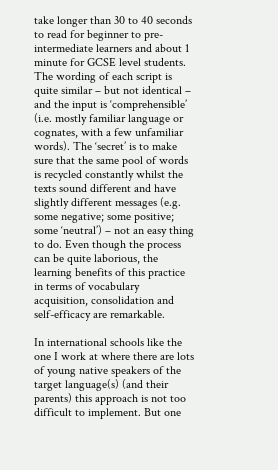take longer than 30 to 40 seconds to read for beginner to pre-intermediate learners and about 1 minute for GCSE level students. The wording of each script is quite similar – but not identical – and the input is ‘comprehensible’ (i.e. mostly familiar language or cognates, with a few unfamiliar words). The ‘secret’ is to make sure that the same pool of words is recycled constantly whilst the texts sound different and have slightly different messages (e.g. some negative; some positive; some ‘neutral’) – not an easy thing to do. Even though the process can be quite laborious, the learning benefits of this practice in terms of vocabulary acquisition, consolidation and self-efficacy are remarkable.

In international schools like the one I work at where there are lots of young native speakers of the target language(s) (and their parents) this approach is not too difficult to implement. But one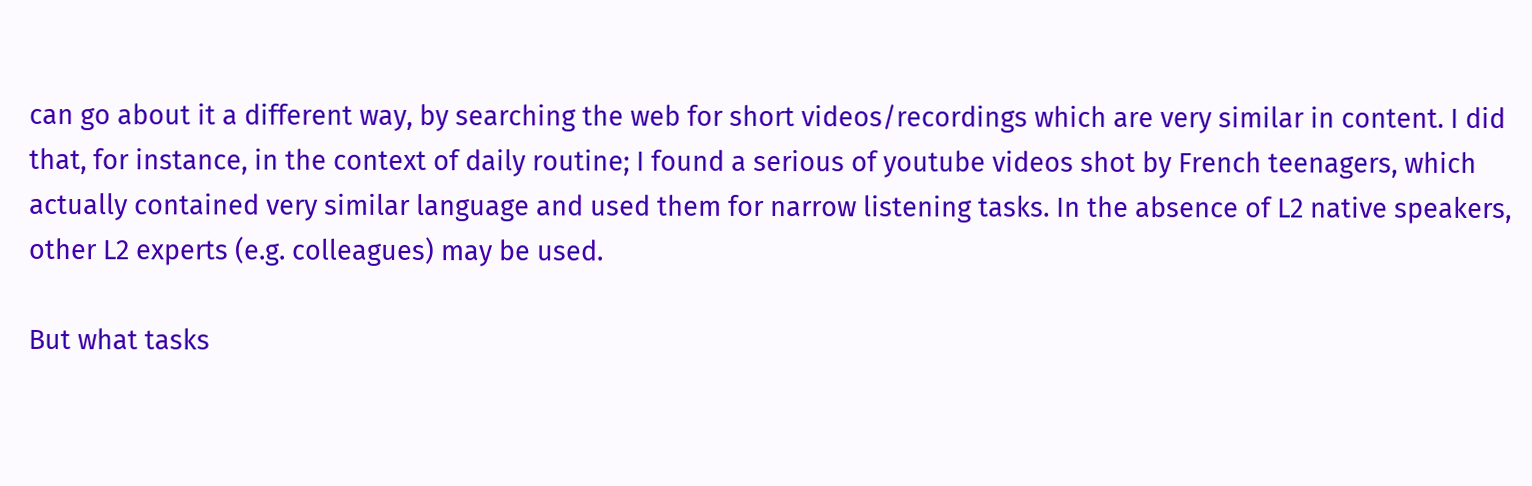can go about it a different way, by searching the web for short videos/recordings which are very similar in content. I did that, for instance, in the context of daily routine; I found a serious of youtube videos shot by French teenagers, which actually contained very similar language and used them for narrow listening tasks. In the absence of L2 native speakers, other L2 experts (e.g. colleagues) may be used.

But what tasks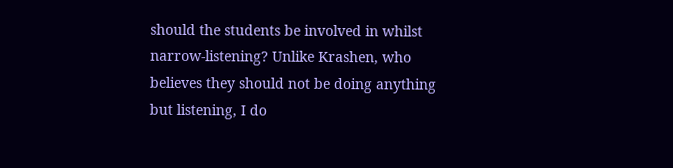should the students be involved in whilst narrow-listening? Unlike Krashen, who believes they should not be doing anything but listening, I do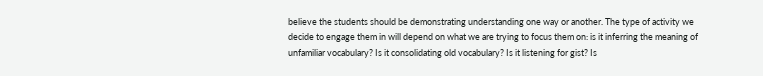believe the students should be demonstrating understanding one way or another. The type of activity we decide to engage them in will depend on what we are trying to focus them on: is it inferring the meaning of unfamiliar vocabulary? Is it consolidating old vocabulary? Is it listening for gist? Is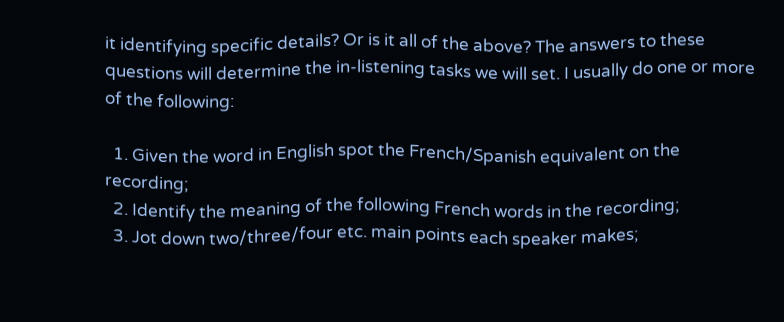it identifying specific details? Or is it all of the above? The answers to these questions will determine the in-listening tasks we will set. I usually do one or more of the following:

  1. Given the word in English spot the French/Spanish equivalent on the recording;
  2. Identify the meaning of the following French words in the recording;
  3. Jot down two/three/four etc. main points each speaker makes;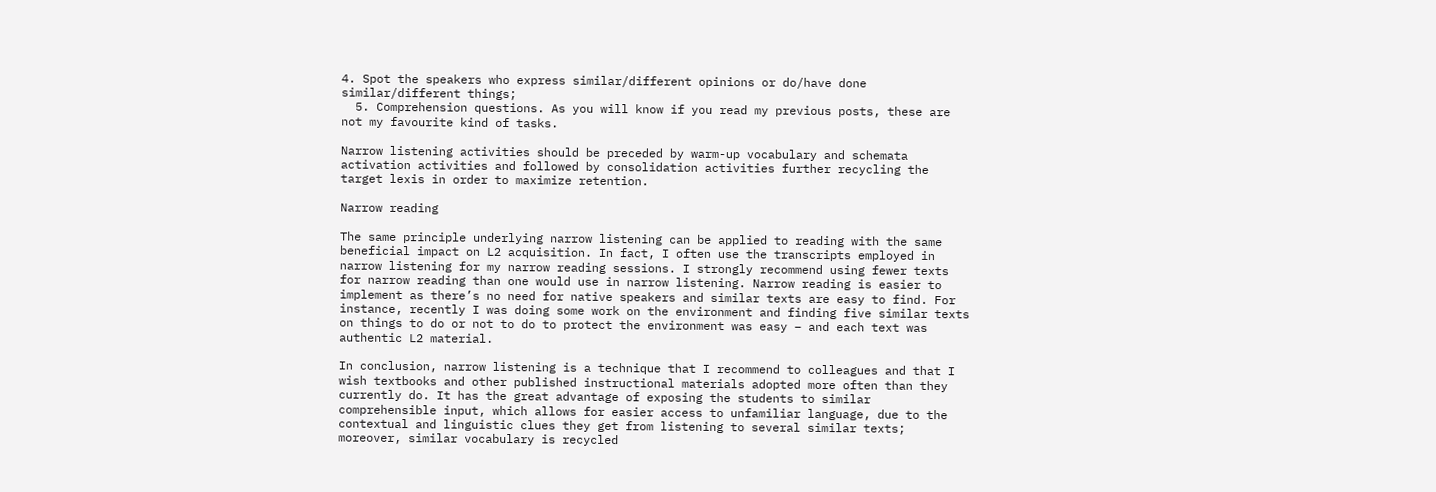4. Spot the speakers who express similar/different opinions or do/have done similar/different things;
  5. Comprehension questions. As you will know if you read my previous posts, these are not my favourite kind of tasks.

Narrow listening activities should be preceded by warm-up vocabulary and schemata activation activities and followed by consolidation activities further recycling the target lexis in order to maximize retention.

Narrow reading

The same principle underlying narrow listening can be applied to reading with the same beneficial impact on L2 acquisition. In fact, I often use the transcripts employed in narrow listening for my narrow reading sessions. I strongly recommend using fewer texts for narrow reading than one would use in narrow listening. Narrow reading is easier to implement as there’s no need for native speakers and similar texts are easy to find. For instance, recently I was doing some work on the environment and finding five similar texts on things to do or not to do to protect the environment was easy – and each text was authentic L2 material.

In conclusion, narrow listening is a technique that I recommend to colleagues and that I wish textbooks and other published instructional materials adopted more often than they currently do. It has the great advantage of exposing the students to similar comprehensible input, which allows for easier access to unfamiliar language, due to the contextual and linguistic clues they get from listening to several similar texts; moreover, similar vocabulary is recycled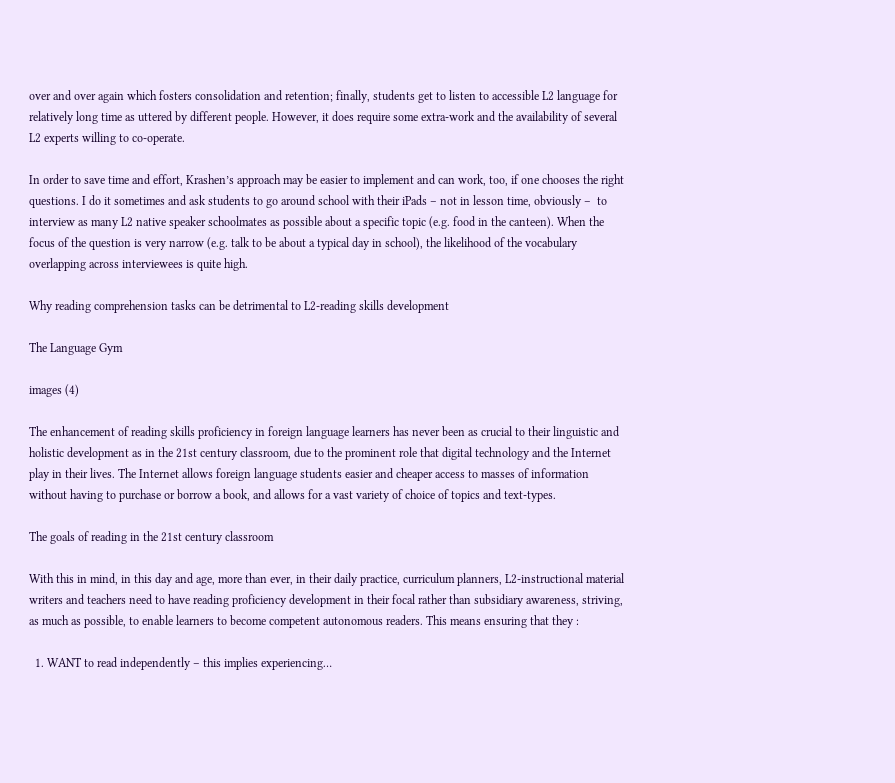over and over again which fosters consolidation and retention; finally, students get to listen to accessible L2 language for relatively long time as uttered by different people. However, it does require some extra-work and the availability of several L2 experts willing to co-operate.

In order to save time and effort, Krashen’s approach may be easier to implement and can work, too, if one chooses the right questions. I do it sometimes and ask students to go around school with their iPads – not in lesson time, obviously –  to interview as many L2 native speaker schoolmates as possible about a specific topic (e.g. food in the canteen). When the focus of the question is very narrow (e.g. talk to be about a typical day in school), the likelihood of the vocabulary overlapping across interviewees is quite high.

Why reading comprehension tasks can be detrimental to L2-reading skills development

The Language Gym

images (4)

The enhancement of reading skills proficiency in foreign language learners has never been as crucial to their linguistic and holistic development as in the 21st century classroom, due to the prominent role that digital technology and the Internet play in their lives. The Internet allows foreign language students easier and cheaper access to masses of information without having to purchase or borrow a book, and allows for a vast variety of choice of topics and text-types.

The goals of reading in the 21st century classroom

With this in mind, in this day and age, more than ever, in their daily practice, curriculum planners, L2-instructional material writers and teachers need to have reading proficiency development in their focal rather than subsidiary awareness, striving, as much as possible, to enable learners to become competent autonomous readers. This means ensuring that they :

  1. WANT to read independently – this implies experiencing…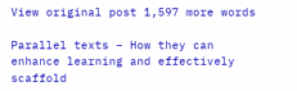View original post 1,597 more words

Parallel texts – How they can enhance learning and effectively scaffold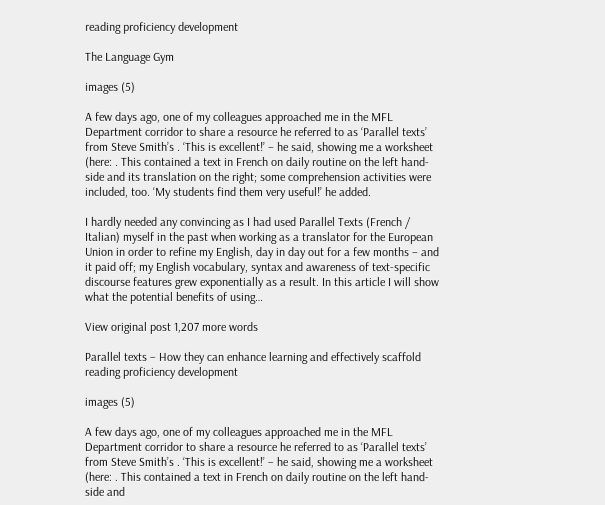reading proficiency development

The Language Gym

images (5)

A few days ago, one of my colleagues approached me in the MFL Department corridor to share a resource he referred to as ‘Parallel texts’ from Steve Smith’s . ‘This is excellent!’ – he said, showing me a worksheet (here: . This contained a text in French on daily routine on the left hand-side and its translation on the right; some comprehension activities were included, too. ‘My students find them very useful!’ he added.

I hardly needed any convincing as I had used Parallel Texts (French / Italian) myself in the past when working as a translator for the European Union in order to refine my English, day in day out for a few months – and it paid off; my English vocabulary, syntax and awareness of text-specific discourse features grew exponentially as a result. In this article I will show what the potential benefits of using…

View original post 1,207 more words

Parallel texts – How they can enhance learning and effectively scaffold reading proficiency development

images (5)

A few days ago, one of my colleagues approached me in the MFL Department corridor to share a resource he referred to as ‘Parallel texts’ from Steve Smith’s . ‘This is excellent!’ – he said, showing me a worksheet (here: . This contained a text in French on daily routine on the left hand-side and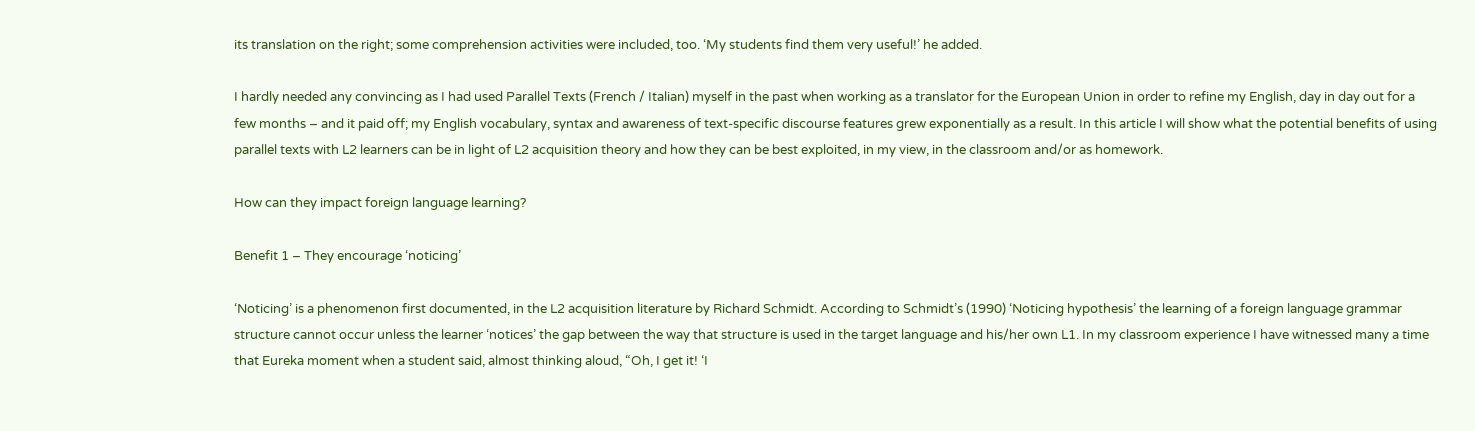its translation on the right; some comprehension activities were included, too. ‘My students find them very useful!’ he added.

I hardly needed any convincing as I had used Parallel Texts (French / Italian) myself in the past when working as a translator for the European Union in order to refine my English, day in day out for a few months – and it paid off; my English vocabulary, syntax and awareness of text-specific discourse features grew exponentially as a result. In this article I will show what the potential benefits of using parallel texts with L2 learners can be in light of L2 acquisition theory and how they can be best exploited, in my view, in the classroom and/or as homework.

How can they impact foreign language learning?

Benefit 1 – They encourage ‘noticing’

‘Noticing’ is a phenomenon first documented, in the L2 acquisition literature by Richard Schmidt. According to Schmidt’s (1990) ‘Noticing hypothesis’ the learning of a foreign language grammar structure cannot occur unless the learner ‘notices’ the gap between the way that structure is used in the target language and his/her own L1. In my classroom experience I have witnessed many a time that Eureka moment when a student said, almost thinking aloud, “Oh, I get it! ‘I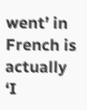went’ in French is actually ‘I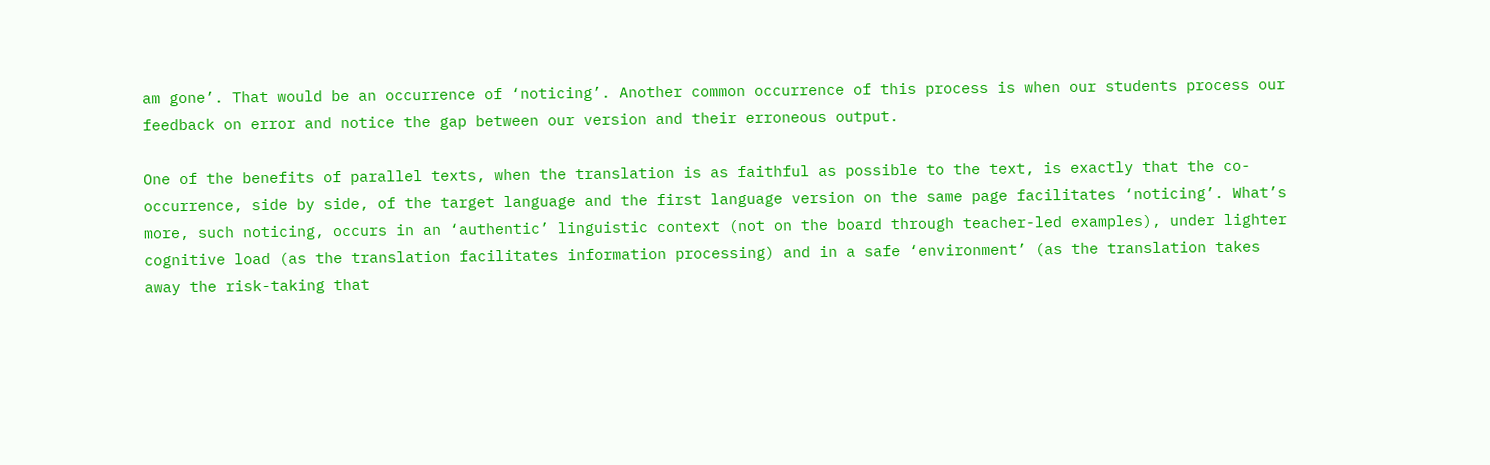am gone’. That would be an occurrence of ‘noticing’. Another common occurrence of this process is when our students process our feedback on error and notice the gap between our version and their erroneous output.

One of the benefits of parallel texts, when the translation is as faithful as possible to the text, is exactly that the co-occurrence, side by side, of the target language and the first language version on the same page facilitates ‘noticing’. What’s more, such noticing, occurs in an ‘authentic’ linguistic context (not on the board through teacher-led examples), under lighter cognitive load (as the translation facilitates information processing) and in a safe ‘environment’ (as the translation takes away the risk-taking that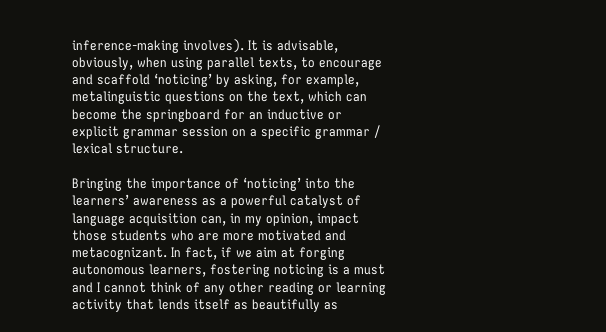inference-making involves). It is advisable, obviously, when using parallel texts, to encourage and scaffold ‘noticing’ by asking, for example, metalinguistic questions on the text, which can become the springboard for an inductive or explicit grammar session on a specific grammar / lexical structure.

Bringing the importance of ‘noticing’ into the learners’ awareness as a powerful catalyst of language acquisition can, in my opinion, impact those students who are more motivated and metacognizant. In fact, if we aim at forging autonomous learners, fostering noticing is a must and I cannot think of any other reading or learning activity that lends itself as beautifully as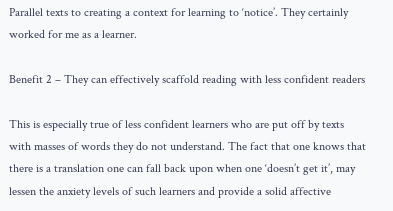Parallel texts to creating a context for learning to ‘notice’. They certainly worked for me as a learner.

Benefit 2 – They can effectively scaffold reading with less confident readers

This is especially true of less confident learners who are put off by texts with masses of words they do not understand. The fact that one knows that there is a translation one can fall back upon when one ‘doesn’t get it’, may lessen the anxiety levels of such learners and provide a solid affective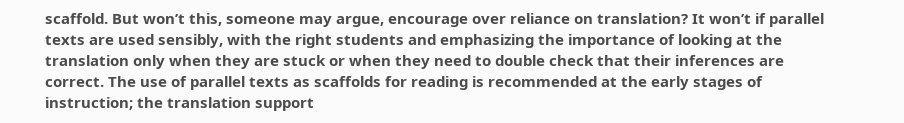scaffold. But won’t this, someone may argue, encourage over reliance on translation? It won’t if parallel texts are used sensibly, with the right students and emphasizing the importance of looking at the translation only when they are stuck or when they need to double check that their inferences are correct. The use of parallel texts as scaffolds for reading is recommended at the early stages of instruction; the translation support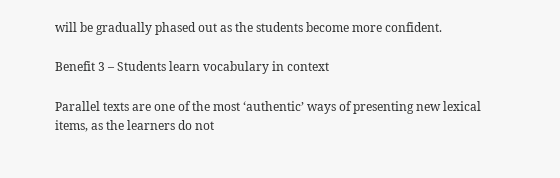will be gradually phased out as the students become more confident.

Benefit 3 – Students learn vocabulary in context

Parallel texts are one of the most ‘authentic’ ways of presenting new lexical items, as the learners do not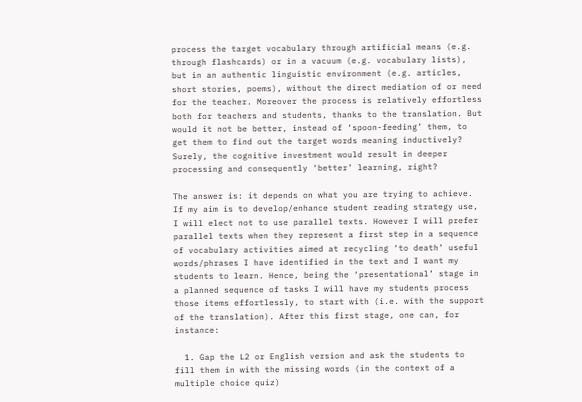process the target vocabulary through artificial means (e.g. through flashcards) or in a vacuum (e.g. vocabulary lists), but in an authentic linguistic environment (e.g. articles, short stories, poems), without the direct mediation of or need for the teacher. Moreover the process is relatively effortless both for teachers and students, thanks to the translation. But would it not be better, instead of ‘spoon-feeding’ them, to get them to find out the target words meaning inductively? Surely, the cognitive investment would result in deeper processing and consequently ‘better’ learning, right?

The answer is: it depends on what you are trying to achieve. If my aim is to develop/enhance student reading strategy use, I will elect not to use parallel texts. However I will prefer parallel texts when they represent a first step in a sequence of vocabulary activities aimed at recycling ‘to death’ useful words/phrases I have identified in the text and I want my students to learn. Hence, being the ‘presentational’ stage in a planned sequence of tasks I will have my students process those items effortlessly, to start with (i.e. with the support of the translation). After this first stage, one can, for instance:

  1. Gap the L2 or English version and ask the students to fill them in with the missing words (in the context of a multiple choice quiz)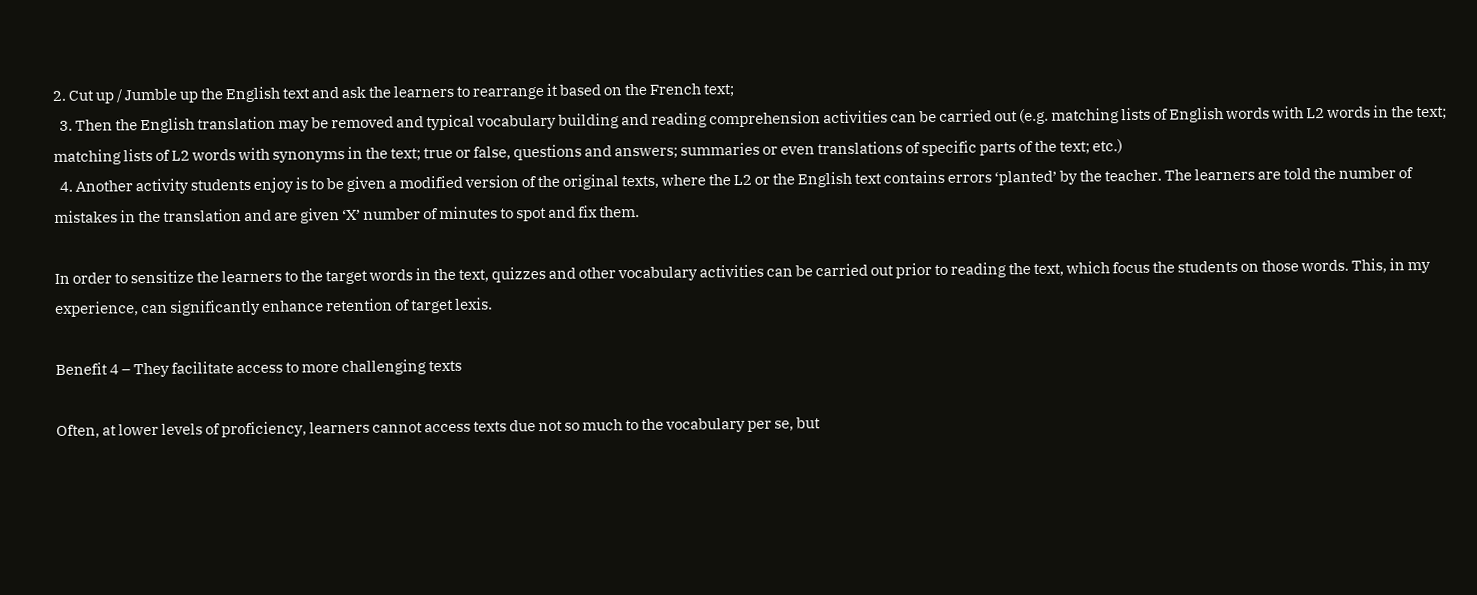2. Cut up / Jumble up the English text and ask the learners to rearrange it based on the French text;
  3. Then the English translation may be removed and typical vocabulary building and reading comprehension activities can be carried out (e.g. matching lists of English words with L2 words in the text; matching lists of L2 words with synonyms in the text; true or false, questions and answers; summaries or even translations of specific parts of the text; etc.)
  4. Another activity students enjoy is to be given a modified version of the original texts, where the L2 or the English text contains errors ‘planted’ by the teacher. The learners are told the number of mistakes in the translation and are given ‘X’ number of minutes to spot and fix them.

In order to sensitize the learners to the target words in the text, quizzes and other vocabulary activities can be carried out prior to reading the text, which focus the students on those words. This, in my experience, can significantly enhance retention of target lexis.

Benefit 4 – They facilitate access to more challenging texts

Often, at lower levels of proficiency, learners cannot access texts due not so much to the vocabulary per se, but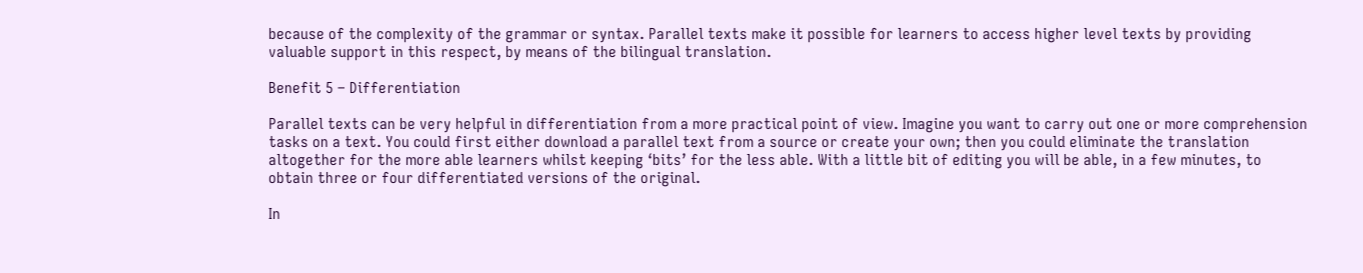because of the complexity of the grammar or syntax. Parallel texts make it possible for learners to access higher level texts by providing valuable support in this respect, by means of the bilingual translation.

Benefit 5 – Differentiation

Parallel texts can be very helpful in differentiation from a more practical point of view. Imagine you want to carry out one or more comprehension tasks on a text. You could first either download a parallel text from a source or create your own; then you could eliminate the translation altogether for the more able learners whilst keeping ‘bits’ for the less able. With a little bit of editing you will be able, in a few minutes, to obtain three or four differentiated versions of the original.

In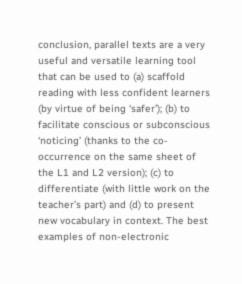conclusion, parallel texts are a very useful and versatile learning tool that can be used to (a) scaffold reading with less confident learners (by virtue of being ‘safer’); (b) to facilitate conscious or subconscious ‘noticing’ (thanks to the co-occurrence on the same sheet of the L1 and L2 version); (c) to differentiate (with little work on the teacher’s part) and (d) to present new vocabulary in context. The best examples of non-electronic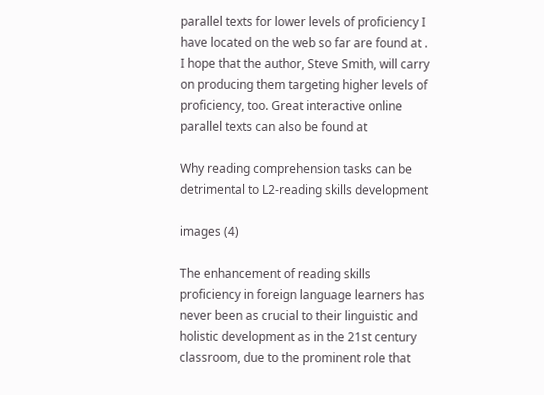parallel texts for lower levels of proficiency I have located on the web so far are found at . I hope that the author, Steve Smith, will carry on producing them targeting higher levels of proficiency, too. Great interactive online parallel texts can also be found at

Why reading comprehension tasks can be detrimental to L2-reading skills development

images (4)

The enhancement of reading skills proficiency in foreign language learners has never been as crucial to their linguistic and holistic development as in the 21st century classroom, due to the prominent role that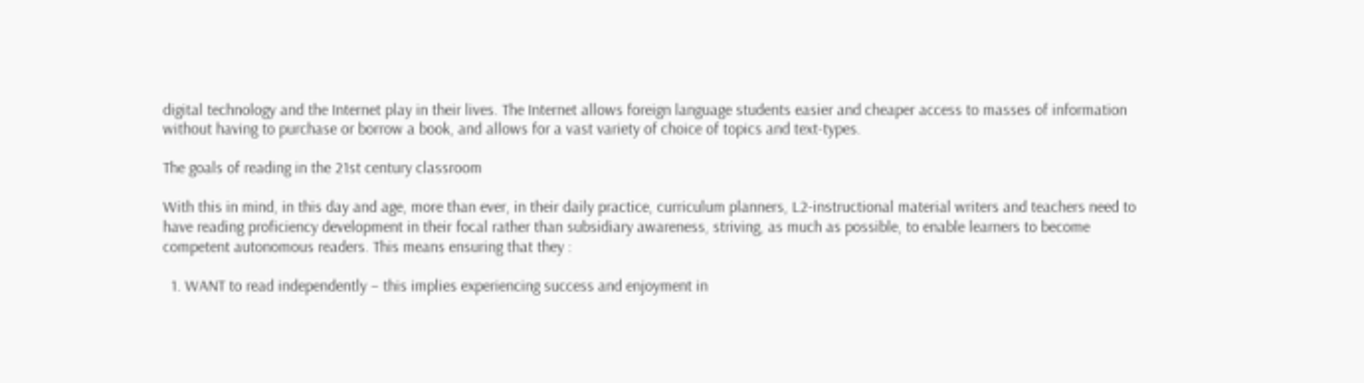digital technology and the Internet play in their lives. The Internet allows foreign language students easier and cheaper access to masses of information without having to purchase or borrow a book, and allows for a vast variety of choice of topics and text-types.

The goals of reading in the 21st century classroom

With this in mind, in this day and age, more than ever, in their daily practice, curriculum planners, L2-instructional material writers and teachers need to have reading proficiency development in their focal rather than subsidiary awareness, striving, as much as possible, to enable learners to become competent autonomous readers. This means ensuring that they :

  1. WANT to read independently – this implies experiencing success and enjoyment in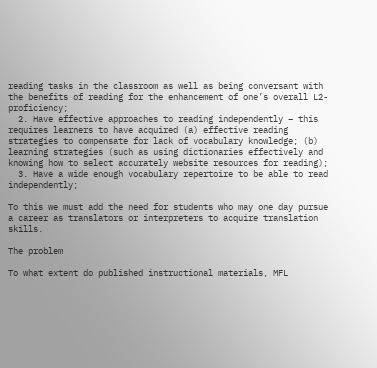reading tasks in the classroom as well as being conversant with the benefits of reading for the enhancement of one’s overall L2-proficiency;
  2. Have effective approaches to reading independently – this requires learners to have acquired (a) effective reading strategies to compensate for lack of vocabulary knowledge; (b) learning strategies (such as using dictionaries effectively and knowing how to select accurately website resources for reading);
  3. Have a wide enough vocabulary repertoire to be able to read independently;

To this we must add the need for students who may one day pursue a career as translators or interpreters to acquire translation skills.

The problem

To what extent do published instructional materials, MFL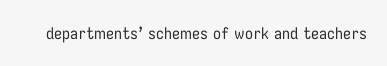departments’ schemes of work and teachers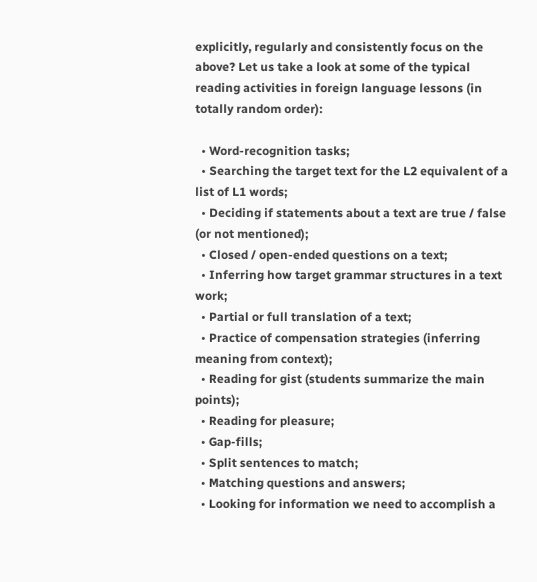explicitly, regularly and consistently focus on the above? Let us take a look at some of the typical reading activities in foreign language lessons (in totally random order):

  • Word-recognition tasks;
  • Searching the target text for the L2 equivalent of a list of L1 words;
  • Deciding if statements about a text are true / false (or not mentioned);
  • Closed / open-ended questions on a text;
  • Inferring how target grammar structures in a text work;
  • Partial or full translation of a text;
  • Practice of compensation strategies (inferring meaning from context);
  • Reading for gist (students summarize the main points);
  • Reading for pleasure;
  • Gap-fills;
  • Split sentences to match;
  • Matching questions and answers;
  • Looking for information we need to accomplish a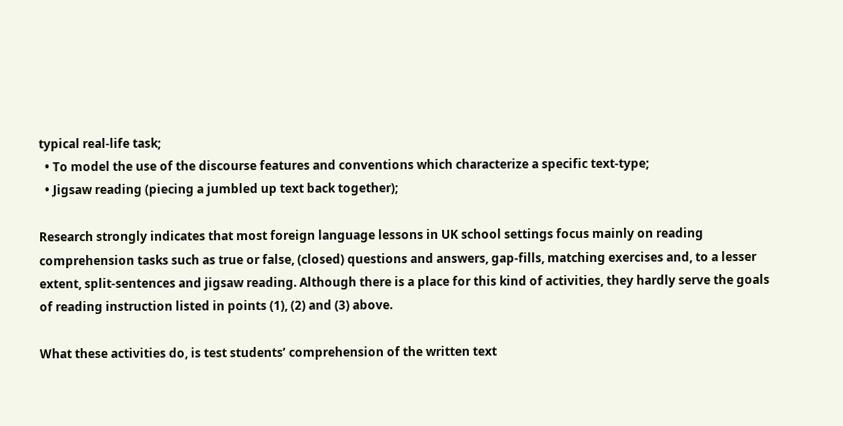typical real-life task;
  • To model the use of the discourse features and conventions which characterize a specific text-type;
  • Jigsaw reading (piecing a jumbled up text back together);

Research strongly indicates that most foreign language lessons in UK school settings focus mainly on reading comprehension tasks such as true or false, (closed) questions and answers, gap-fills, matching exercises and, to a lesser extent, split-sentences and jigsaw reading. Although there is a place for this kind of activities, they hardly serve the goals of reading instruction listed in points (1), (2) and (3) above.

What these activities do, is test students’ comprehension of the written text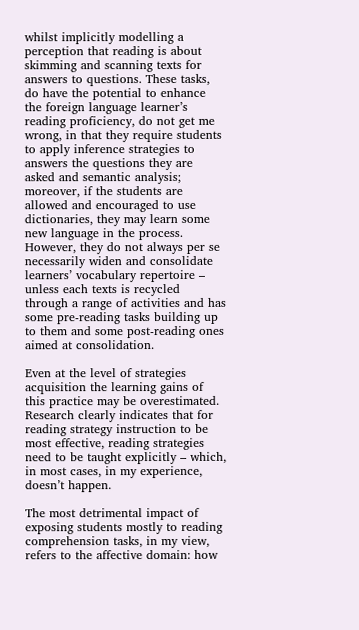whilst implicitly modelling a perception that reading is about skimming and scanning texts for answers to questions. These tasks, do have the potential to enhance the foreign language learner’s reading proficiency, do not get me wrong, in that they require students to apply inference strategies to answers the questions they are asked and semantic analysis; moreover, if the students are allowed and encouraged to use dictionaries, they may learn some new language in the process. However, they do not always per se necessarily widen and consolidate learners’ vocabulary repertoire – unless each texts is recycled through a range of activities and has some pre-reading tasks building up to them and some post-reading ones aimed at consolidation.

Even at the level of strategies acquisition the learning gains of this practice may be overestimated. Research clearly indicates that for reading strategy instruction to be most effective, reading strategies need to be taught explicitly – which, in most cases, in my experience, doesn’t happen.

The most detrimental impact of exposing students mostly to reading comprehension tasks, in my view, refers to the affective domain: how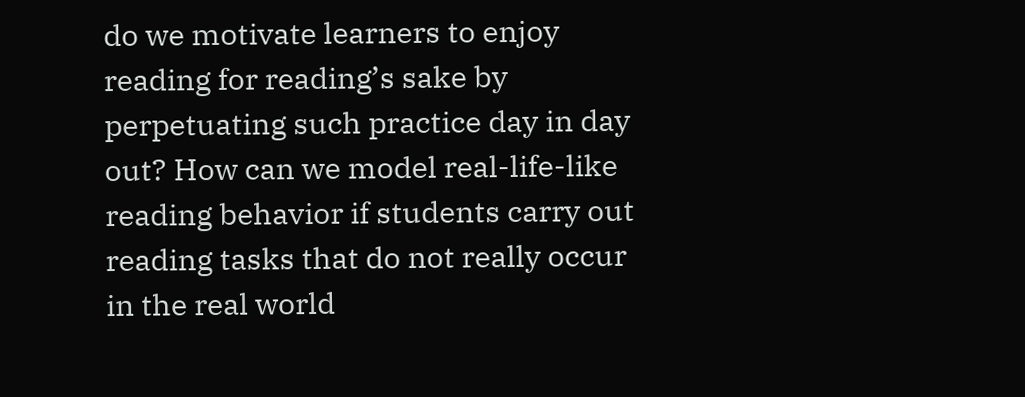do we motivate learners to enjoy reading for reading’s sake by perpetuating such practice day in day out? How can we model real-life-like reading behavior if students carry out reading tasks that do not really occur in the real world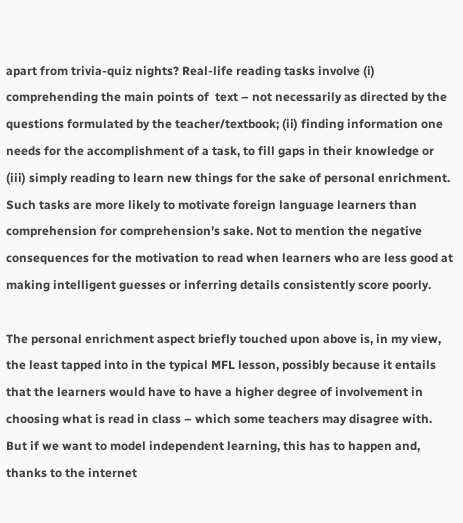apart from trivia-quiz nights? Real-life reading tasks involve (i) comprehending the main points of  text – not necessarily as directed by the questions formulated by the teacher/textbook; (ii) finding information one needs for the accomplishment of a task, to fill gaps in their knowledge or (iii) simply reading to learn new things for the sake of personal enrichment. Such tasks are more likely to motivate foreign language learners than comprehension for comprehension’s sake. Not to mention the negative consequences for the motivation to read when learners who are less good at making intelligent guesses or inferring details consistently score poorly.

The personal enrichment aspect briefly touched upon above is, in my view, the least tapped into in the typical MFL lesson, possibly because it entails that the learners would have to have a higher degree of involvement in choosing what is read in class – which some teachers may disagree with. But if we want to model independent learning, this has to happen and, thanks to the internet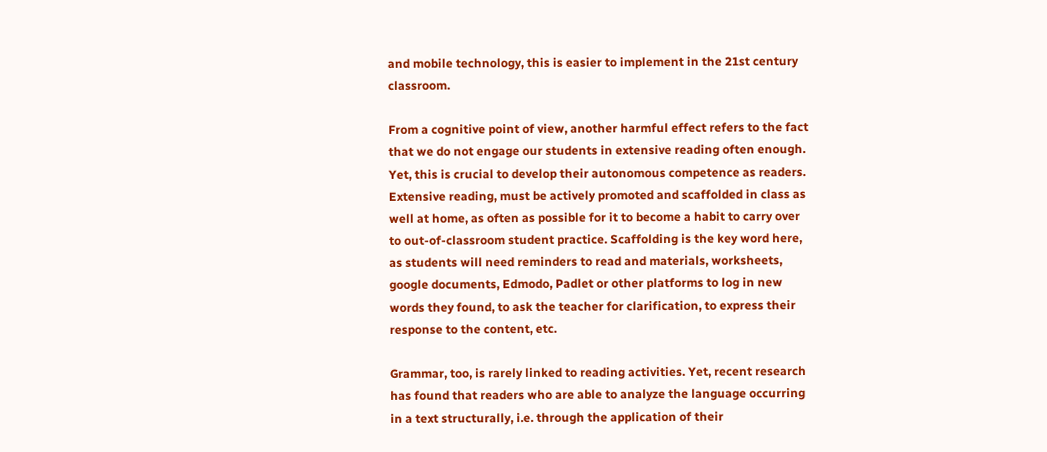and mobile technology, this is easier to implement in the 21st century classroom.

From a cognitive point of view, another harmful effect refers to the fact that we do not engage our students in extensive reading often enough. Yet, this is crucial to develop their autonomous competence as readers. Extensive reading, must be actively promoted and scaffolded in class as well at home, as often as possible for it to become a habit to carry over to out-of-classroom student practice. Scaffolding is the key word here, as students will need reminders to read and materials, worksheets, google documents, Edmodo, Padlet or other platforms to log in new words they found, to ask the teacher for clarification, to express their response to the content, etc.

Grammar, too, is rarely linked to reading activities. Yet, recent research has found that readers who are able to analyze the language occurring in a text structurally, i.e. through the application of their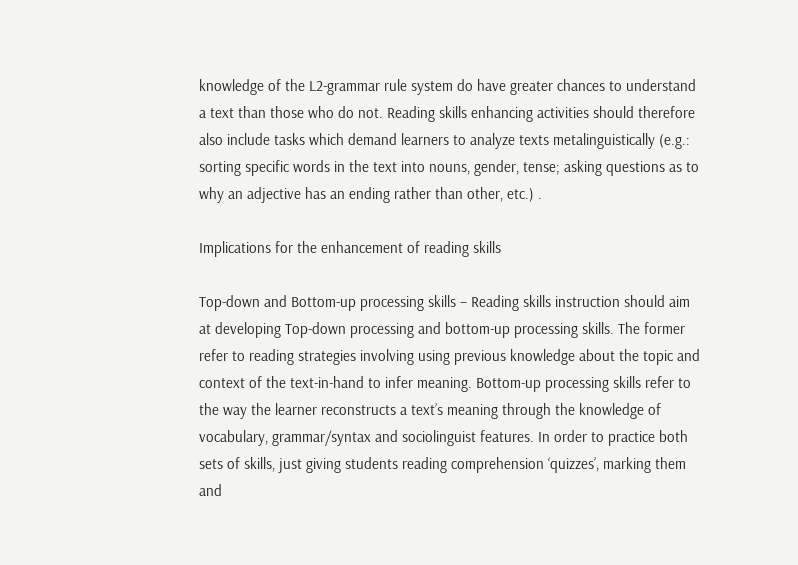knowledge of the L2-grammar rule system do have greater chances to understand a text than those who do not. Reading skills enhancing activities should therefore also include tasks which demand learners to analyze texts metalinguistically (e.g.: sorting specific words in the text into nouns, gender, tense; asking questions as to why an adjective has an ending rather than other, etc.) .

Implications for the enhancement of reading skills

Top-down and Bottom-up processing skills – Reading skills instruction should aim at developing Top-down processing and bottom-up processing skills. The former refer to reading strategies involving using previous knowledge about the topic and context of the text-in-hand to infer meaning. Bottom-up processing skills refer to the way the learner reconstructs a text’s meaning through the knowledge of vocabulary, grammar/syntax and sociolinguist features. In order to practice both sets of skills, just giving students reading comprehension ‘quizzes’, marking them and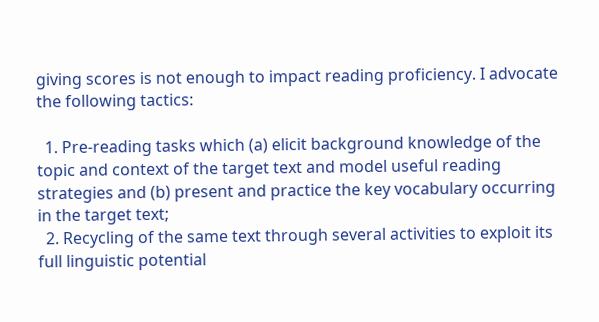giving scores is not enough to impact reading proficiency. I advocate the following tactics:

  1. Pre-reading tasks which (a) elicit background knowledge of the topic and context of the target text and model useful reading strategies and (b) present and practice the key vocabulary occurring in the target text;
  2. Recycling of the same text through several activities to exploit its full linguistic potential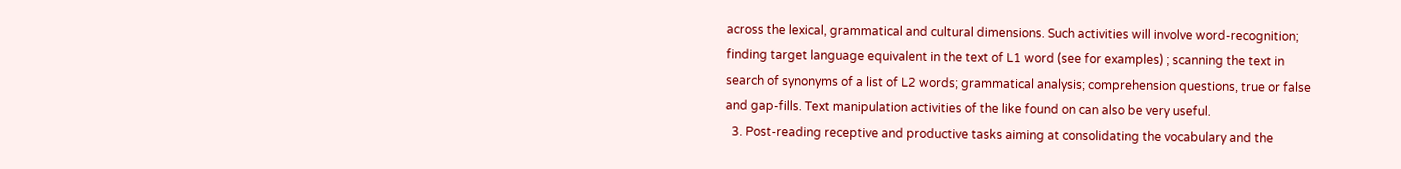across the lexical, grammatical and cultural dimensions. Such activities will involve word-recognition; finding target language equivalent in the text of L1 word (see for examples) ; scanning the text in search of synonyms of a list of L2 words; grammatical analysis; comprehension questions, true or false and gap-fills. Text manipulation activities of the like found on can also be very useful.
  3. Post-reading receptive and productive tasks aiming at consolidating the vocabulary and the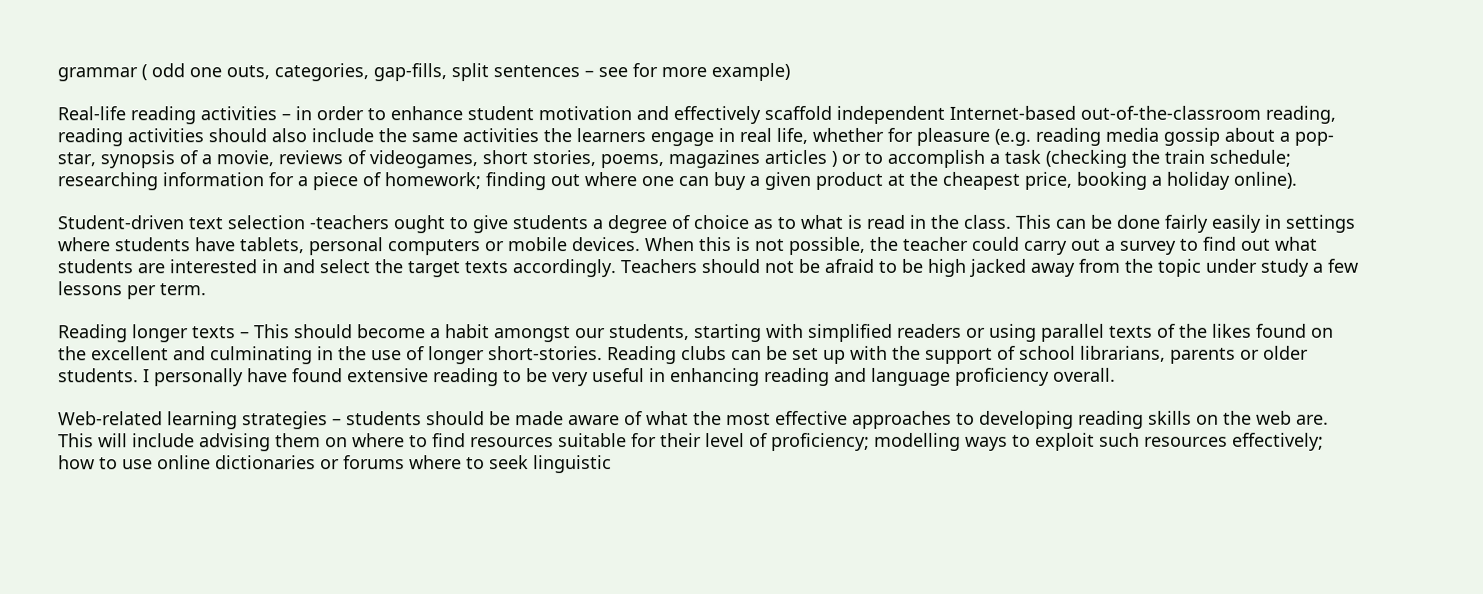grammar ( odd one outs, categories, gap-fills, split sentences – see for more example)

Real-life reading activities – in order to enhance student motivation and effectively scaffold independent Internet-based out-of-the-classroom reading, reading activities should also include the same activities the learners engage in real life, whether for pleasure (e.g. reading media gossip about a pop-star, synopsis of a movie, reviews of videogames, short stories, poems, magazines articles ) or to accomplish a task (checking the train schedule; researching information for a piece of homework; finding out where one can buy a given product at the cheapest price, booking a holiday online).

Student-driven text selection -teachers ought to give students a degree of choice as to what is read in the class. This can be done fairly easily in settings where students have tablets, personal computers or mobile devices. When this is not possible, the teacher could carry out a survey to find out what students are interested in and select the target texts accordingly. Teachers should not be afraid to be high jacked away from the topic under study a few lessons per term.

Reading longer texts – This should become a habit amongst our students, starting with simplified readers or using parallel texts of the likes found on the excellent and culminating in the use of longer short-stories. Reading clubs can be set up with the support of school librarians, parents or older students. I personally have found extensive reading to be very useful in enhancing reading and language proficiency overall.

Web-related learning strategies – students should be made aware of what the most effective approaches to developing reading skills on the web are. This will include advising them on where to find resources suitable for their level of proficiency; modelling ways to exploit such resources effectively; how to use online dictionaries or forums where to seek linguistic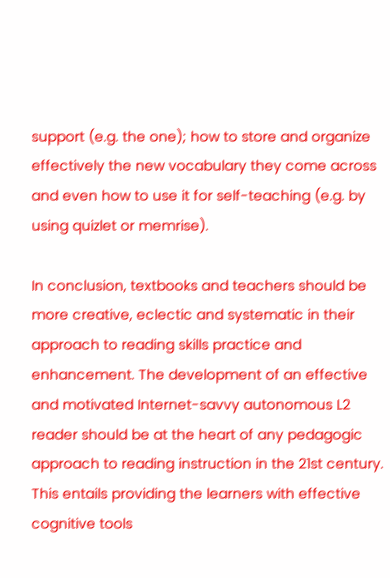support (e.g. the one); how to store and organize effectively the new vocabulary they come across and even how to use it for self-teaching (e.g. by using quizlet or memrise).

In conclusion, textbooks and teachers should be more creative, eclectic and systematic in their approach to reading skills practice and enhancement. The development of an effective and motivated Internet-savvy autonomous L2 reader should be at the heart of any pedagogic approach to reading instruction in the 21st century. This entails providing the learners with effective cognitive tools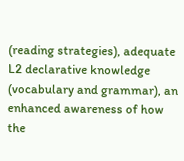(reading strategies), adequate L2 declarative knowledge (vocabulary and grammar), an enhanced awareness of how the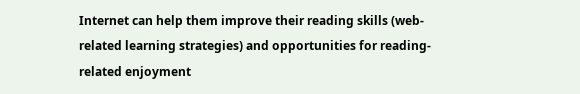Internet can help them improve their reading skills (web-related learning strategies) and opportunities for reading-related enjoyment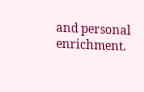and personal enrichment.